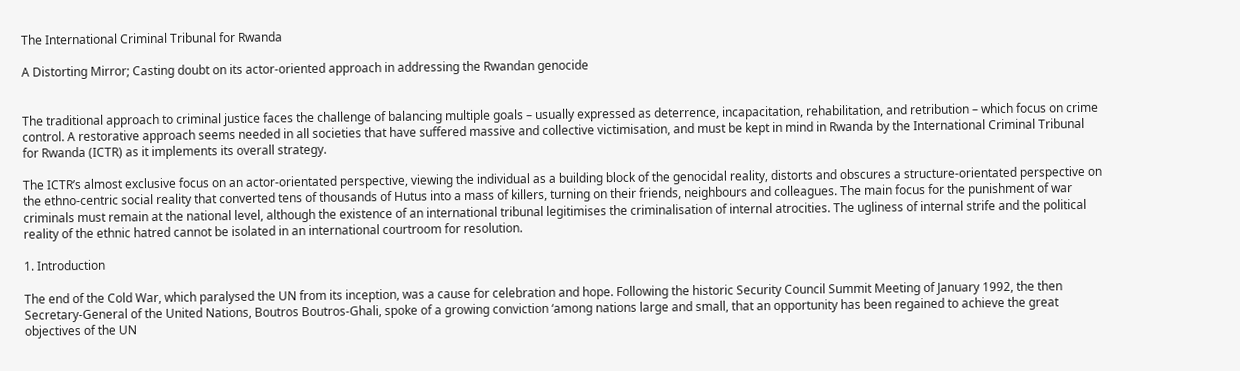The International Criminal Tribunal for Rwanda

A Distorting Mirror; Casting doubt on its actor-oriented approach in addressing the Rwandan genocide


The traditional approach to criminal justice faces the challenge of balancing multiple goals – usually expressed as deterrence, incapacitation, rehabilitation, and retribution – which focus on crime control. A restorative approach seems needed in all societies that have suffered massive and collective victimisation, and must be kept in mind in Rwanda by the International Criminal Tribunal for Rwanda (ICTR) as it implements its overall strategy.

The ICTR’s almost exclusive focus on an actor-orientated perspective, viewing the individual as a building block of the genocidal reality, distorts and obscures a structure-orientated perspective on the ethno-centric social reality that converted tens of thousands of Hutus into a mass of killers, turning on their friends, neighbours and colleagues. The main focus for the punishment of war criminals must remain at the national level, although the existence of an international tribunal legitimises the criminalisation of internal atrocities. The ugliness of internal strife and the political reality of the ethnic hatred cannot be isolated in an international courtroom for resolution.

1. Introduction

The end of the Cold War, which paralysed the UN from its inception, was a cause for celebration and hope. Following the historic Security Council Summit Meeting of January 1992, the then Secretary-General of the United Nations, Boutros Boutros-Ghali, spoke of a growing conviction ‘among nations large and small, that an opportunity has been regained to achieve the great objectives of the UN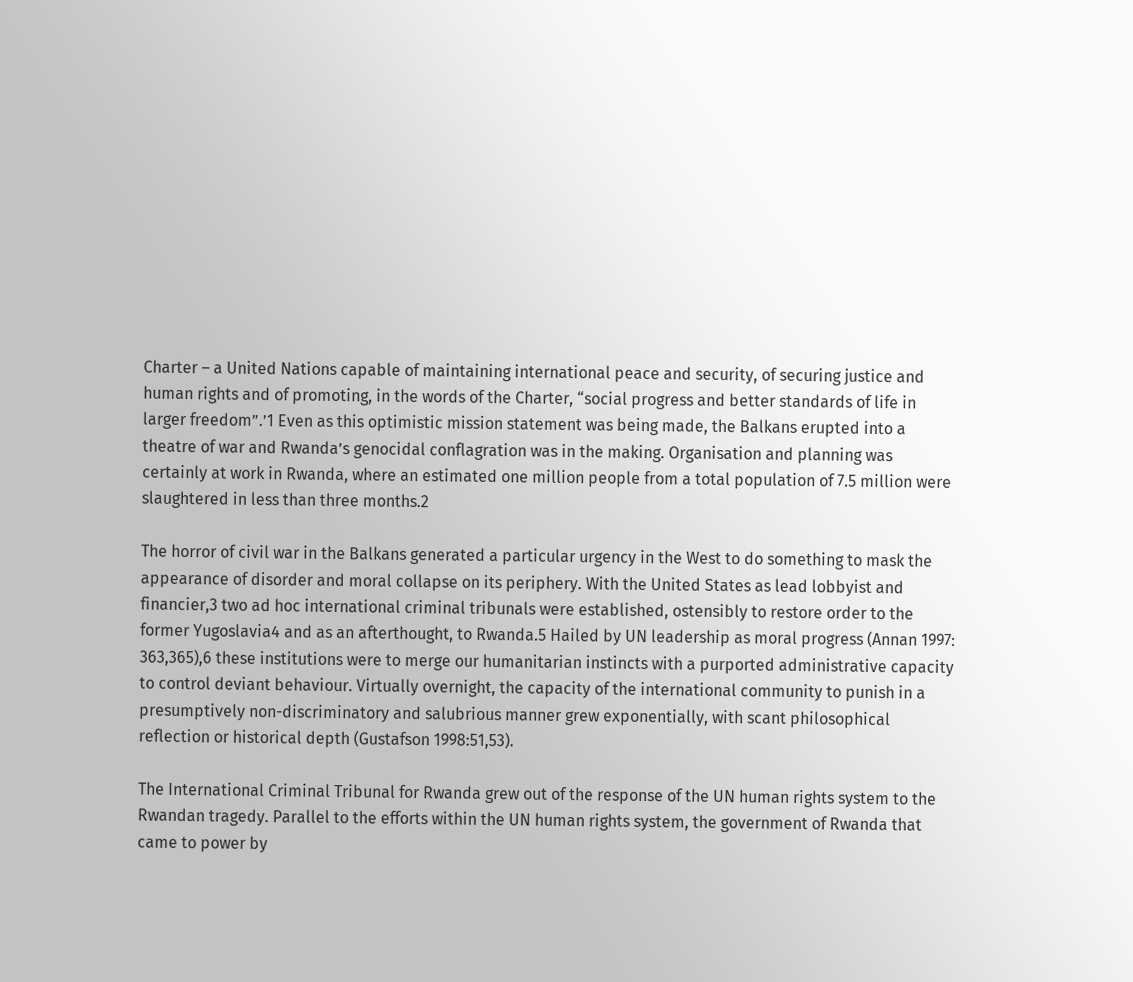Charter – a United Nations capable of maintaining international peace and security, of securing justice and human rights and of promoting, in the words of the Charter, “social progress and better standards of life in larger freedom”.’1 Even as this optimistic mission statement was being made, the Balkans erupted into a theatre of war and Rwanda’s genocidal conflagration was in the making. Organisation and planning was certainly at work in Rwanda, where an estimated one million people from a total population of 7.5 million were slaughtered in less than three months.2

The horror of civil war in the Balkans generated a particular urgency in the West to do something to mask the appearance of disorder and moral collapse on its periphery. With the United States as lead lobbyist and financier,3 two ad hoc international criminal tribunals were established, ostensibly to restore order to the former Yugoslavia4 and as an afterthought, to Rwanda.5 Hailed by UN leadership as moral progress (Annan 1997: 363,365),6 these institutions were to merge our humanitarian instincts with a purported administrative capacity to control deviant behaviour. Virtually overnight, the capacity of the international community to punish in a presumptively non-discriminatory and salubrious manner grew exponentially, with scant philosophical reflection or historical depth (Gustafson 1998:51,53).

The International Criminal Tribunal for Rwanda grew out of the response of the UN human rights system to the Rwandan tragedy. Parallel to the efforts within the UN human rights system, the government of Rwanda that came to power by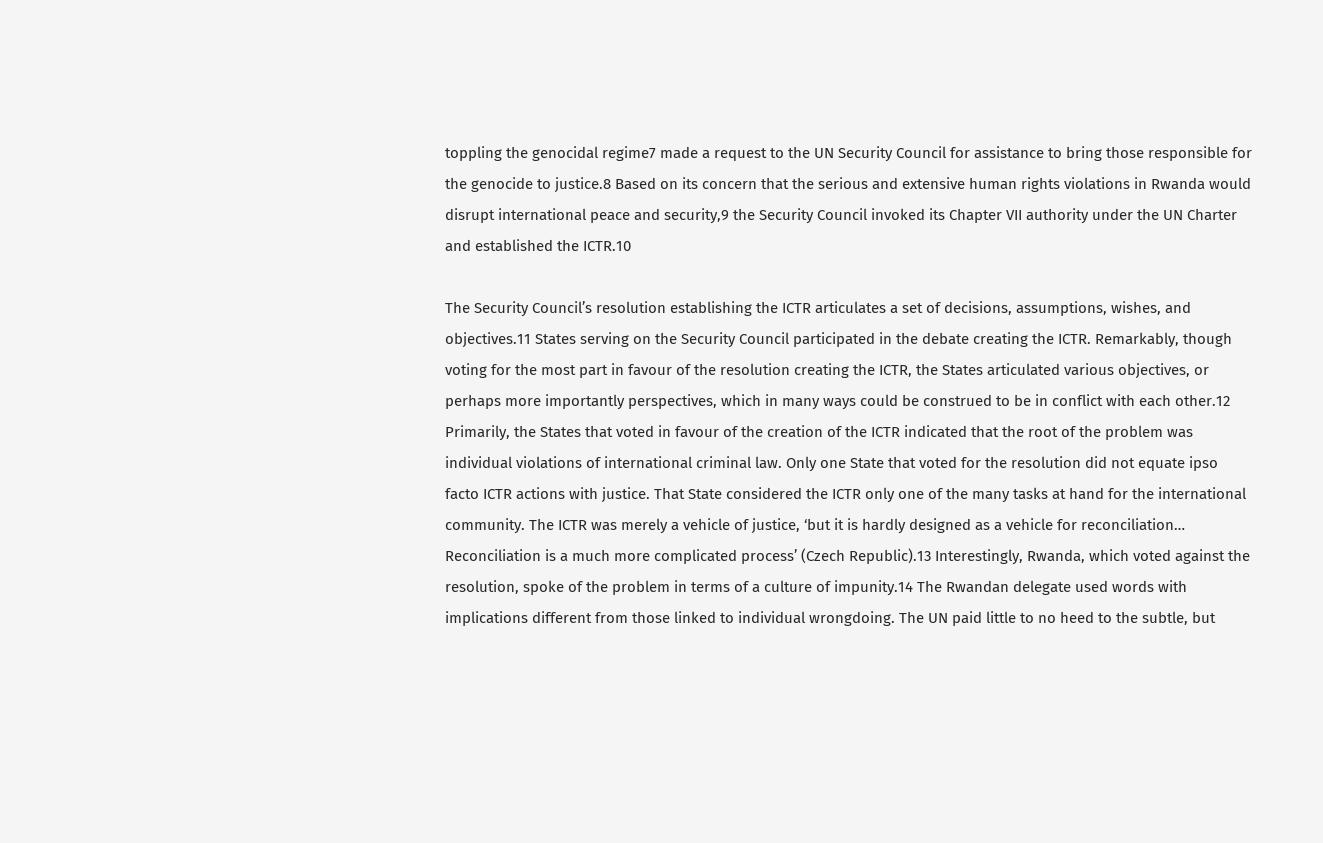toppling the genocidal regime7 made a request to the UN Security Council for assistance to bring those responsible for the genocide to justice.8 Based on its concern that the serious and extensive human rights violations in Rwanda would disrupt international peace and security,9 the Security Council invoked its Chapter VII authority under the UN Charter and established the ICTR.10

The Security Council’s resolution establishing the ICTR articulates a set of decisions, assumptions, wishes, and objectives.11 States serving on the Security Council participated in the debate creating the ICTR. Remarkably, though voting for the most part in favour of the resolution creating the ICTR, the States articulated various objectives, or perhaps more importantly perspectives, which in many ways could be construed to be in conflict with each other.12 Primarily, the States that voted in favour of the creation of the ICTR indicated that the root of the problem was individual violations of international criminal law. Only one State that voted for the resolution did not equate ipso facto ICTR actions with justice. That State considered the ICTR only one of the many tasks at hand for the international community. The ICTR was merely a vehicle of justice, ‘but it is hardly designed as a vehicle for reconciliation… Reconciliation is a much more complicated process’ (Czech Republic).13 Interestingly, Rwanda, which voted against the resolution, spoke of the problem in terms of a culture of impunity.14 The Rwandan delegate used words with implications different from those linked to individual wrongdoing. The UN paid little to no heed to the subtle, but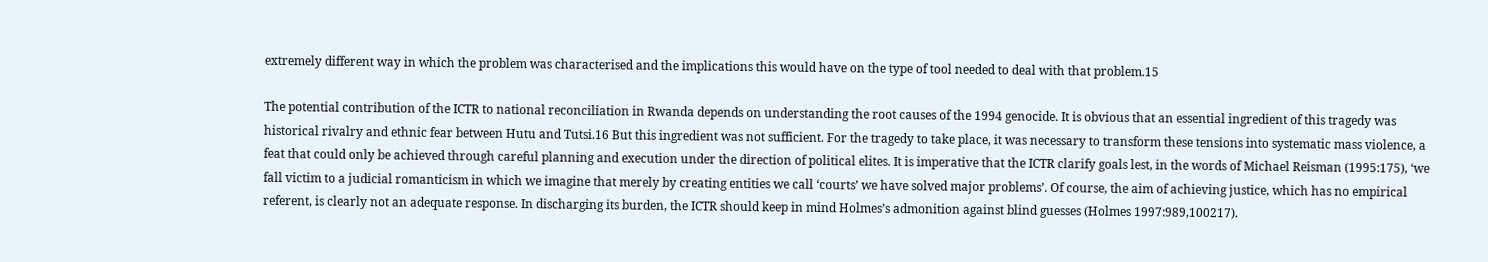extremely different way in which the problem was characterised and the implications this would have on the type of tool needed to deal with that problem.15

The potential contribution of the ICTR to national reconciliation in Rwanda depends on understanding the root causes of the 1994 genocide. It is obvious that an essential ingredient of this tragedy was historical rivalry and ethnic fear between Hutu and Tutsi.16 But this ingredient was not sufficient. For the tragedy to take place, it was necessary to transform these tensions into systematic mass violence, a feat that could only be achieved through careful planning and execution under the direction of political elites. It is imperative that the ICTR clarify goals lest, in the words of Michael Reisman (1995:175), ‘we fall victim to a judicial romanticism in which we imagine that merely by creating entities we call ‘courts’ we have solved major problems’. Of course, the aim of achieving justice, which has no empirical referent, is clearly not an adequate response. In discharging its burden, the ICTR should keep in mind Holmes’s admonition against blind guesses (Holmes 1997:989,100217).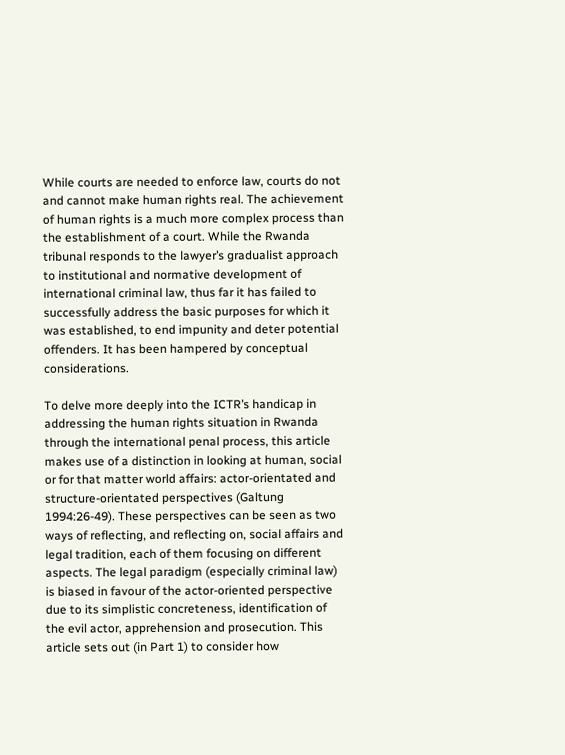While courts are needed to enforce law, courts do not and cannot make human rights real. The achievement of human rights is a much more complex process than the establishment of a court. While the Rwanda tribunal responds to the lawyer’s gradualist approach to institutional and normative development of international criminal law, thus far it has failed to successfully address the basic purposes for which it was established, to end impunity and deter potential offenders. It has been hampered by conceptual considerations.

To delve more deeply into the ICTR’s handicap in addressing the human rights situation in Rwanda through the international penal process, this article makes use of a distinction in looking at human, social or for that matter world affairs: actor-orientated and structure-orientated perspectives (Galtung 1994:26-49). These perspectives can be seen as two ways of reflecting, and reflecting on, social affairs and legal tradition, each of them focusing on different aspects. The legal paradigm (especially criminal law) is biased in favour of the actor-oriented perspective due to its simplistic concreteness, identification of the evil actor, apprehension and prosecution. This article sets out (in Part 1) to consider how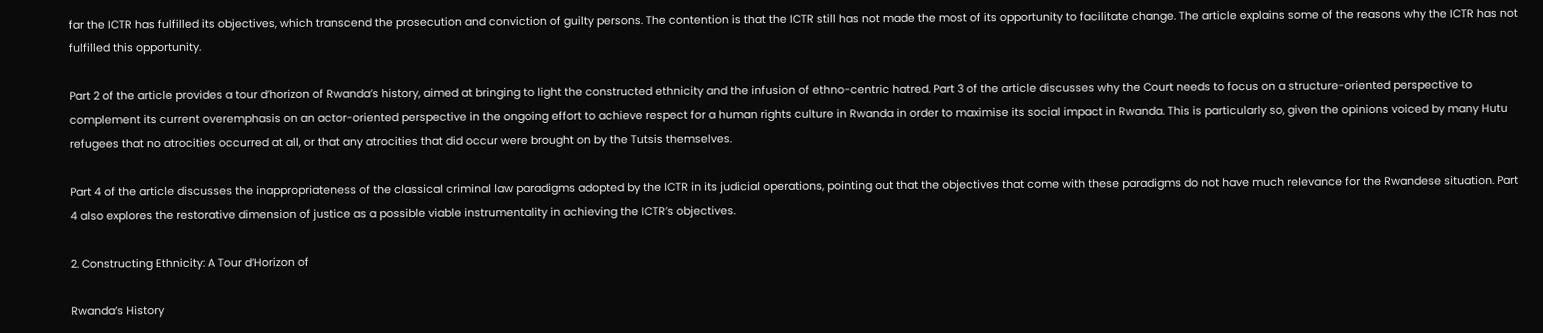far the ICTR has fulfilled its objectives, which transcend the prosecution and conviction of guilty persons. The contention is that the ICTR still has not made the most of its opportunity to facilitate change. The article explains some of the reasons why the ICTR has not fulfilled this opportunity.

Part 2 of the article provides a tour d’horizon of Rwanda’s history, aimed at bringing to light the constructed ethnicity and the infusion of ethno-centric hatred. Part 3 of the article discusses why the Court needs to focus on a structure-oriented perspective to complement its current overemphasis on an actor-oriented perspective in the ongoing effort to achieve respect for a human rights culture in Rwanda in order to maximise its social impact in Rwanda. This is particularly so, given the opinions voiced by many Hutu refugees that no atrocities occurred at all, or that any atrocities that did occur were brought on by the Tutsis themselves.

Part 4 of the article discusses the inappropriateness of the classical criminal law paradigms adopted by the ICTR in its judicial operations, pointing out that the objectives that come with these paradigms do not have much relevance for the Rwandese situation. Part 4 also explores the restorative dimension of justice as a possible viable instrumentality in achieving the ICTR’s objectives.

2. Constructing Ethnicity: A Tour d’Horizon of

Rwanda’s History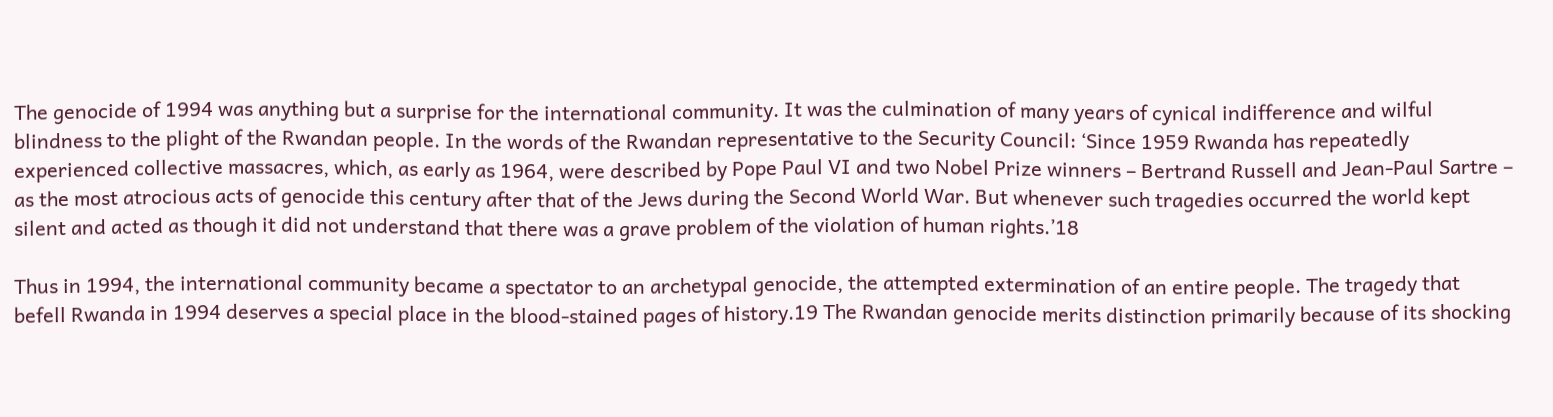The genocide of 1994 was anything but a surprise for the international community. It was the culmination of many years of cynical indifference and wilful blindness to the plight of the Rwandan people. In the words of the Rwandan representative to the Security Council: ‘Since 1959 Rwanda has repeatedly experienced collective massacres, which, as early as 1964, were described by Pope Paul VI and two Nobel Prize winners – Bertrand Russell and Jean-Paul Sartre – as the most atrocious acts of genocide this century after that of the Jews during the Second World War. But whenever such tragedies occurred the world kept silent and acted as though it did not understand that there was a grave problem of the violation of human rights.’18

Thus in 1994, the international community became a spectator to an archetypal genocide, the attempted extermination of an entire people. The tragedy that befell Rwanda in 1994 deserves a special place in the blood-stained pages of history.19 The Rwandan genocide merits distinction primarily because of its shocking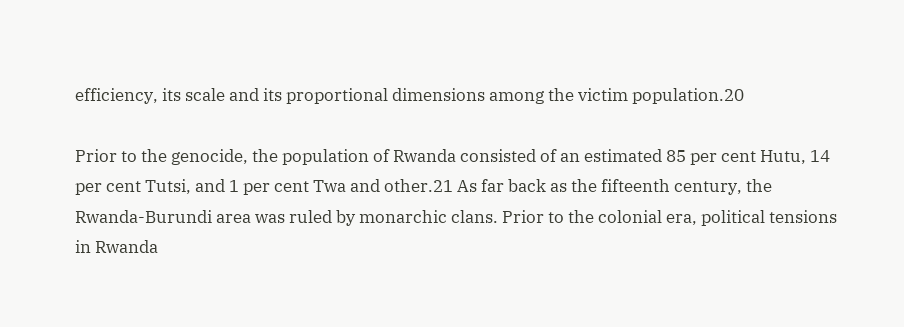efficiency, its scale and its proportional dimensions among the victim population.20

Prior to the genocide, the population of Rwanda consisted of an estimated 85 per cent Hutu, 14 per cent Tutsi, and 1 per cent Twa and other.21 As far back as the fifteenth century, the Rwanda-Burundi area was ruled by monarchic clans. Prior to the colonial era, political tensions in Rwanda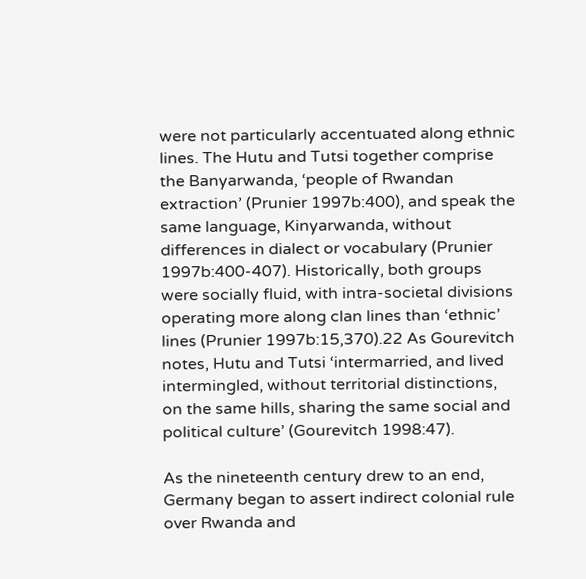were not particularly accentuated along ethnic lines. The Hutu and Tutsi together comprise the Banyarwanda, ‘people of Rwandan extraction’ (Prunier 1997b:400), and speak the same language, Kinyarwanda, without differences in dialect or vocabulary (Prunier 1997b:400-407). Historically, both groups were socially fluid, with intra-societal divisions operating more along clan lines than ‘ethnic’ lines (Prunier 1997b:15,370).22 As Gourevitch notes, Hutu and Tutsi ‘intermarried, and lived intermingled, without territorial distinctions, on the same hills, sharing the same social and political culture’ (Gourevitch 1998:47).

As the nineteenth century drew to an end, Germany began to assert indirect colonial rule over Rwanda and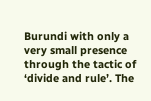Burundi with only a very small presence through the tactic of ‘divide and rule’. The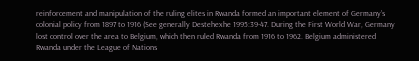reinforcement and manipulation of the ruling elites in Rwanda formed an important element of Germany’s colonial policy from 1897 to 1916 (See generally Destehexhe 1995:39-47. During the First World War, Germany lost control over the area to Belgium, which then ruled Rwanda from 1916 to 1962. Belgium administered Rwanda under the League of Nations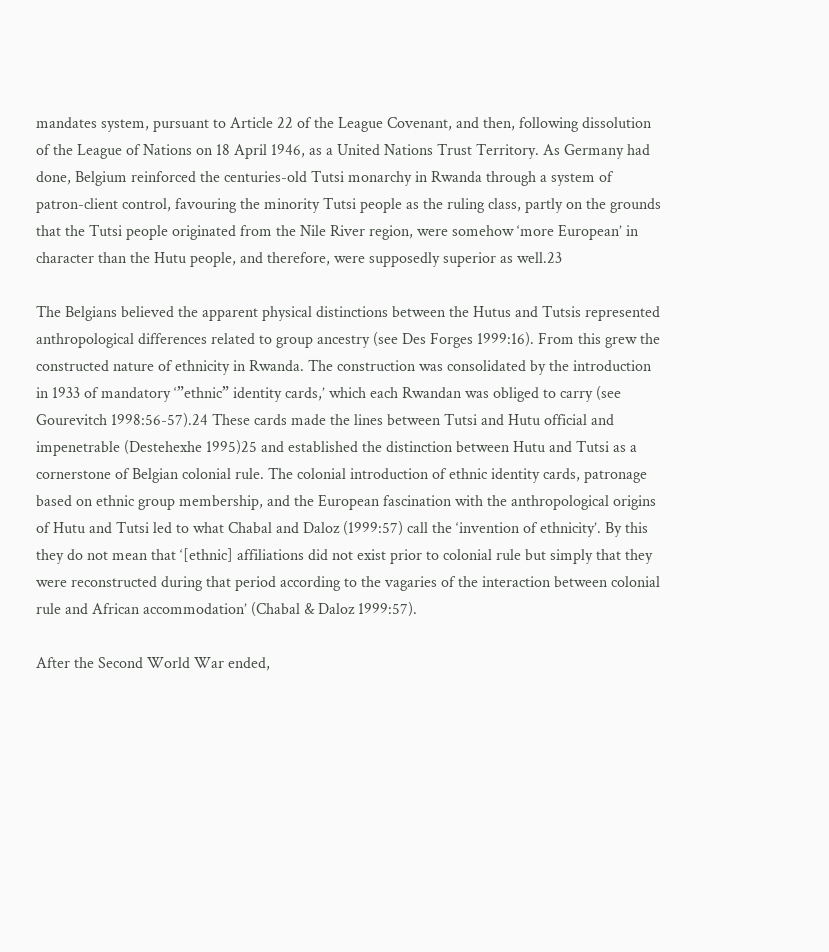mandates system, pursuant to Article 22 of the League Covenant, and then, following dissolution of the League of Nations on 18 April 1946, as a United Nations Trust Territory. As Germany had done, Belgium reinforced the centuries-old Tutsi monarchy in Rwanda through a system of patron-client control, favouring the minority Tutsi people as the ruling class, partly on the grounds that the Tutsi people originated from the Nile River region, were somehow ‘more European’ in character than the Hutu people, and therefore, were supposedly superior as well.23

The Belgians believed the apparent physical distinctions between the Hutus and Tutsis represented anthropological differences related to group ancestry (see Des Forges 1999:16). From this grew the constructed nature of ethnicity in Rwanda. The construction was consolidated by the introduction in 1933 of mandatory ‘”ethnic” identity cards,’ which each Rwandan was obliged to carry (see Gourevitch 1998:56-57).24 These cards made the lines between Tutsi and Hutu official and impenetrable (Destehexhe 1995)25 and established the distinction between Hutu and Tutsi as a cornerstone of Belgian colonial rule. The colonial introduction of ethnic identity cards, patronage based on ethnic group membership, and the European fascination with the anthropological origins of Hutu and Tutsi led to what Chabal and Daloz (1999:57) call the ‘invention of ethnicity’. By this they do not mean that ‘[ethnic] affiliations did not exist prior to colonial rule but simply that they were reconstructed during that period according to the vagaries of the interaction between colonial rule and African accommodation’ (Chabal & Daloz 1999:57).

After the Second World War ended,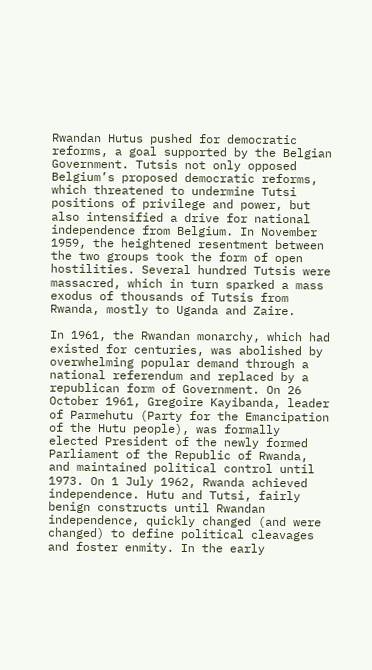Rwandan Hutus pushed for democratic reforms, a goal supported by the Belgian Government. Tutsis not only opposed Belgium’s proposed democratic reforms, which threatened to undermine Tutsi positions of privilege and power, but also intensified a drive for national independence from Belgium. In November 1959, the heightened resentment between the two groups took the form of open hostilities. Several hundred Tutsis were massacred, which in turn sparked a mass exodus of thousands of Tutsis from Rwanda, mostly to Uganda and Zaire.

In 1961, the Rwandan monarchy, which had existed for centuries, was abolished by overwhelming popular demand through a national referendum and replaced by a republican form of Government. On 26 October 1961, Gregoire Kayibanda, leader of Parmehutu (Party for the Emancipation of the Hutu people), was formally elected President of the newly formed Parliament of the Republic of Rwanda, and maintained political control until 1973. On 1 July 1962, Rwanda achieved independence. Hutu and Tutsi, fairly benign constructs until Rwandan independence, quickly changed (and were changed) to define political cleavages and foster enmity. In the early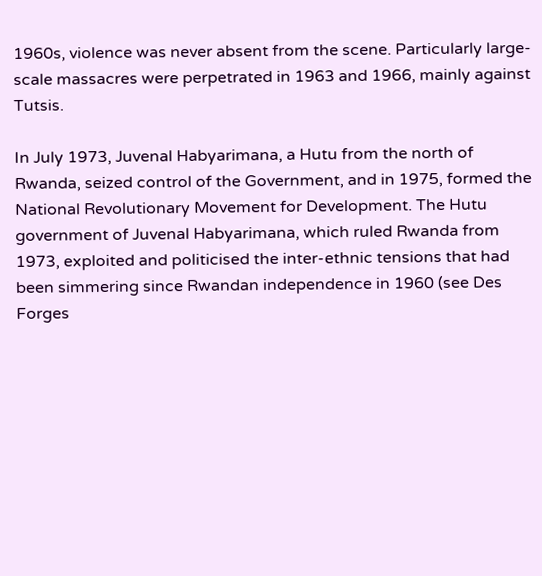1960s, violence was never absent from the scene. Particularly large-scale massacres were perpetrated in 1963 and 1966, mainly against Tutsis.

In July 1973, Juvenal Habyarimana, a Hutu from the north of Rwanda, seized control of the Government, and in 1975, formed the National Revolutionary Movement for Development. The Hutu government of Juvenal Habyarimana, which ruled Rwanda from 1973, exploited and politicised the inter-ethnic tensions that had been simmering since Rwandan independence in 1960 (see Des Forges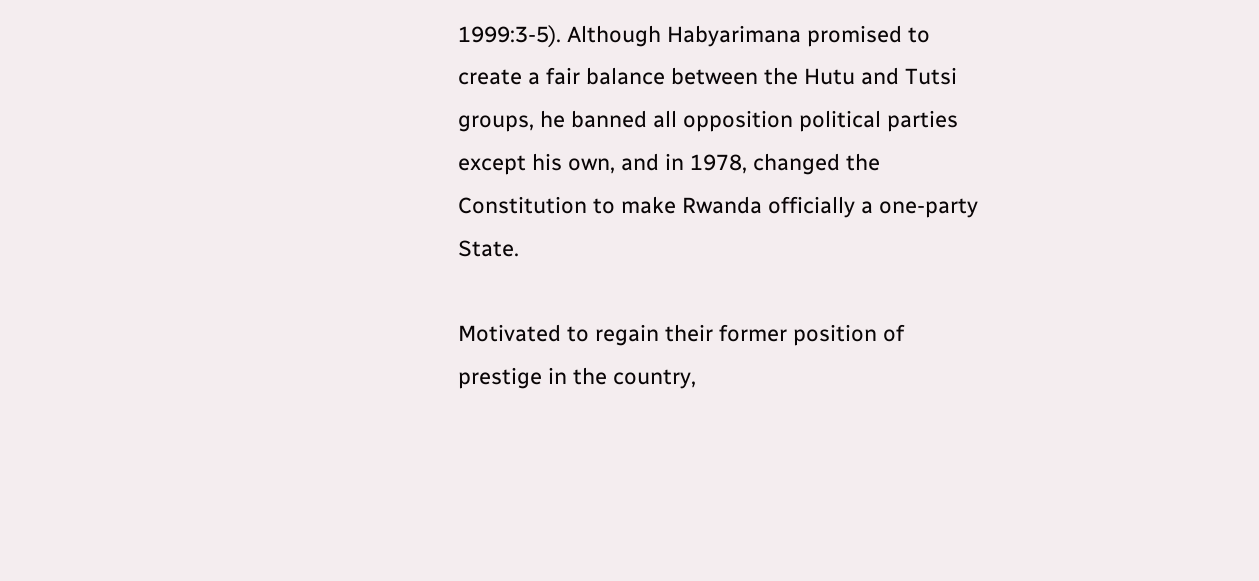1999:3-5). Although Habyarimana promised to create a fair balance between the Hutu and Tutsi groups, he banned all opposition political parties except his own, and in 1978, changed the Constitution to make Rwanda officially a one-party State.

Motivated to regain their former position of prestige in the country,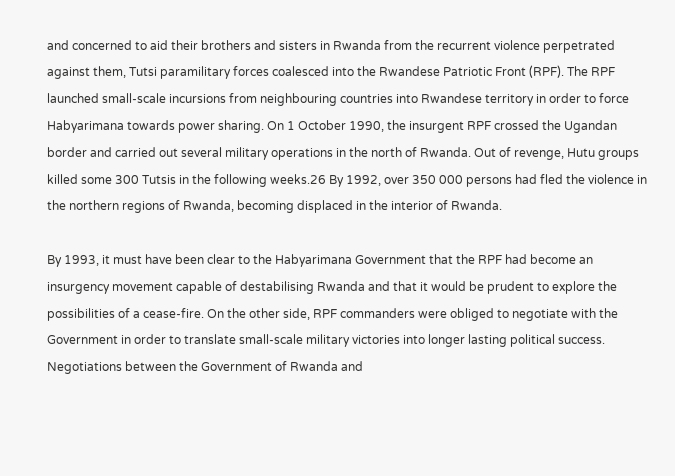and concerned to aid their brothers and sisters in Rwanda from the recurrent violence perpetrated against them, Tutsi paramilitary forces coalesced into the Rwandese Patriotic Front (RPF). The RPF launched small-scale incursions from neighbouring countries into Rwandese territory in order to force Habyarimana towards power sharing. On 1 October 1990, the insurgent RPF crossed the Ugandan border and carried out several military operations in the north of Rwanda. Out of revenge, Hutu groups killed some 300 Tutsis in the following weeks.26 By 1992, over 350 000 persons had fled the violence in the northern regions of Rwanda, becoming displaced in the interior of Rwanda.

By 1993, it must have been clear to the Habyarimana Government that the RPF had become an insurgency movement capable of destabilising Rwanda and that it would be prudent to explore the possibilities of a cease-fire. On the other side, RPF commanders were obliged to negotiate with the Government in order to translate small-scale military victories into longer lasting political success. Negotiations between the Government of Rwanda and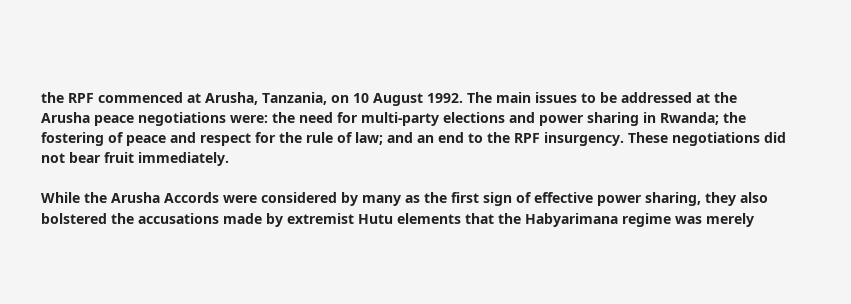the RPF commenced at Arusha, Tanzania, on 10 August 1992. The main issues to be addressed at the Arusha peace negotiations were: the need for multi-party elections and power sharing in Rwanda; the fostering of peace and respect for the rule of law; and an end to the RPF insurgency. These negotiations did not bear fruit immediately.

While the Arusha Accords were considered by many as the first sign of effective power sharing, they also bolstered the accusations made by extremist Hutu elements that the Habyarimana regime was merely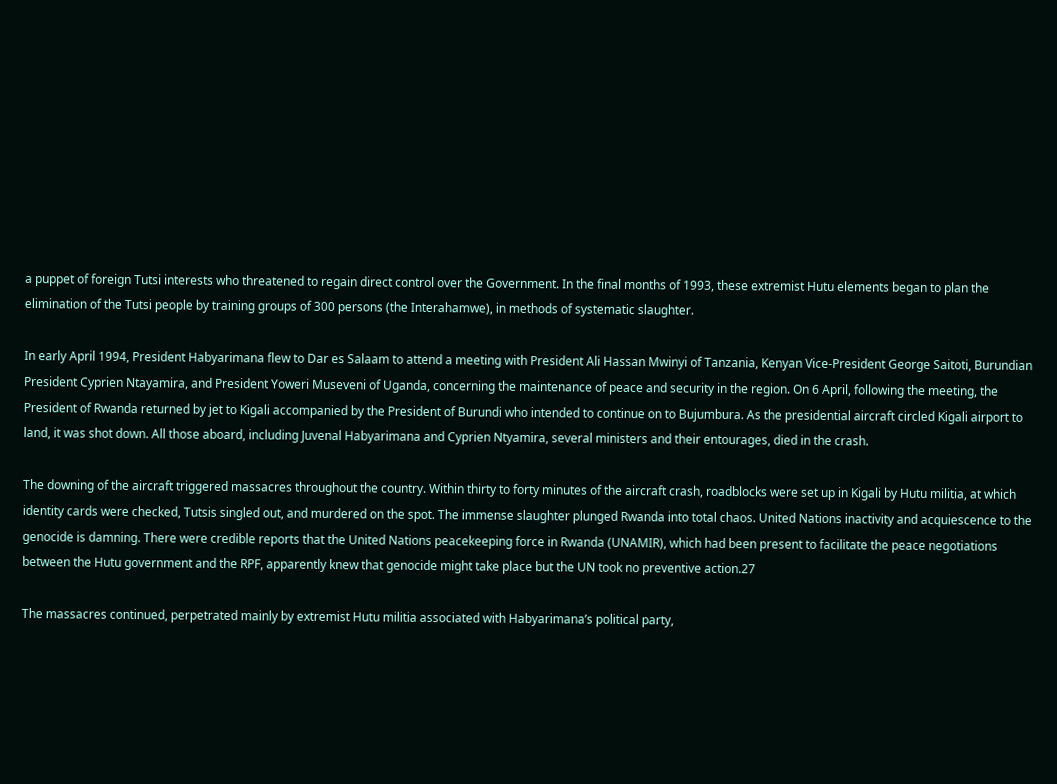a puppet of foreign Tutsi interests who threatened to regain direct control over the Government. In the final months of 1993, these extremist Hutu elements began to plan the elimination of the Tutsi people by training groups of 300 persons (the Interahamwe), in methods of systematic slaughter.

In early April 1994, President Habyarimana flew to Dar es Salaam to attend a meeting with President Ali Hassan Mwinyi of Tanzania, Kenyan Vice-President George Saitoti, Burundian President Cyprien Ntayamira, and President Yoweri Museveni of Uganda, concerning the maintenance of peace and security in the region. On 6 April, following the meeting, the President of Rwanda returned by jet to Kigali accompanied by the President of Burundi who intended to continue on to Bujumbura. As the presidential aircraft circled Kigali airport to land, it was shot down. All those aboard, including Juvenal Habyarimana and Cyprien Ntyamira, several ministers and their entourages, died in the crash.

The downing of the aircraft triggered massacres throughout the country. Within thirty to forty minutes of the aircraft crash, roadblocks were set up in Kigali by Hutu militia, at which identity cards were checked, Tutsis singled out, and murdered on the spot. The immense slaughter plunged Rwanda into total chaos. United Nations inactivity and acquiescence to the genocide is damning. There were credible reports that the United Nations peacekeeping force in Rwanda (UNAMIR), which had been present to facilitate the peace negotiations between the Hutu government and the RPF, apparently knew that genocide might take place but the UN took no preventive action.27

The massacres continued, perpetrated mainly by extremist Hutu militia associated with Habyarimana’s political party,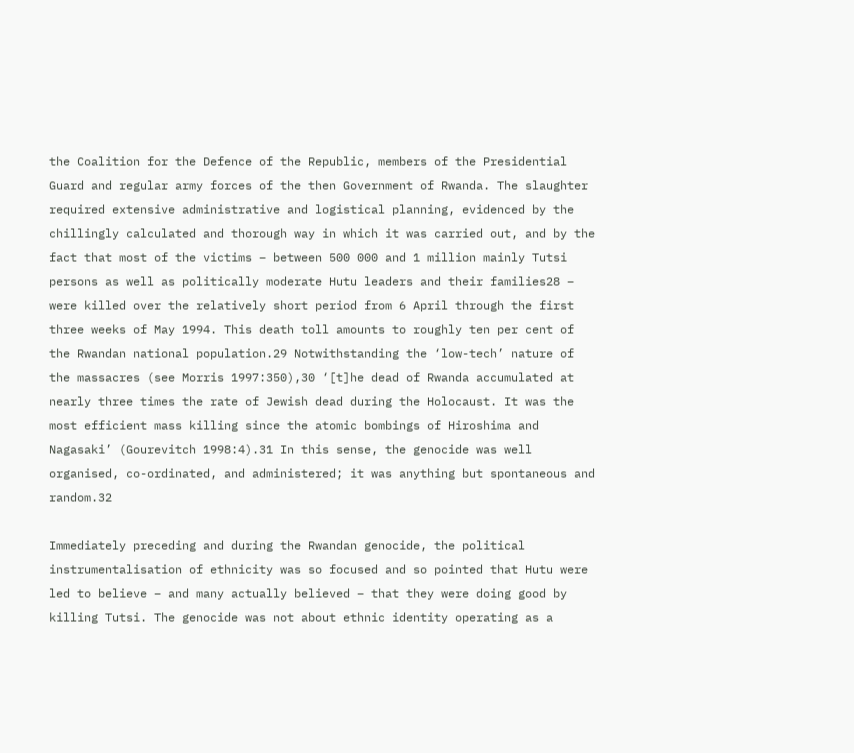the Coalition for the Defence of the Republic, members of the Presidential Guard and regular army forces of the then Government of Rwanda. The slaughter required extensive administrative and logistical planning, evidenced by the chillingly calculated and thorough way in which it was carried out, and by the fact that most of the victims – between 500 000 and 1 million mainly Tutsi persons as well as politically moderate Hutu leaders and their families28 – were killed over the relatively short period from 6 April through the first three weeks of May 1994. This death toll amounts to roughly ten per cent of the Rwandan national population.29 Notwithstanding the ‘low-tech’ nature of the massacres (see Morris 1997:350),30 ‘[t]he dead of Rwanda accumulated at nearly three times the rate of Jewish dead during the Holocaust. It was the most efficient mass killing since the atomic bombings of Hiroshima and Nagasaki’ (Gourevitch 1998:4).31 In this sense, the genocide was well organised, co-ordinated, and administered; it was anything but spontaneous and random.32

Immediately preceding and during the Rwandan genocide, the political instrumentalisation of ethnicity was so focused and so pointed that Hutu were led to believe – and many actually believed – that they were doing good by killing Tutsi. The genocide was not about ethnic identity operating as a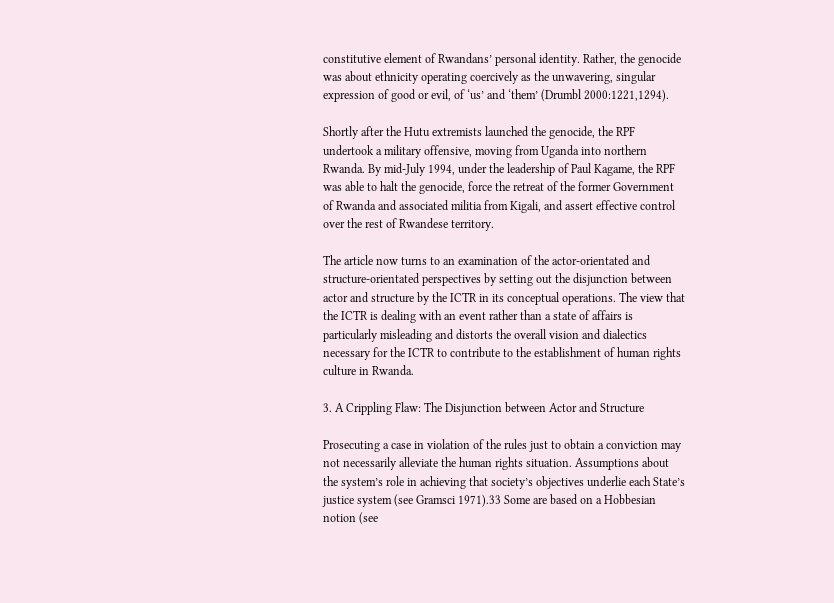constitutive element of Rwandans’ personal identity. Rather, the genocide was about ethnicity operating coercively as the unwavering, singular expression of good or evil, of ‘us’ and ‘them’ (Drumbl 2000:1221,1294).

Shortly after the Hutu extremists launched the genocide, the RPF undertook a military offensive, moving from Uganda into northern Rwanda. By mid-July 1994, under the leadership of Paul Kagame, the RPF was able to halt the genocide, force the retreat of the former Government of Rwanda and associated militia from Kigali, and assert effective control over the rest of Rwandese territory.

The article now turns to an examination of the actor-orientated and structure-orientated perspectives by setting out the disjunction between actor and structure by the ICTR in its conceptual operations. The view that the ICTR is dealing with an event rather than a state of affairs is particularly misleading and distorts the overall vision and dialectics necessary for the ICTR to contribute to the establishment of human rights culture in Rwanda.

3. A Crippling Flaw: The Disjunction between Actor and Structure

Prosecuting a case in violation of the rules just to obtain a conviction may not necessarily alleviate the human rights situation. Assumptions about the system’s role in achieving that society’s objectives underlie each State’s justice system (see Gramsci 1971).33 Some are based on a Hobbesian notion (see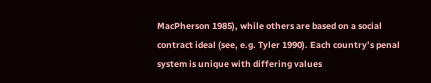MacPherson 1985), while others are based on a social contract ideal (see, e.g. Tyler 1990). Each country’s penal system is unique with differing values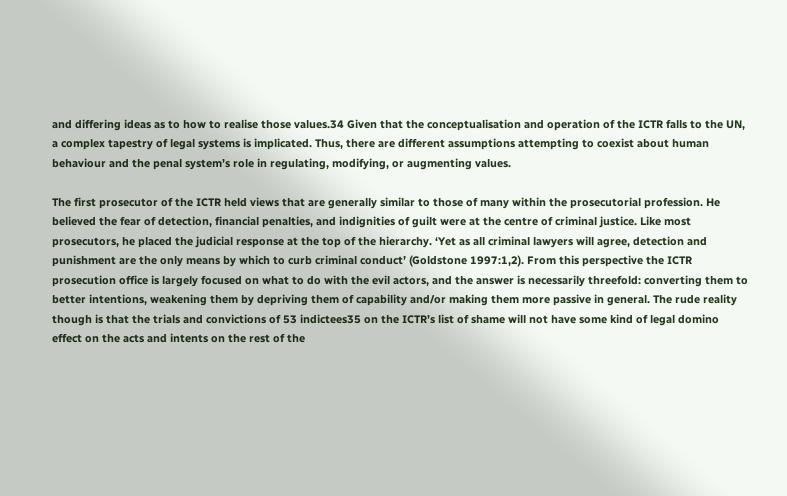and differing ideas as to how to realise those values.34 Given that the conceptualisation and operation of the ICTR falls to the UN, a complex tapestry of legal systems is implicated. Thus, there are different assumptions attempting to coexist about human behaviour and the penal system’s role in regulating, modifying, or augmenting values.

The first prosecutor of the ICTR held views that are generally similar to those of many within the prosecutorial profession. He believed the fear of detection, financial penalties, and indignities of guilt were at the centre of criminal justice. Like most prosecutors, he placed the judicial response at the top of the hierarchy. ‘Yet as all criminal lawyers will agree, detection and punishment are the only means by which to curb criminal conduct’ (Goldstone 1997:1,2). From this perspective the ICTR prosecution office is largely focused on what to do with the evil actors, and the answer is necessarily threefold: converting them to better intentions, weakening them by depriving them of capability and/or making them more passive in general. The rude reality though is that the trials and convictions of 53 indictees35 on the ICTR’s list of shame will not have some kind of legal domino effect on the acts and intents on the rest of the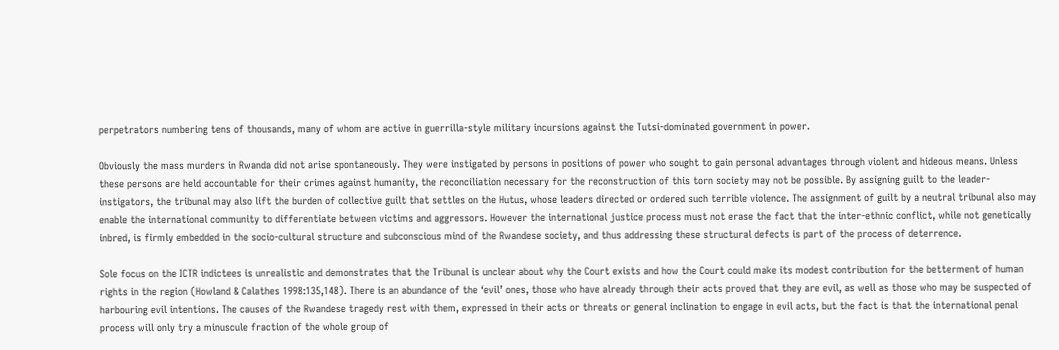perpetrators numbering tens of thousands, many of whom are active in guerrilla-style military incursions against the Tutsi-dominated government in power.

Obviously the mass murders in Rwanda did not arise spontaneously. They were instigated by persons in positions of power who sought to gain personal advantages through violent and hideous means. Unless these persons are held accountable for their crimes against humanity, the reconciliation necessary for the reconstruction of this torn society may not be possible. By assigning guilt to the leader-instigators, the tribunal may also lift the burden of collective guilt that settles on the Hutus, whose leaders directed or ordered such terrible violence. The assignment of guilt by a neutral tribunal also may enable the international community to differentiate between victims and aggressors. However the international justice process must not erase the fact that the inter-ethnic conflict, while not genetically inbred, is firmly embedded in the socio-cultural structure and subconscious mind of the Rwandese society, and thus addressing these structural defects is part of the process of deterrence.

Sole focus on the ICTR indictees is unrealistic and demonstrates that the Tribunal is unclear about why the Court exists and how the Court could make its modest contribution for the betterment of human rights in the region (Howland & Calathes 1998:135,148). There is an abundance of the ‘evil’ ones, those who have already through their acts proved that they are evil, as well as those who may be suspected of harbouring evil intentions. The causes of the Rwandese tragedy rest with them, expressed in their acts or threats or general inclination to engage in evil acts, but the fact is that the international penal process will only try a minuscule fraction of the whole group of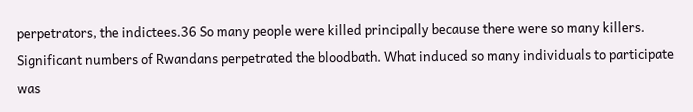perpetrators, the indictees.36 So many people were killed principally because there were so many killers. Significant numbers of Rwandans perpetrated the bloodbath. What induced so many individuals to participate was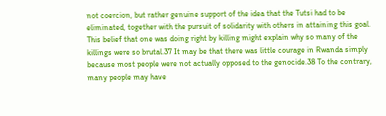not coercion, but rather genuine support of the idea that the Tutsi had to be eliminated, together with the pursuit of solidarity with others in attaining this goal. This belief that one was doing right by killing might explain why so many of the killings were so brutal.37 It may be that there was little courage in Rwanda simply because most people were not actually opposed to the genocide.38 To the contrary, many people may have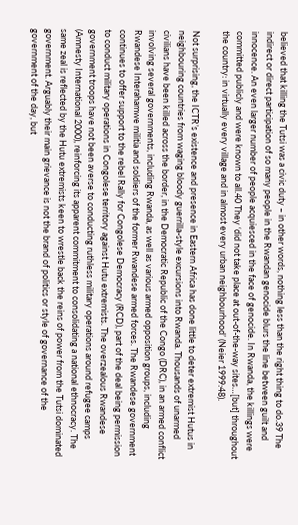believed that killing the Tutsi was a civic duty – in other words, nothing less than the right thing to do.39 The indirect or direct participation of so many people in the Rwandan genocide blurs the line between guilt and innocence. An even larger number of people acquiesced in the face of genocide. In Rwanda, the killings were committed publicly and were known to all.40 They ‘did not take place at out-of-the-way sites…[but] throughout the country: in virtually every village and in almost every urban neighbourhood’ (Neier 1999:48).

Not surprising, the ICTR’s existence and presence in Eastern Africa has done little to deter extremist Hutus in neighbouring countries from waging bloody guerrilla-style excursions into Rwanda. Thousands of unarmed civilians have been killed across the border, in the Democratic Republic of the Congo (DRC), in an armed conflict involving several governments, including Rwanda, as well as various armed opposition groups, including Rwandese Interahamwe militia and soldiers of the former Rwandese armed forces. The Rwandese government continues to offer support to the rebel Rally for Congolese Democracy (RCD), part of the deal being permission to conduct military operations in Congolese territory against Hutu extremists. The overzealous Rwandese government troops have not been averse to conducting ruthless military operations around refugee camps (Amnesty International 2000), reinforcing its apparent commitment to consolidating a national ethnocracy. The same zeal is reflected by the Hutu extremists keen to wrestle back the reins of power from the Tutsi dominated government. Arguably their main grievance is not the brand of politics or style of governance of the government of the day, but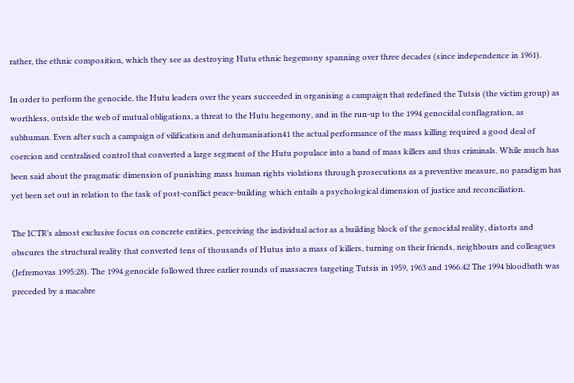rather, the ethnic composition, which they see as destroying Hutu ethnic hegemony spanning over three decades (since independence in 1961).

In order to perform the genocide, the Hutu leaders over the years succeeded in organising a campaign that redefined the Tutsis (the victim group) as worthless, outside the web of mutual obligations, a threat to the Hutu hegemony, and in the run-up to the 1994 genocidal conflagration, as subhuman. Even after such a campaign of vilification and dehumanisation41 the actual performance of the mass killing required a good deal of coercion and centralised control that converted a large segment of the Hutu populace into a band of mass killers and thus criminals. While much has been said about the pragmatic dimension of punishing mass human rights violations through prosecutions as a preventive measure, no paradigm has yet been set out in relation to the task of post-conflict peace-building which entails a psychological dimension of justice and reconciliation.

The ICTR’s almost exclusive focus on concrete entities, perceiving the individual actor as a building block of the genocidal reality, distorts and obscures the structural reality that converted tens of thousands of Hutus into a mass of killers, turning on their friends, neighbours and colleagues (Jefremovas 1995:28). The 1994 genocide followed three earlier rounds of massacres targeting Tutsis in 1959, 1963 and 1966.42 The 1994 bloodbath was preceded by a macabre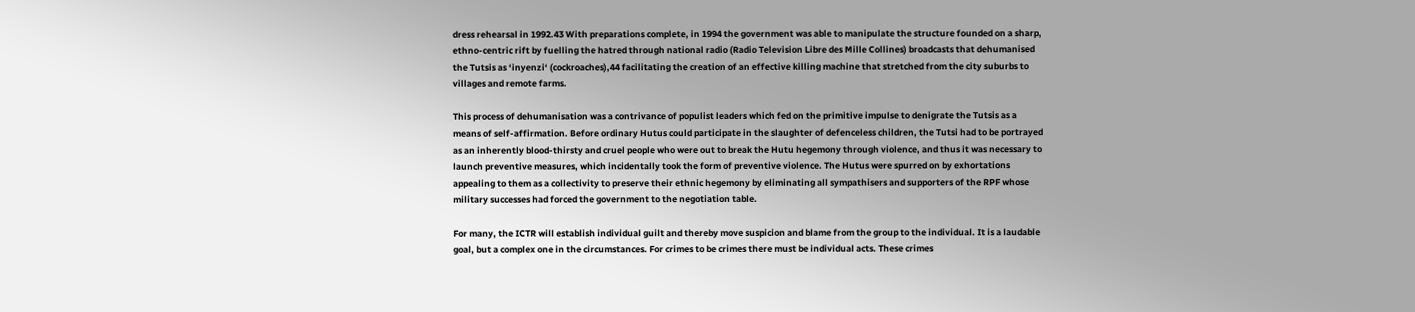dress rehearsal in 1992.43 With preparations complete, in 1994 the government was able to manipulate the structure founded on a sharp, ethno-centric rift by fuelling the hatred through national radio (Radio Television Libre des Mille Collines) broadcasts that dehumanised the Tutsis as ‘inyenzi‘ (cockroaches),44 facilitating the creation of an effective killing machine that stretched from the city suburbs to villages and remote farms.

This process of dehumanisation was a contrivance of populist leaders which fed on the primitive impulse to denigrate the Tutsis as a means of self-affirmation. Before ordinary Hutus could participate in the slaughter of defenceless children, the Tutsi had to be portrayed as an inherently blood-thirsty and cruel people who were out to break the Hutu hegemony through violence, and thus it was necessary to launch preventive measures, which incidentally took the form of preventive violence. The Hutus were spurred on by exhortations appealing to them as a collectivity to preserve their ethnic hegemony by eliminating all sympathisers and supporters of the RPF whose military successes had forced the government to the negotiation table.

For many, the ICTR will establish individual guilt and thereby move suspicion and blame from the group to the individual. It is a laudable goal, but a complex one in the circumstances. For crimes to be crimes there must be individual acts. These crimes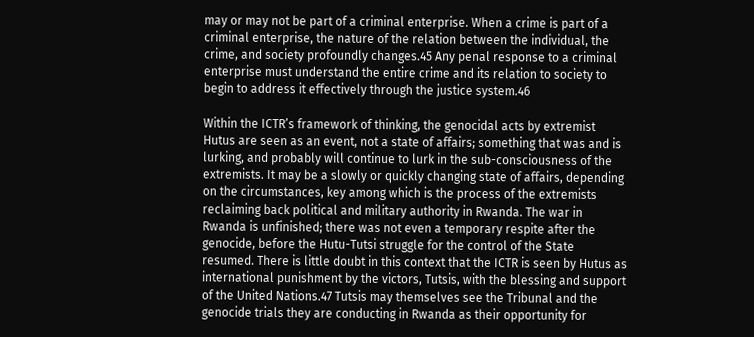may or may not be part of a criminal enterprise. When a crime is part of a criminal enterprise, the nature of the relation between the individual, the crime, and society profoundly changes.45 Any penal response to a criminal enterprise must understand the entire crime and its relation to society to begin to address it effectively through the justice system.46

Within the ICTR’s framework of thinking, the genocidal acts by extremist Hutus are seen as an event, not a state of affairs; something that was and is lurking, and probably will continue to lurk in the sub-consciousness of the extremists. It may be a slowly or quickly changing state of affairs, depending on the circumstances, key among which is the process of the extremists reclaiming back political and military authority in Rwanda. The war in Rwanda is unfinished; there was not even a temporary respite after the genocide, before the Hutu-Tutsi struggle for the control of the State resumed. There is little doubt in this context that the ICTR is seen by Hutus as international punishment by the victors, Tutsis, with the blessing and support of the United Nations.47 Tutsis may themselves see the Tribunal and the genocide trials they are conducting in Rwanda as their opportunity for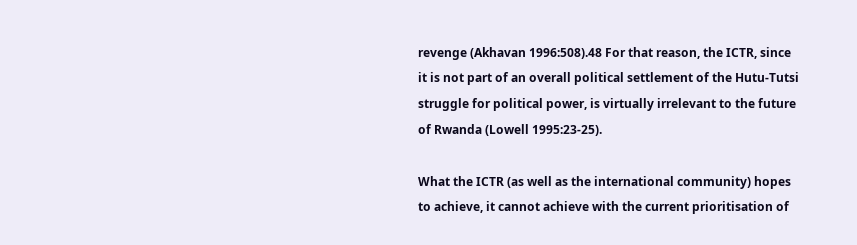revenge (Akhavan 1996:508).48 For that reason, the ICTR, since it is not part of an overall political settlement of the Hutu-Tutsi struggle for political power, is virtually irrelevant to the future of Rwanda (Lowell 1995:23-25).

What the ICTR (as well as the international community) hopes to achieve, it cannot achieve with the current prioritisation of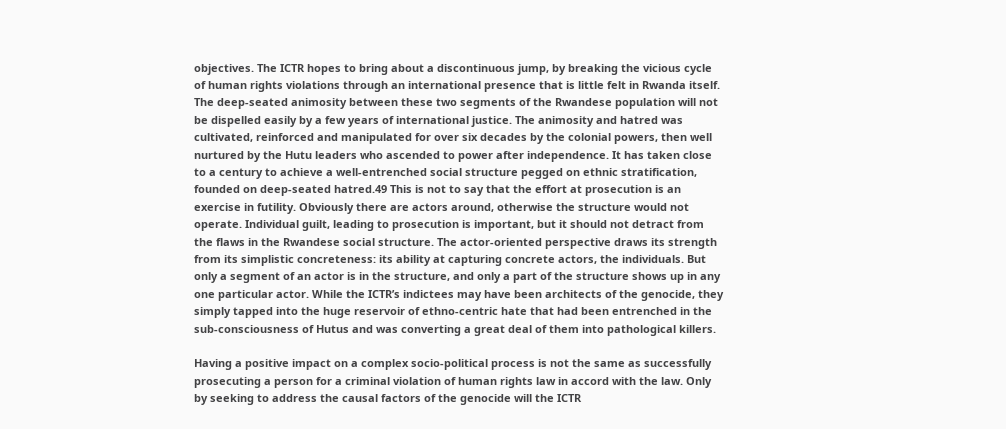objectives. The ICTR hopes to bring about a discontinuous jump, by breaking the vicious cycle of human rights violations through an international presence that is little felt in Rwanda itself. The deep-seated animosity between these two segments of the Rwandese population will not be dispelled easily by a few years of international justice. The animosity and hatred was cultivated, reinforced and manipulated for over six decades by the colonial powers, then well nurtured by the Hutu leaders who ascended to power after independence. It has taken close to a century to achieve a well-entrenched social structure pegged on ethnic stratification, founded on deep-seated hatred.49 This is not to say that the effort at prosecution is an exercise in futility. Obviously there are actors around, otherwise the structure would not operate. Individual guilt, leading to prosecution is important, but it should not detract from the flaws in the Rwandese social structure. The actor-oriented perspective draws its strength from its simplistic concreteness: its ability at capturing concrete actors, the individuals. But only a segment of an actor is in the structure, and only a part of the structure shows up in any one particular actor. While the ICTR’s indictees may have been architects of the genocide, they simply tapped into the huge reservoir of ethno-centric hate that had been entrenched in the sub-consciousness of Hutus and was converting a great deal of them into pathological killers.

Having a positive impact on a complex socio-political process is not the same as successfully prosecuting a person for a criminal violation of human rights law in accord with the law. Only by seeking to address the causal factors of the genocide will the ICTR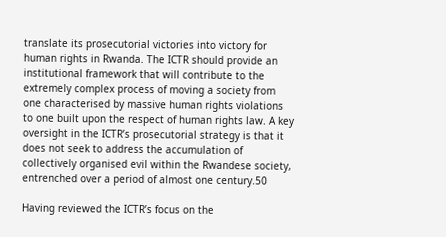translate its prosecutorial victories into victory for human rights in Rwanda. The ICTR should provide an institutional framework that will contribute to the extremely complex process of moving a society from one characterised by massive human rights violations to one built upon the respect of human rights law. A key oversight in the ICTR’s prosecutorial strategy is that it does not seek to address the accumulation of collectively organised evil within the Rwandese society, entrenched over a period of almost one century.50

Having reviewed the ICTR’s focus on the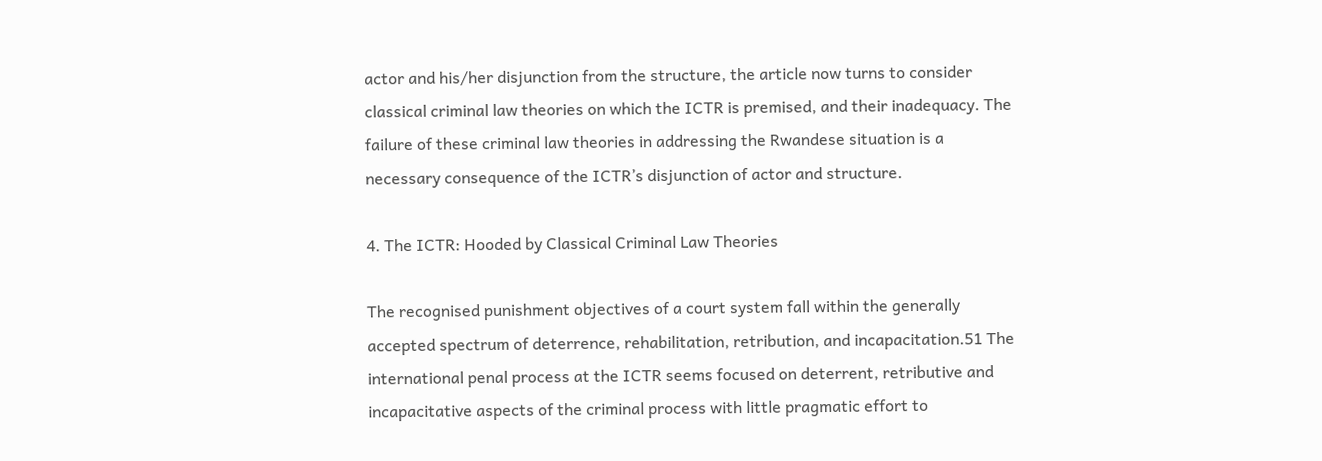actor and his/her disjunction from the structure, the article now turns to consider classical criminal law theories on which the ICTR is premised, and their inadequacy. The failure of these criminal law theories in addressing the Rwandese situation is a necessary consequence of the ICTR’s disjunction of actor and structure.

4. The ICTR: Hooded by Classical Criminal Law Theories

The recognised punishment objectives of a court system fall within the generally accepted spectrum of deterrence, rehabilitation, retribution, and incapacitation.51 The international penal process at the ICTR seems focused on deterrent, retributive and incapacitative aspects of the criminal process with little pragmatic effort to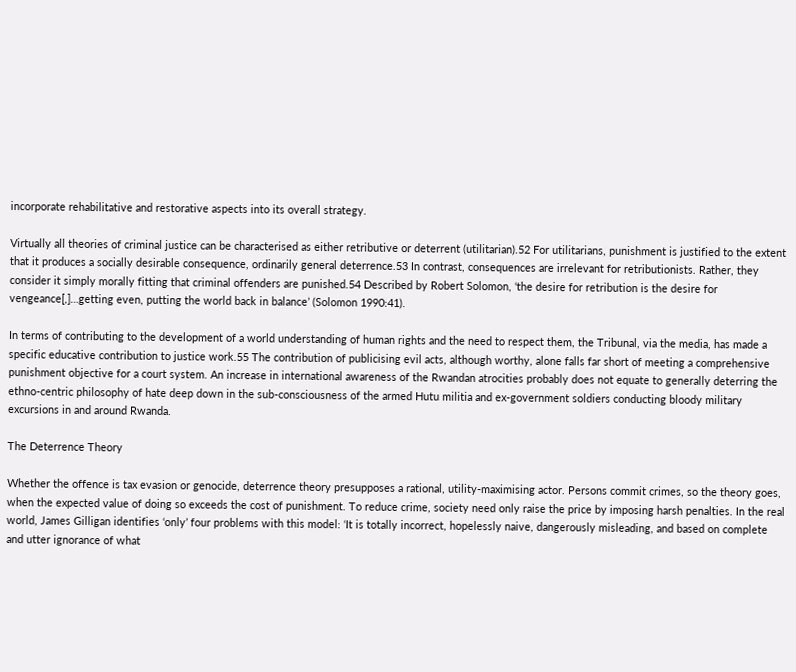incorporate rehabilitative and restorative aspects into its overall strategy.

Virtually all theories of criminal justice can be characterised as either retributive or deterrent (utilitarian).52 For utilitarians, punishment is justified to the extent that it produces a socially desirable consequence, ordinarily general deterrence.53 In contrast, consequences are irrelevant for retributionists. Rather, they consider it simply morally fitting that criminal offenders are punished.54 Described by Robert Solomon, ‘the desire for retribution is the desire for vengeance[,]…getting even, putting the world back in balance’ (Solomon 1990:41).

In terms of contributing to the development of a world understanding of human rights and the need to respect them, the Tribunal, via the media, has made a specific educative contribution to justice work.55 The contribution of publicising evil acts, although worthy, alone falls far short of meeting a comprehensive punishment objective for a court system. An increase in international awareness of the Rwandan atrocities probably does not equate to generally deterring the ethno-centric philosophy of hate deep down in the sub-consciousness of the armed Hutu militia and ex-government soldiers conducting bloody military excursions in and around Rwanda.

The Deterrence Theory

Whether the offence is tax evasion or genocide, deterrence theory presupposes a rational, utility-maximising actor. Persons commit crimes, so the theory goes, when the expected value of doing so exceeds the cost of punishment. To reduce crime, society need only raise the price by imposing harsh penalties. In the real world, James Gilligan identifies ‘only’ four problems with this model: ‘It is totally incorrect, hopelessly naive, dangerously misleading, and based on complete and utter ignorance of what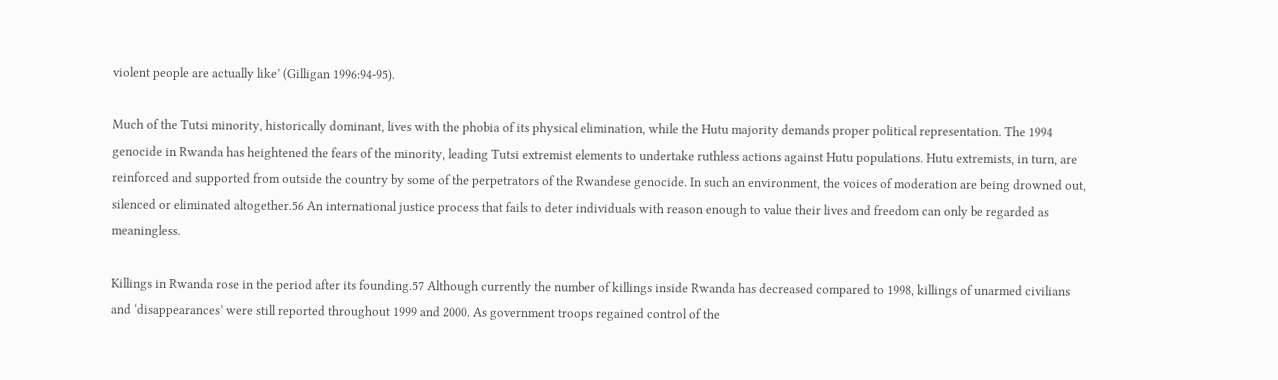violent people are actually like’ (Gilligan 1996:94-95).

Much of the Tutsi minority, historically dominant, lives with the phobia of its physical elimination, while the Hutu majority demands proper political representation. The 1994 genocide in Rwanda has heightened the fears of the minority, leading Tutsi extremist elements to undertake ruthless actions against Hutu populations. Hutu extremists, in turn, are reinforced and supported from outside the country by some of the perpetrators of the Rwandese genocide. In such an environment, the voices of moderation are being drowned out, silenced or eliminated altogether.56 An international justice process that fails to deter individuals with reason enough to value their lives and freedom can only be regarded as meaningless.

Killings in Rwanda rose in the period after its founding.57 Although currently the number of killings inside Rwanda has decreased compared to 1998, killings of unarmed civilians and ‘disappearances’ were still reported throughout 1999 and 2000. As government troops regained control of the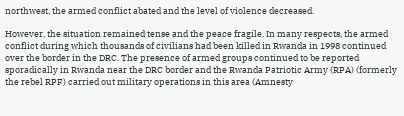northwest, the armed conflict abated and the level of violence decreased.

However, the situation remained tense and the peace fragile. In many respects, the armed conflict during which thousands of civilians had been killed in Rwanda in 1998 continued over the border in the DRC. The presence of armed groups continued to be reported sporadically in Rwanda near the DRC border and the Rwanda Patriotic Army (RPA) (formerly the rebel RPF) carried out military operations in this area (Amnesty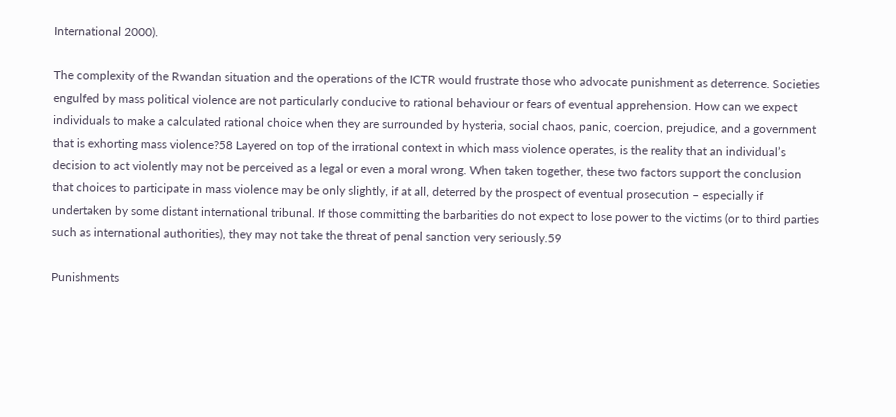International 2000).

The complexity of the Rwandan situation and the operations of the ICTR would frustrate those who advocate punishment as deterrence. Societies engulfed by mass political violence are not particularly conducive to rational behaviour or fears of eventual apprehension. How can we expect individuals to make a calculated rational choice when they are surrounded by hysteria, social chaos, panic, coercion, prejudice, and a government that is exhorting mass violence?58 Layered on top of the irrational context in which mass violence operates, is the reality that an individual’s decision to act violently may not be perceived as a legal or even a moral wrong. When taken together, these two factors support the conclusion that choices to participate in mass violence may be only slightly, if at all, deterred by the prospect of eventual prosecution – especially if undertaken by some distant international tribunal. If those committing the barbarities do not expect to lose power to the victims (or to third parties such as international authorities), they may not take the threat of penal sanction very seriously.59

Punishments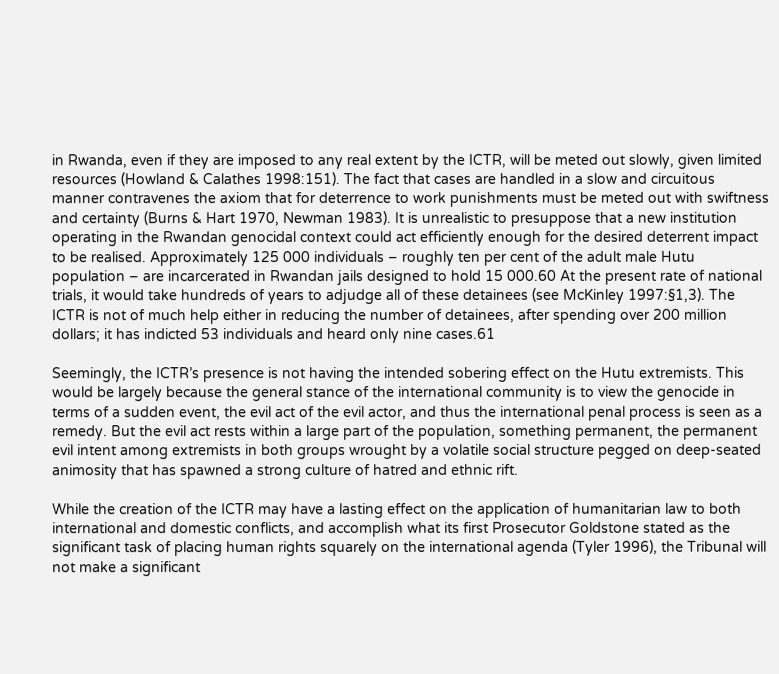in Rwanda, even if they are imposed to any real extent by the ICTR, will be meted out slowly, given limited resources (Howland & Calathes 1998:151). The fact that cases are handled in a slow and circuitous manner contravenes the axiom that for deterrence to work punishments must be meted out with swiftness and certainty (Burns & Hart 1970, Newman 1983). It is unrealistic to presuppose that a new institution operating in the Rwandan genocidal context could act efficiently enough for the desired deterrent impact to be realised. Approximately 125 000 individuals – roughly ten per cent of the adult male Hutu population – are incarcerated in Rwandan jails designed to hold 15 000.60 At the present rate of national trials, it would take hundreds of years to adjudge all of these detainees (see McKinley 1997:§1,3). The ICTR is not of much help either in reducing the number of detainees, after spending over 200 million dollars; it has indicted 53 individuals and heard only nine cases.61

Seemingly, the ICTR’s presence is not having the intended sobering effect on the Hutu extremists. This would be largely because the general stance of the international community is to view the genocide in terms of a sudden event, the evil act of the evil actor, and thus the international penal process is seen as a remedy. But the evil act rests within a large part of the population, something permanent, the permanent evil intent among extremists in both groups wrought by a volatile social structure pegged on deep-seated animosity that has spawned a strong culture of hatred and ethnic rift.

While the creation of the ICTR may have a lasting effect on the application of humanitarian law to both international and domestic conflicts, and accomplish what its first Prosecutor Goldstone stated as the significant task of placing human rights squarely on the international agenda (Tyler 1996), the Tribunal will not make a significant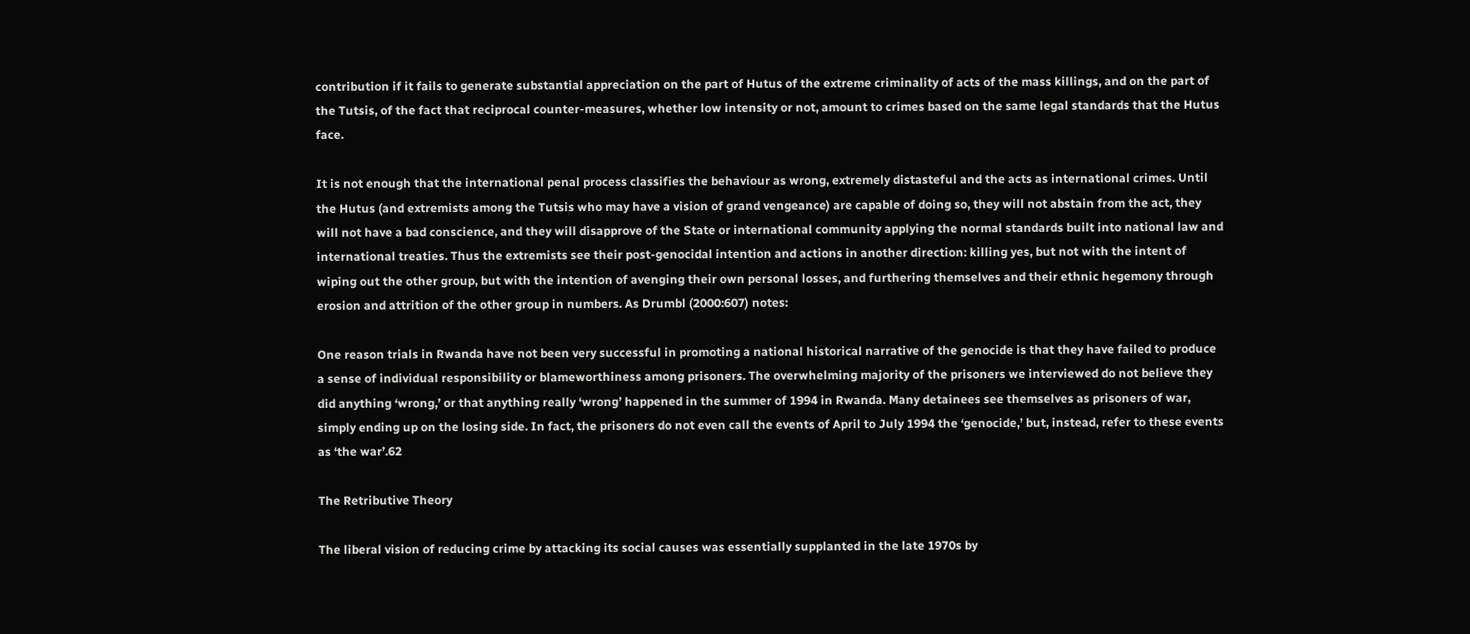contribution if it fails to generate substantial appreciation on the part of Hutus of the extreme criminality of acts of the mass killings, and on the part of the Tutsis, of the fact that reciprocal counter-measures, whether low intensity or not, amount to crimes based on the same legal standards that the Hutus face.

It is not enough that the international penal process classifies the behaviour as wrong, extremely distasteful and the acts as international crimes. Until the Hutus (and extremists among the Tutsis who may have a vision of grand vengeance) are capable of doing so, they will not abstain from the act, they will not have a bad conscience, and they will disapprove of the State or international community applying the normal standards built into national law and international treaties. Thus the extremists see their post-genocidal intention and actions in another direction: killing yes, but not with the intent of wiping out the other group, but with the intention of avenging their own personal losses, and furthering themselves and their ethnic hegemony through erosion and attrition of the other group in numbers. As Drumbl (2000:607) notes:

One reason trials in Rwanda have not been very successful in promoting a national historical narrative of the genocide is that they have failed to produce a sense of individual responsibility or blameworthiness among prisoners. The overwhelming majority of the prisoners we interviewed do not believe they did anything ‘wrong,’ or that anything really ‘wrong’ happened in the summer of 1994 in Rwanda. Many detainees see themselves as prisoners of war, simply ending up on the losing side. In fact, the prisoners do not even call the events of April to July 1994 the ‘genocide,’ but, instead, refer to these events as ‘the war’.62

The Retributive Theory

The liberal vision of reducing crime by attacking its social causes was essentially supplanted in the late 1970s by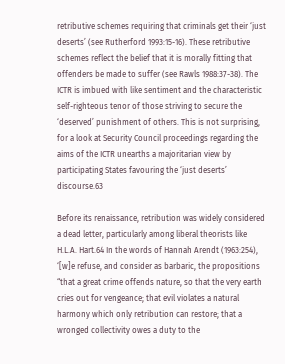retributive schemes requiring that criminals get their ‘just deserts’ (see Rutherford 1993:15-16). These retributive schemes reflect the belief that it is morally fitting that offenders be made to suffer (see Rawls 1988:37-38). The ICTR is imbued with like sentiment and the characteristic self-righteous tenor of those striving to secure the ‘deserved’ punishment of others. This is not surprising, for a look at Security Council proceedings regarding the aims of the ICTR unearths a majoritarian view by participating States favouring the ‘just deserts’ discourse.63

Before its renaissance, retribution was widely considered a dead letter, particularly among liberal theorists like H.L.A. Hart.64 In the words of Hannah Arendt (1963:254), ‘[w]e refuse, and consider as barbaric, the propositions “that a great crime offends nature, so that the very earth cries out for vengeance; that evil violates a natural harmony which only retribution can restore; that a wronged collectivity owes a duty to the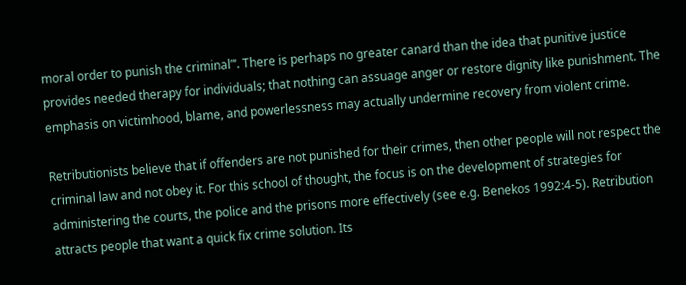moral order to punish the criminal”‘. There is perhaps no greater canard than the idea that punitive justice provides needed therapy for individuals; that nothing can assuage anger or restore dignity like punishment. The emphasis on victimhood, blame, and powerlessness may actually undermine recovery from violent crime.

Retributionists believe that if offenders are not punished for their crimes, then other people will not respect the criminal law and not obey it. For this school of thought, the focus is on the development of strategies for administering the courts, the police and the prisons more effectively (see e.g. Benekos 1992:4-5). Retribution attracts people that want a quick fix crime solution. Its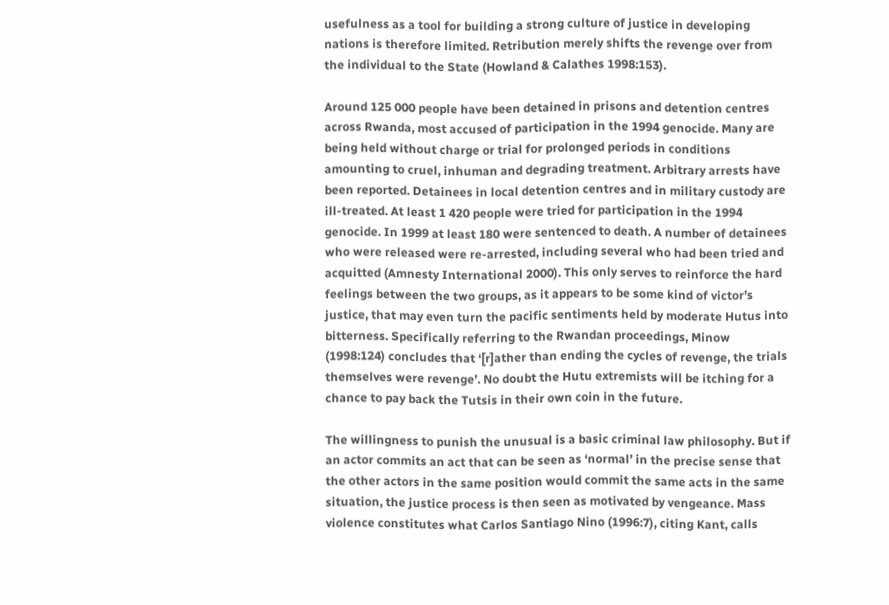usefulness as a tool for building a strong culture of justice in developing nations is therefore limited. Retribution merely shifts the revenge over from the individual to the State (Howland & Calathes 1998:153).

Around 125 000 people have been detained in prisons and detention centres across Rwanda, most accused of participation in the 1994 genocide. Many are being held without charge or trial for prolonged periods in conditions amounting to cruel, inhuman and degrading treatment. Arbitrary arrests have been reported. Detainees in local detention centres and in military custody are ill-treated. At least 1 420 people were tried for participation in the 1994 genocide. In 1999 at least 180 were sentenced to death. A number of detainees who were released were re-arrested, including several who had been tried and acquitted (Amnesty International 2000). This only serves to reinforce the hard feelings between the two groups, as it appears to be some kind of victor’s justice, that may even turn the pacific sentiments held by moderate Hutus into bitterness. Specifically referring to the Rwandan proceedings, Minow (1998:124) concludes that ‘[r]ather than ending the cycles of revenge, the trials themselves were revenge’. No doubt the Hutu extremists will be itching for a chance to pay back the Tutsis in their own coin in the future.

The willingness to punish the unusual is a basic criminal law philosophy. But if an actor commits an act that can be seen as ‘normal’ in the precise sense that the other actors in the same position would commit the same acts in the same situation, the justice process is then seen as motivated by vengeance. Mass violence constitutes what Carlos Santiago Nino (1996:7), citing Kant, calls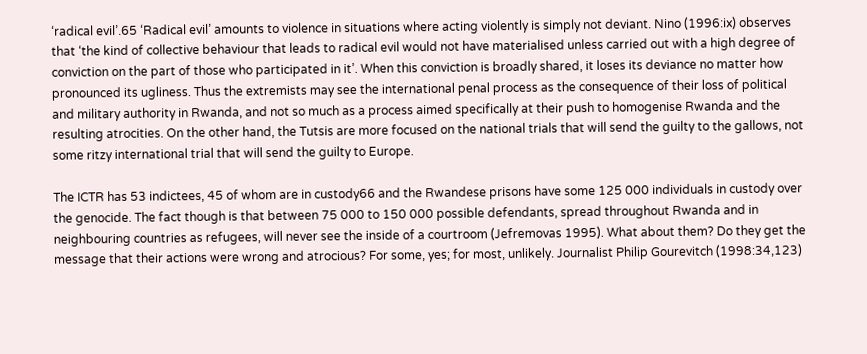‘radical evil’.65 ‘Radical evil’ amounts to violence in situations where acting violently is simply not deviant. Nino (1996:ix) observes that ‘the kind of collective behaviour that leads to radical evil would not have materialised unless carried out with a high degree of conviction on the part of those who participated in it’. When this conviction is broadly shared, it loses its deviance no matter how pronounced its ugliness. Thus the extremists may see the international penal process as the consequence of their loss of political and military authority in Rwanda, and not so much as a process aimed specifically at their push to homogenise Rwanda and the resulting atrocities. On the other hand, the Tutsis are more focused on the national trials that will send the guilty to the gallows, not some ritzy international trial that will send the guilty to Europe.

The ICTR has 53 indictees, 45 of whom are in custody66 and the Rwandese prisons have some 125 000 individuals in custody over the genocide. The fact though is that between 75 000 to 150 000 possible defendants, spread throughout Rwanda and in neighbouring countries as refugees, will never see the inside of a courtroom (Jefremovas 1995). What about them? Do they get the message that their actions were wrong and atrocious? For some, yes; for most, unlikely. Journalist Philip Gourevitch (1998:34,123)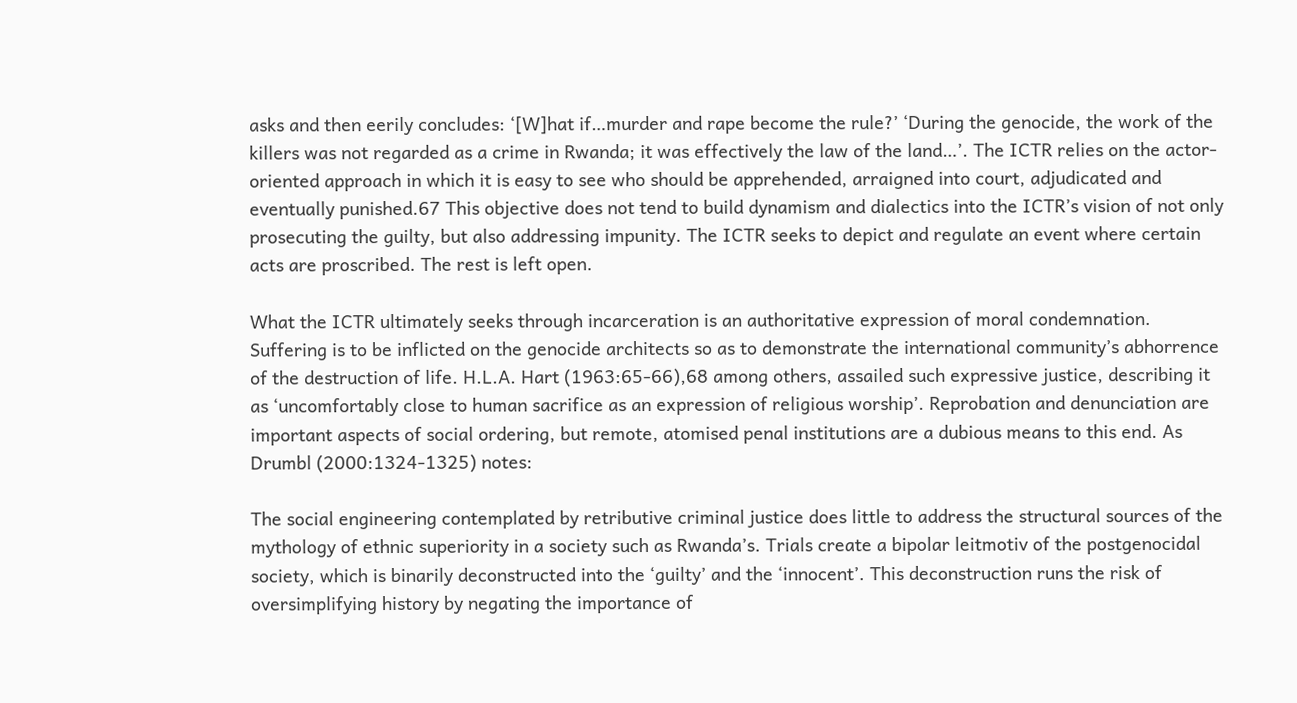asks and then eerily concludes: ‘[W]hat if…murder and rape become the rule?’ ‘During the genocide, the work of the killers was not regarded as a crime in Rwanda; it was effectively the law of the land…’. The ICTR relies on the actor-oriented approach in which it is easy to see who should be apprehended, arraigned into court, adjudicated and eventually punished.67 This objective does not tend to build dynamism and dialectics into the ICTR’s vision of not only prosecuting the guilty, but also addressing impunity. The ICTR seeks to depict and regulate an event where certain acts are proscribed. The rest is left open.

What the ICTR ultimately seeks through incarceration is an authoritative expression of moral condemnation. Suffering is to be inflicted on the genocide architects so as to demonstrate the international community’s abhorrence of the destruction of life. H.L.A. Hart (1963:65-66),68 among others, assailed such expressive justice, describing it as ‘uncomfortably close to human sacrifice as an expression of religious worship’. Reprobation and denunciation are important aspects of social ordering, but remote, atomised penal institutions are a dubious means to this end. As Drumbl (2000:1324-1325) notes:

The social engineering contemplated by retributive criminal justice does little to address the structural sources of the mythology of ethnic superiority in a society such as Rwanda’s. Trials create a bipolar leitmotiv of the postgenocidal society, which is binarily deconstructed into the ‘guilty’ and the ‘innocent’. This deconstruction runs the risk of oversimplifying history by negating the importance of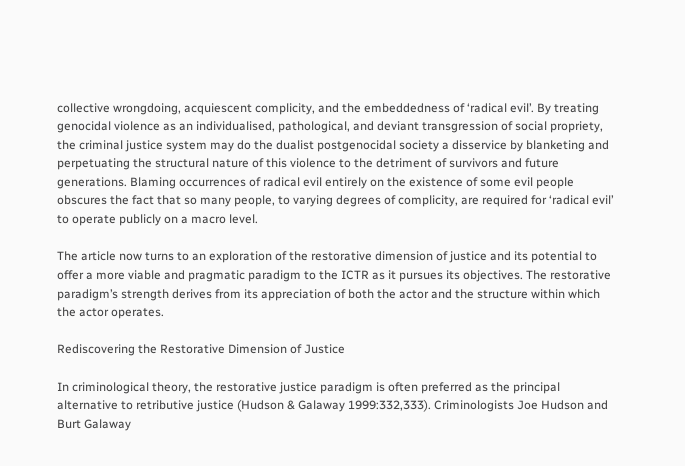collective wrongdoing, acquiescent complicity, and the embeddedness of ‘radical evil’. By treating genocidal violence as an individualised, pathological, and deviant transgression of social propriety, the criminal justice system may do the dualist postgenocidal society a disservice by blanketing and perpetuating the structural nature of this violence to the detriment of survivors and future generations. Blaming occurrences of radical evil entirely on the existence of some evil people obscures the fact that so many people, to varying degrees of complicity, are required for ‘radical evil’ to operate publicly on a macro level.

The article now turns to an exploration of the restorative dimension of justice and its potential to offer a more viable and pragmatic paradigm to the ICTR as it pursues its objectives. The restorative paradigm’s strength derives from its appreciation of both the actor and the structure within which the actor operates.

Rediscovering the Restorative Dimension of Justice

In criminological theory, the restorative justice paradigm is often preferred as the principal alternative to retributive justice (Hudson & Galaway 1999:332,333). Criminologists Joe Hudson and Burt Galaway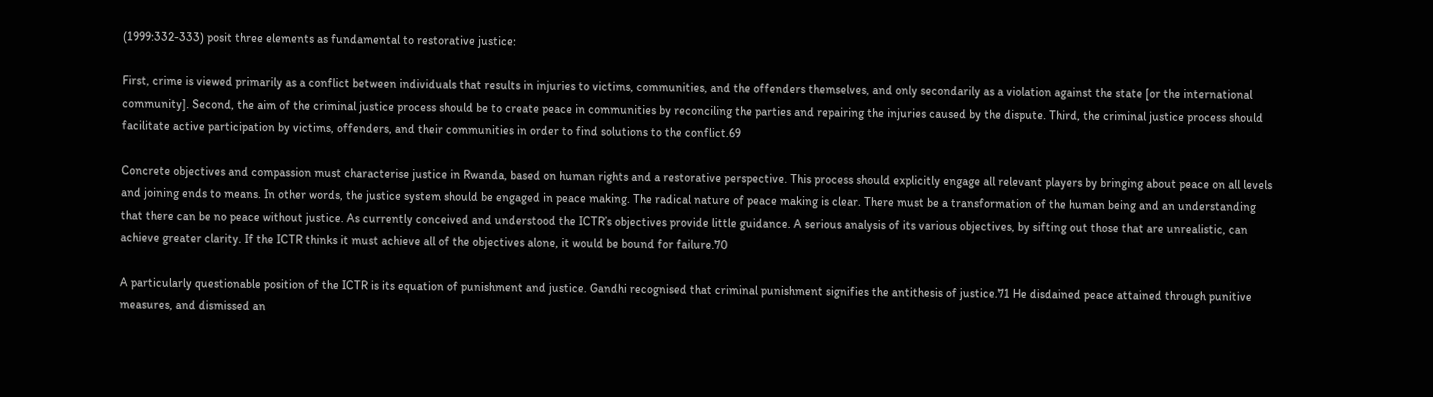(1999:332-333) posit three elements as fundamental to restorative justice:

First, crime is viewed primarily as a conflict between individuals that results in injuries to victims, communities, and the offenders themselves, and only secondarily as a violation against the state [or the international community]. Second, the aim of the criminal justice process should be to create peace in communities by reconciling the parties and repairing the injuries caused by the dispute. Third, the criminal justice process should facilitate active participation by victims, offenders, and their communities in order to find solutions to the conflict.69

Concrete objectives and compassion must characterise justice in Rwanda, based on human rights and a restorative perspective. This process should explicitly engage all relevant players by bringing about peace on all levels and joining ends to means. In other words, the justice system should be engaged in peace making. The radical nature of peace making is clear. There must be a transformation of the human being and an understanding that there can be no peace without justice. As currently conceived and understood the ICTR’s objectives provide little guidance. A serious analysis of its various objectives, by sifting out those that are unrealistic, can achieve greater clarity. If the ICTR thinks it must achieve all of the objectives alone, it would be bound for failure.70

A particularly questionable position of the ICTR is its equation of punishment and justice. Gandhi recognised that criminal punishment signifies the antithesis of justice.71 He disdained peace attained through punitive measures, and dismissed an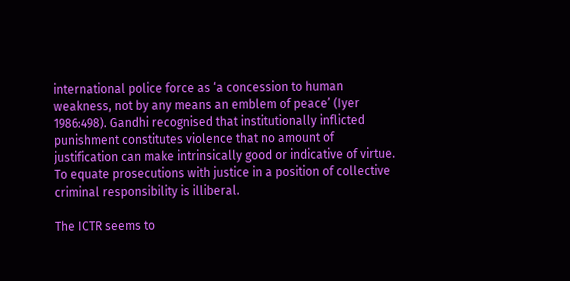international police force as ‘a concession to human weakness, not by any means an emblem of peace’ (Iyer 1986:498). Gandhi recognised that institutionally inflicted punishment constitutes violence that no amount of justification can make intrinsically good or indicative of virtue. To equate prosecutions with justice in a position of collective criminal responsibility is illiberal.

The ICTR seems to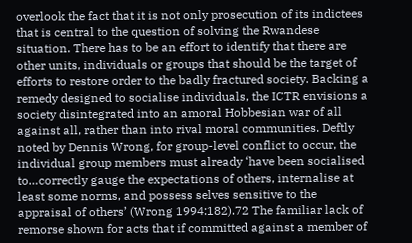overlook the fact that it is not only prosecution of its indictees that is central to the question of solving the Rwandese situation. There has to be an effort to identify that there are other units, individuals or groups that should be the target of efforts to restore order to the badly fractured society. Backing a remedy designed to socialise individuals, the ICTR envisions a society disintegrated into an amoral Hobbesian war of all against all, rather than into rival moral communities. Deftly noted by Dennis Wrong, for group-level conflict to occur, the individual group members must already ‘have been socialised to…correctly gauge the expectations of others, internalise at least some norms, and possess selves sensitive to the appraisal of others’ (Wrong 1994:182).72 The familiar lack of remorse shown for acts that if committed against a member of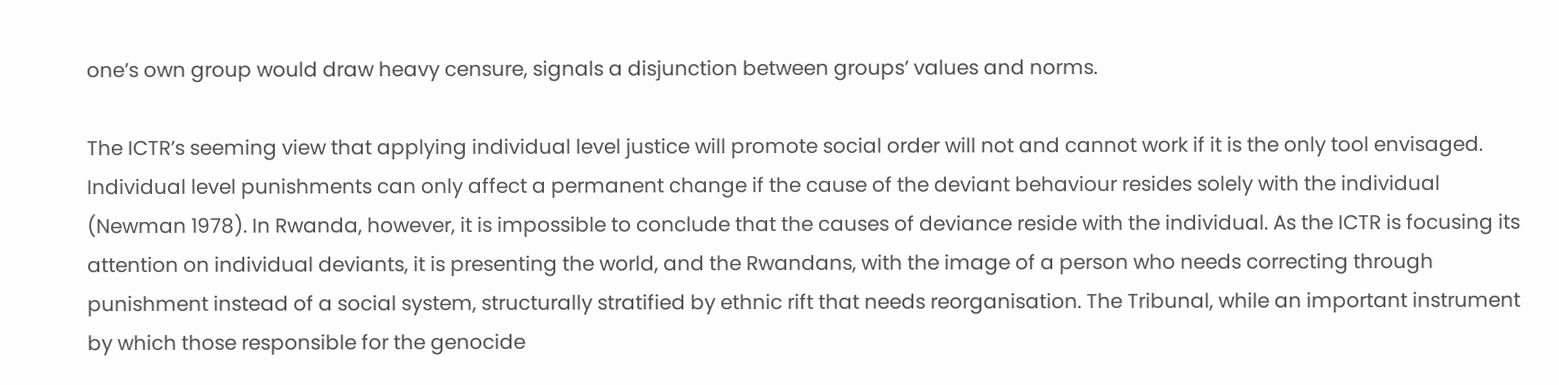one’s own group would draw heavy censure, signals a disjunction between groups’ values and norms.

The ICTR’s seeming view that applying individual level justice will promote social order will not and cannot work if it is the only tool envisaged. Individual level punishments can only affect a permanent change if the cause of the deviant behaviour resides solely with the individual (Newman 1978). In Rwanda, however, it is impossible to conclude that the causes of deviance reside with the individual. As the ICTR is focusing its attention on individual deviants, it is presenting the world, and the Rwandans, with the image of a person who needs correcting through punishment instead of a social system, structurally stratified by ethnic rift that needs reorganisation. The Tribunal, while an important instrument by which those responsible for the genocide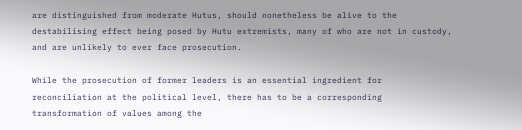are distinguished from moderate Hutus, should nonetheless be alive to the destabilising effect being posed by Hutu extremists, many of who are not in custody, and are unlikely to ever face prosecution.

While the prosecution of former leaders is an essential ingredient for reconciliation at the political level, there has to be a corresponding transformation of values among the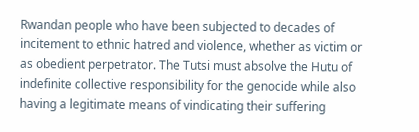Rwandan people who have been subjected to decades of incitement to ethnic hatred and violence, whether as victim or as obedient perpetrator. The Tutsi must absolve the Hutu of indefinite collective responsibility for the genocide while also having a legitimate means of vindicating their suffering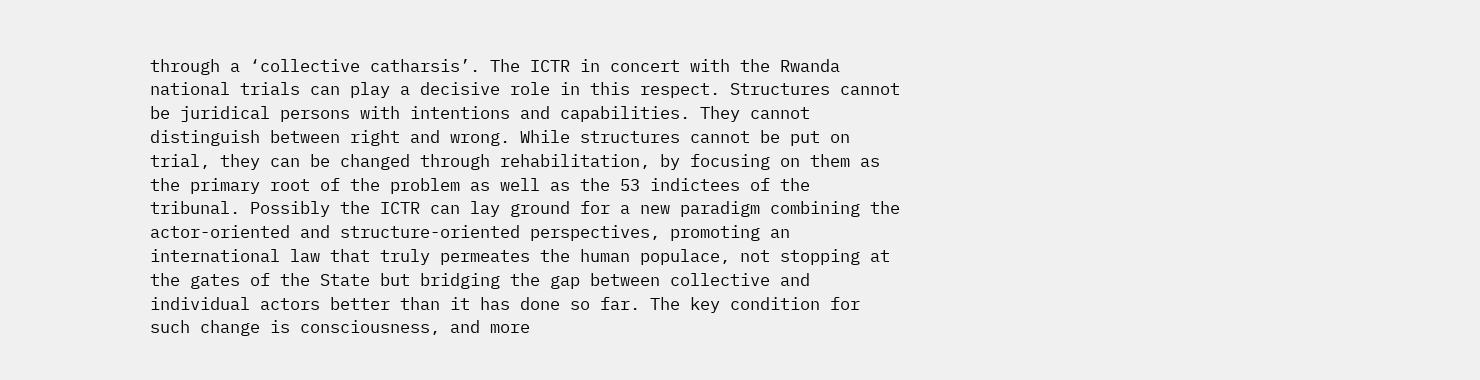through a ‘collective catharsis’. The ICTR in concert with the Rwanda national trials can play a decisive role in this respect. Structures cannot be juridical persons with intentions and capabilities. They cannot distinguish between right and wrong. While structures cannot be put on trial, they can be changed through rehabilitation, by focusing on them as the primary root of the problem as well as the 53 indictees of the tribunal. Possibly the ICTR can lay ground for a new paradigm combining the actor-oriented and structure-oriented perspectives, promoting an international law that truly permeates the human populace, not stopping at the gates of the State but bridging the gap between collective and individual actors better than it has done so far. The key condition for such change is consciousness, and more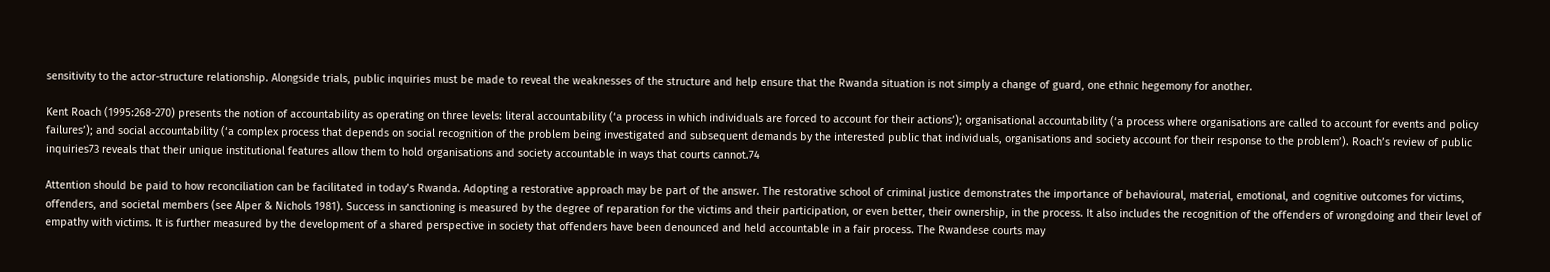sensitivity to the actor-structure relationship. Alongside trials, public inquiries must be made to reveal the weaknesses of the structure and help ensure that the Rwanda situation is not simply a change of guard, one ethnic hegemony for another.

Kent Roach (1995:268-270) presents the notion of accountability as operating on three levels: literal accountability (‘a process in which individuals are forced to account for their actions’); organisational accountability (‘a process where organisations are called to account for events and policy failures’); and social accountability (‘a complex process that depends on social recognition of the problem being investigated and subsequent demands by the interested public that individuals, organisations and society account for their response to the problem’). Roach’s review of public inquiries73 reveals that their unique institutional features allow them to hold organisations and society accountable in ways that courts cannot.74

Attention should be paid to how reconciliation can be facilitated in today’s Rwanda. Adopting a restorative approach may be part of the answer. The restorative school of criminal justice demonstrates the importance of behavioural, material, emotional, and cognitive outcomes for victims, offenders, and societal members (see Alper & Nichols 1981). Success in sanctioning is measured by the degree of reparation for the victims and their participation, or even better, their ownership, in the process. It also includes the recognition of the offenders of wrongdoing and their level of empathy with victims. It is further measured by the development of a shared perspective in society that offenders have been denounced and held accountable in a fair process. The Rwandese courts may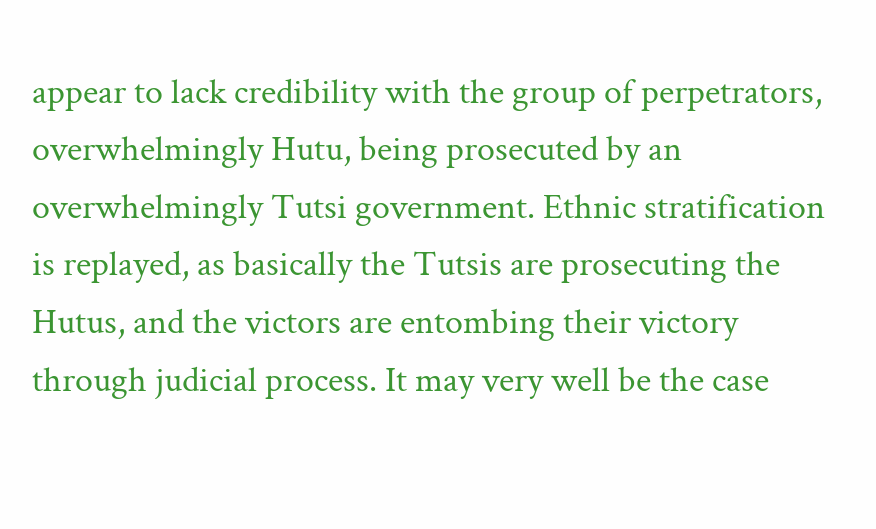appear to lack credibility with the group of perpetrators, overwhelmingly Hutu, being prosecuted by an overwhelmingly Tutsi government. Ethnic stratification is replayed, as basically the Tutsis are prosecuting the Hutus, and the victors are entombing their victory through judicial process. It may very well be the case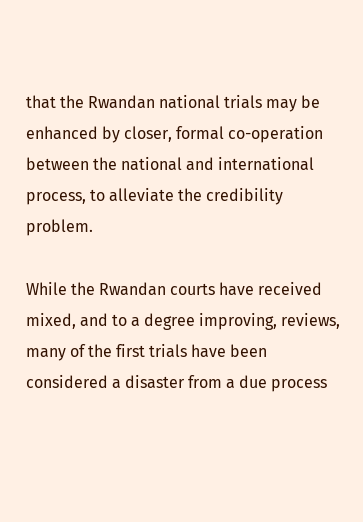that the Rwandan national trials may be enhanced by closer, formal co-operation between the national and international process, to alleviate the credibility problem.

While the Rwandan courts have received mixed, and to a degree improving, reviews, many of the first trials have been considered a disaster from a due process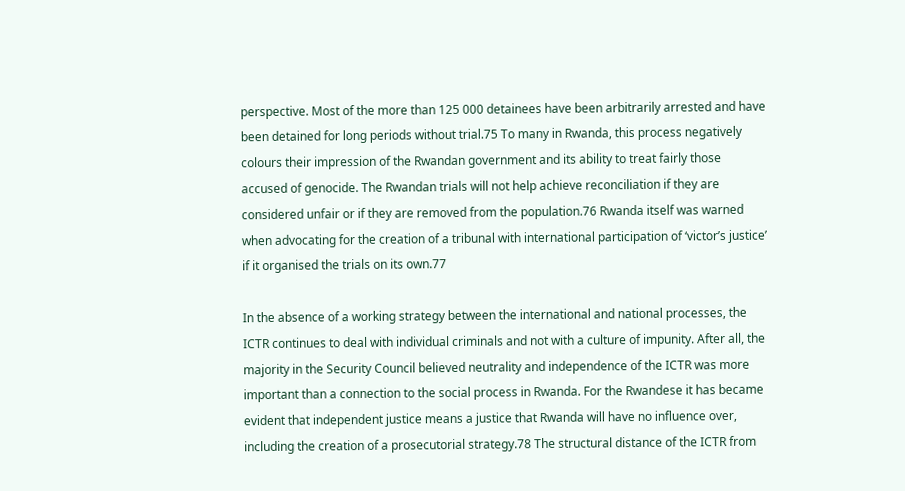perspective. Most of the more than 125 000 detainees have been arbitrarily arrested and have been detained for long periods without trial.75 To many in Rwanda, this process negatively colours their impression of the Rwandan government and its ability to treat fairly those accused of genocide. The Rwandan trials will not help achieve reconciliation if they are considered unfair or if they are removed from the population.76 Rwanda itself was warned when advocating for the creation of a tribunal with international participation of ‘victor’s justice’ if it organised the trials on its own.77

In the absence of a working strategy between the international and national processes, the ICTR continues to deal with individual criminals and not with a culture of impunity. After all, the majority in the Security Council believed neutrality and independence of the ICTR was more important than a connection to the social process in Rwanda. For the Rwandese it has became evident that independent justice means a justice that Rwanda will have no influence over, including the creation of a prosecutorial strategy.78 The structural distance of the ICTR from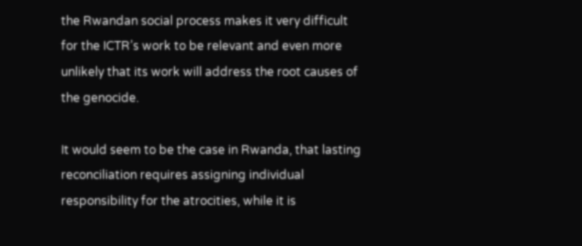the Rwandan social process makes it very difficult for the ICTR’s work to be relevant and even more unlikely that its work will address the root causes of the genocide.

It would seem to be the case in Rwanda, that lasting reconciliation requires assigning individual responsibility for the atrocities, while it is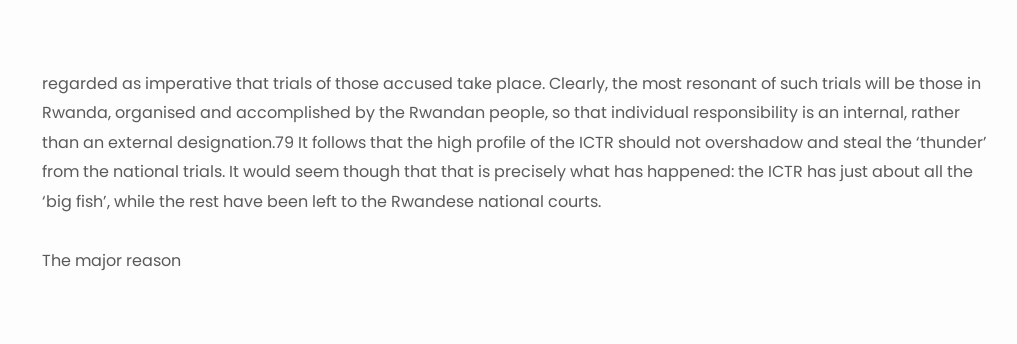regarded as imperative that trials of those accused take place. Clearly, the most resonant of such trials will be those in Rwanda, organised and accomplished by the Rwandan people, so that individual responsibility is an internal, rather than an external designation.79 It follows that the high profile of the ICTR should not overshadow and steal the ‘thunder’ from the national trials. It would seem though that that is precisely what has happened: the ICTR has just about all the ‘big fish’, while the rest have been left to the Rwandese national courts.

The major reason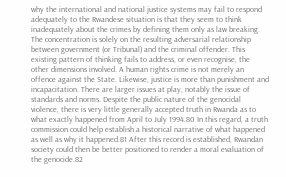why the international and national justice systems may fail to respond adequately to the Rwandese situation is that they seem to think inadequately about the crimes by defining them only as law breaking. The concentration is solely on the resulting adversarial relationship between government (or Tribunal) and the criminal offender. This existing pattern of thinking fails to address, or even recognise, the other dimensions involved. A human rights crime is not merely an offence against the State. Likewise, justice is more than punishment and incapacitation. There are larger issues at play, notably the issue of standards and norms. Despite the public nature of the genocidal violence, there is very little generally accepted truth in Rwanda as to what exactly happened from April to July 1994.80 In this regard, a truth commission could help establish a historical narrative of what happened as well as why it happened.81 After this record is established, Rwandan society could then be better positioned to render a moral evaluation of the genocide.82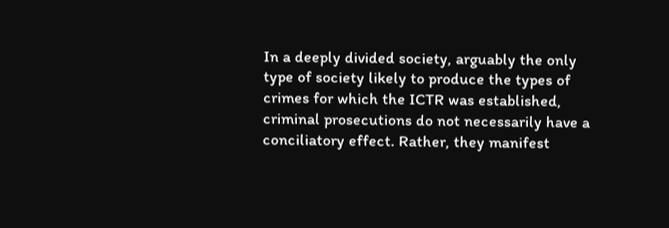In a deeply divided society, arguably the only type of society likely to produce the types of crimes for which the ICTR was established, criminal prosecutions do not necessarily have a conciliatory effect. Rather, they manifest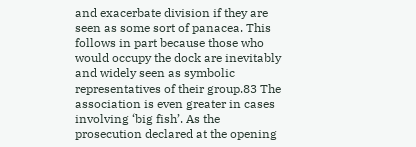and exacerbate division if they are seen as some sort of panacea. This follows in part because those who would occupy the dock are inevitably and widely seen as symbolic representatives of their group.83 The association is even greater in cases involving ‘big fish’. As the prosecution declared at the opening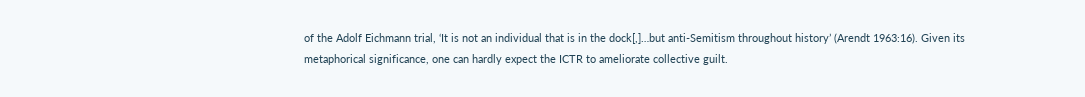of the Adolf Eichmann trial, ‘It is not an individual that is in the dock[,]…but anti-Semitism throughout history’ (Arendt 1963:16). Given its metaphorical significance, one can hardly expect the ICTR to ameliorate collective guilt.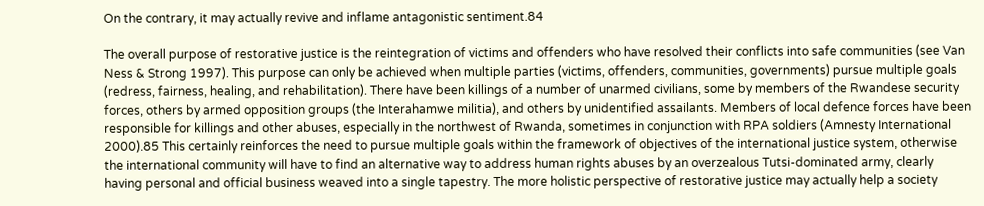On the contrary, it may actually revive and inflame antagonistic sentiment.84

The overall purpose of restorative justice is the reintegration of victims and offenders who have resolved their conflicts into safe communities (see Van Ness & Strong 1997). This purpose can only be achieved when multiple parties (victims, offenders, communities, governments) pursue multiple goals (redress, fairness, healing, and rehabilitation). There have been killings of a number of unarmed civilians, some by members of the Rwandese security forces, others by armed opposition groups (the Interahamwe militia), and others by unidentified assailants. Members of local defence forces have been responsible for killings and other abuses, especially in the northwest of Rwanda, sometimes in conjunction with RPA soldiers (Amnesty International 2000).85 This certainly reinforces the need to pursue multiple goals within the framework of objectives of the international justice system, otherwise the international community will have to find an alternative way to address human rights abuses by an overzealous Tutsi-dominated army, clearly having personal and official business weaved into a single tapestry. The more holistic perspective of restorative justice may actually help a society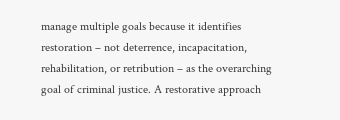manage multiple goals because it identifies restoration – not deterrence, incapacitation, rehabilitation, or retribution – as the overarching goal of criminal justice. A restorative approach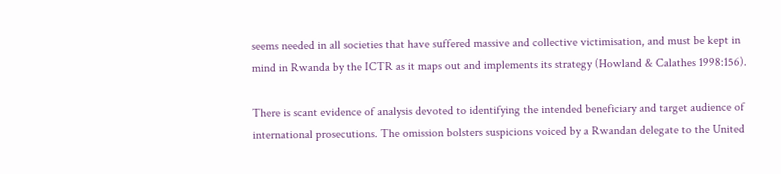seems needed in all societies that have suffered massive and collective victimisation, and must be kept in mind in Rwanda by the ICTR as it maps out and implements its strategy (Howland & Calathes 1998:156).

There is scant evidence of analysis devoted to identifying the intended beneficiary and target audience of international prosecutions. The omission bolsters suspicions voiced by a Rwandan delegate to the United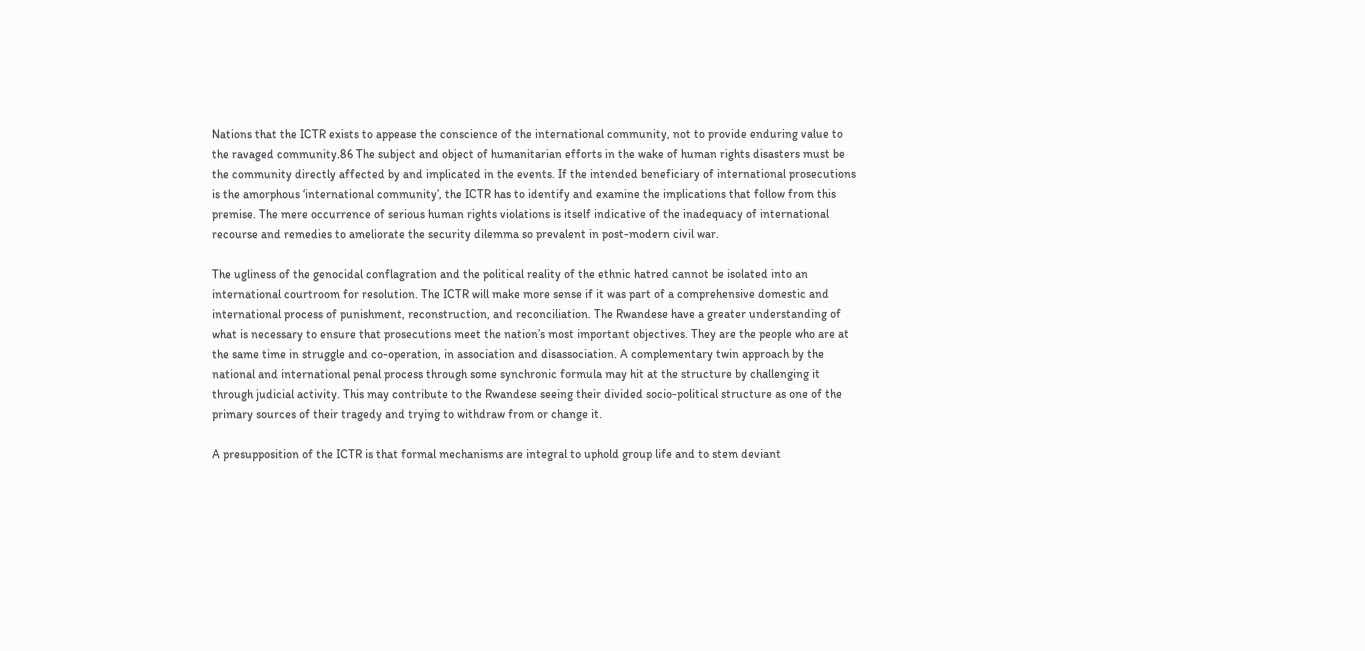Nations that the ICTR exists to appease the conscience of the international community, not to provide enduring value to the ravaged community.86 The subject and object of humanitarian efforts in the wake of human rights disasters must be the community directly affected by and implicated in the events. If the intended beneficiary of international prosecutions is the amorphous ‘international community’, the ICTR has to identify and examine the implications that follow from this premise. The mere occurrence of serious human rights violations is itself indicative of the inadequacy of international recourse and remedies to ameliorate the security dilemma so prevalent in post-modern civil war.

The ugliness of the genocidal conflagration and the political reality of the ethnic hatred cannot be isolated into an international courtroom for resolution. The ICTR will make more sense if it was part of a comprehensive domestic and international process of punishment, reconstruction, and reconciliation. The Rwandese have a greater understanding of what is necessary to ensure that prosecutions meet the nation’s most important objectives. They are the people who are at the same time in struggle and co-operation, in association and disassociation. A complementary twin approach by the national and international penal process through some synchronic formula may hit at the structure by challenging it through judicial activity. This may contribute to the Rwandese seeing their divided socio-political structure as one of the primary sources of their tragedy and trying to withdraw from or change it.

A presupposition of the ICTR is that formal mechanisms are integral to uphold group life and to stem deviant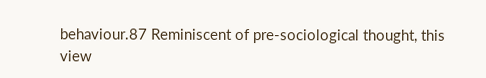behaviour.87 Reminiscent of pre-sociological thought, this view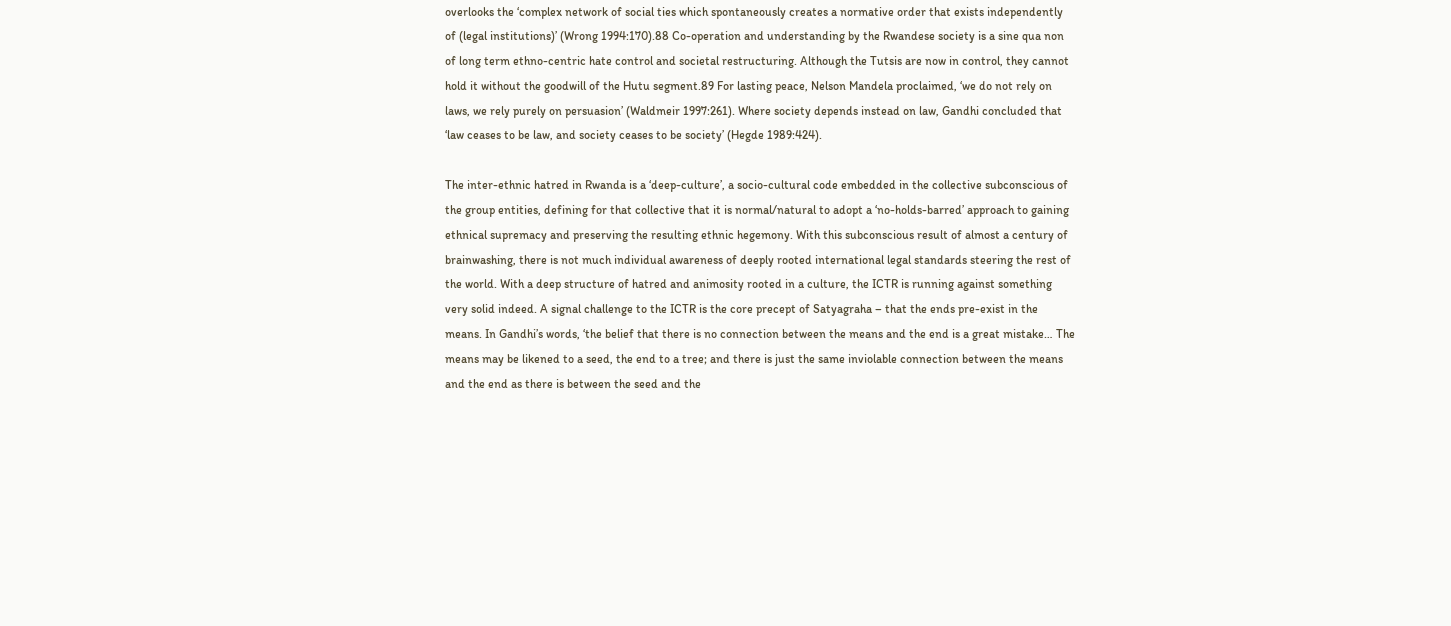overlooks the ‘complex network of social ties which spontaneously creates a normative order that exists independently of (legal institutions)’ (Wrong 1994:170).88 Co-operation and understanding by the Rwandese society is a sine qua non of long term ethno-centric hate control and societal restructuring. Although the Tutsis are now in control, they cannot hold it without the goodwill of the Hutu segment.89 For lasting peace, Nelson Mandela proclaimed, ‘we do not rely on laws, we rely purely on persuasion’ (Waldmeir 1997:261). Where society depends instead on law, Gandhi concluded that ‘law ceases to be law, and society ceases to be society’ (Hegde 1989:424).

The inter-ethnic hatred in Rwanda is a ‘deep-culture’, a socio-cultural code embedded in the collective subconscious of the group entities, defining for that collective that it is normal/natural to adopt a ‘no-holds-barred’ approach to gaining ethnical supremacy and preserving the resulting ethnic hegemony. With this subconscious result of almost a century of brainwashing, there is not much individual awareness of deeply rooted international legal standards steering the rest of the world. With a deep structure of hatred and animosity rooted in a culture, the ICTR is running against something very solid indeed. A signal challenge to the ICTR is the core precept of Satyagraha – that the ends pre-exist in the means. In Gandhi’s words, ‘the belief that there is no connection between the means and the end is a great mistake… The means may be likened to a seed, the end to a tree; and there is just the same inviolable connection between the means and the end as there is between the seed and the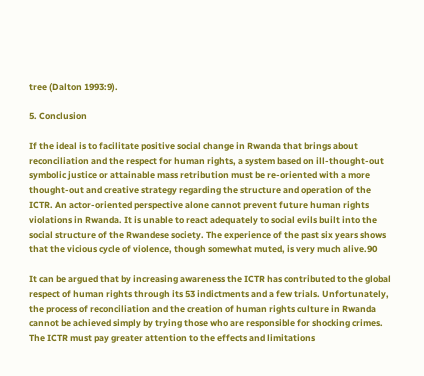tree (Dalton 1993:9).

5. Conclusion

If the ideal is to facilitate positive social change in Rwanda that brings about reconciliation and the respect for human rights, a system based on ill-thought-out symbolic justice or attainable mass retribution must be re-oriented with a more thought-out and creative strategy regarding the structure and operation of the ICTR. An actor-oriented perspective alone cannot prevent future human rights violations in Rwanda. It is unable to react adequately to social evils built into the social structure of the Rwandese society. The experience of the past six years shows that the vicious cycle of violence, though somewhat muted, is very much alive.90

It can be argued that by increasing awareness the ICTR has contributed to the global respect of human rights through its 53 indictments and a few trials. Unfortunately, the process of reconciliation and the creation of human rights culture in Rwanda cannot be achieved simply by trying those who are responsible for shocking crimes. The ICTR must pay greater attention to the effects and limitations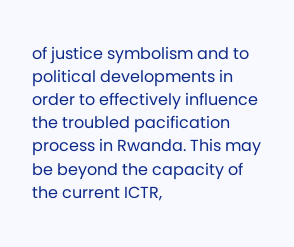of justice symbolism and to political developments in order to effectively influence the troubled pacification process in Rwanda. This may be beyond the capacity of the current ICTR,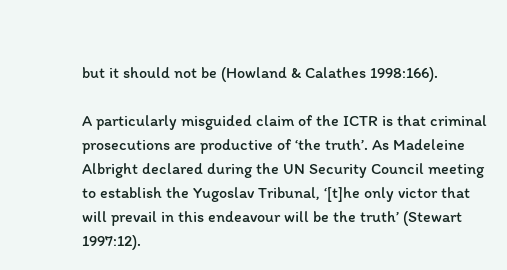but it should not be (Howland & Calathes 1998:166).

A particularly misguided claim of the ICTR is that criminal prosecutions are productive of ‘the truth’. As Madeleine Albright declared during the UN Security Council meeting to establish the Yugoslav Tribunal, ‘[t]he only victor that will prevail in this endeavour will be the truth’ (Stewart 1997:12).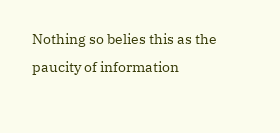Nothing so belies this as the paucity of information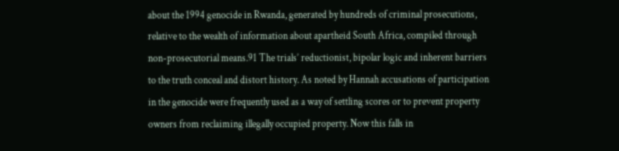about the 1994 genocide in Rwanda, generated by hundreds of criminal prosecutions, relative to the wealth of information about apartheid South Africa, compiled through non-prosecutorial means.91 The trials’ reductionist, bipolar logic and inherent barriers to the truth conceal and distort history. As noted by Hannah accusations of participation in the genocide were frequently used as a way of settling scores or to prevent property owners from reclaiming illegally occupied property. Now this falls in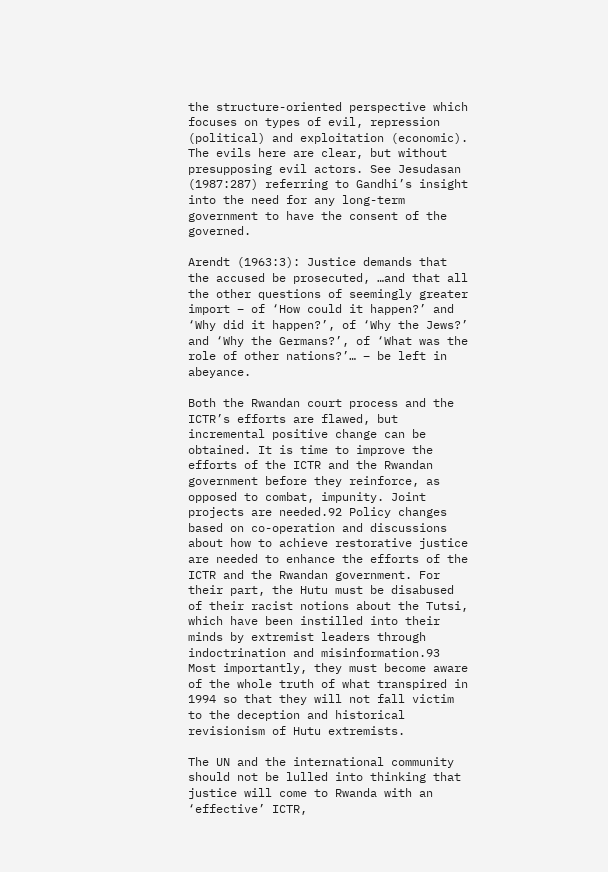the structure-oriented perspective which focuses on types of evil, repression (political) and exploitation (economic). The evils here are clear, but without presupposing evil actors. See Jesudasan (1987:287) referring to Gandhi’s insight into the need for any long-term government to have the consent of the governed.

Arendt (1963:3): Justice demands that the accused be prosecuted, …and that all the other questions of seemingly greater import – of ‘How could it happen?’ and ‘Why did it happen?’, of ‘Why the Jews?’ and ‘Why the Germans?’, of ‘What was the role of other nations?’… – be left in abeyance.

Both the Rwandan court process and the ICTR’s efforts are flawed, but incremental positive change can be obtained. It is time to improve the efforts of the ICTR and the Rwandan government before they reinforce, as opposed to combat, impunity. Joint projects are needed.92 Policy changes based on co-operation and discussions about how to achieve restorative justice are needed to enhance the efforts of the ICTR and the Rwandan government. For their part, the Hutu must be disabused of their racist notions about the Tutsi, which have been instilled into their minds by extremist leaders through indoctrination and misinformation.93 Most importantly, they must become aware of the whole truth of what transpired in 1994 so that they will not fall victim to the deception and historical revisionism of Hutu extremists.

The UN and the international community should not be lulled into thinking that justice will come to Rwanda with an ‘effective’ ICTR,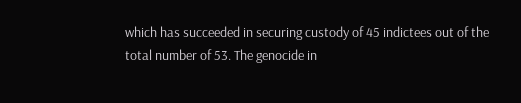which has succeeded in securing custody of 45 indictees out of the total number of 53. The genocide in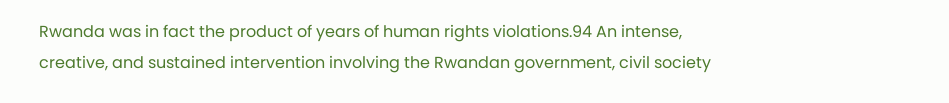Rwanda was in fact the product of years of human rights violations.94 An intense, creative, and sustained intervention involving the Rwandan government, civil society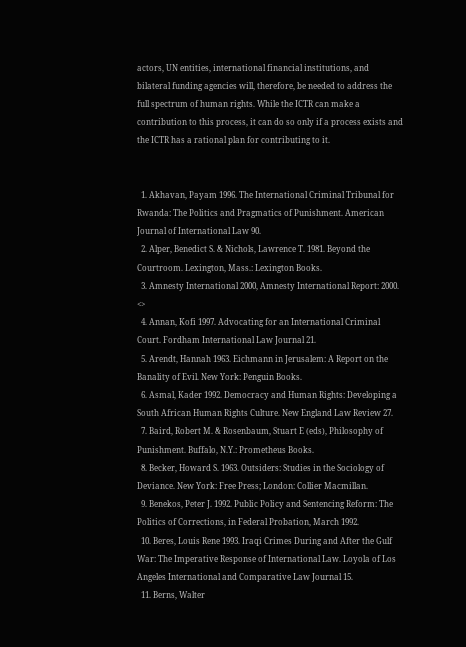actors, UN entities, international financial institutions, and bilateral funding agencies will, therefore, be needed to address the full spectrum of human rights. While the ICTR can make a contribution to this process, it can do so only if a process exists and the ICTR has a rational plan for contributing to it.


  1. Akhavan, Payam 1996. The International Criminal Tribunal for Rwanda: The Politics and Pragmatics of Punishment. American Journal of International Law 90.
  2. Alper, Benedict S. & Nichols, Lawrence T. 1981. Beyond the Courtroom. Lexington, Mass.: Lexington Books.
  3. Amnesty International 2000, Amnesty International Report: 2000. <>
  4. Annan, Kofi 1997. Advocating for an International Criminal Court. Fordham International Law Journal 21.
  5. Arendt, Hannah 1963. Eichmann in Jerusalem: A Report on the Banality of Evil. New York: Penguin Books.
  6. Asmal, Kader 1992. Democracy and Human Rights: Developing a South African Human Rights Culture. New England Law Review 27.
  7. Baird, Robert M. & Rosenbaum, Stuart E (eds), Philosophy of Punishment. Buffalo, N.Y.: Prometheus Books.
  8. Becker, Howard S. 1963. Outsiders: Studies in the Sociology of Deviance. New York: Free Press; London: Collier Macmillan.
  9. Benekos, Peter J. 1992. Public Policy and Sentencing Reform: The Politics of Corrections, in Federal Probation, March 1992.
  10. Beres, Louis Rene 1993. Iraqi Crimes During and After the Gulf War: The Imperative Response of International Law. Loyola of Los Angeles International and Comparative Law Journal 15.
  11. Berns, Walter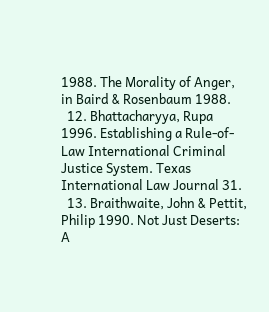1988. The Morality of Anger, in Baird & Rosenbaum 1988.
  12. Bhattacharyya, Rupa 1996. Establishing a Rule-of-Law International Criminal Justice System. Texas International Law Journal 31.
  13. Braithwaite, John & Pettit, Philip 1990. Not Just Deserts: A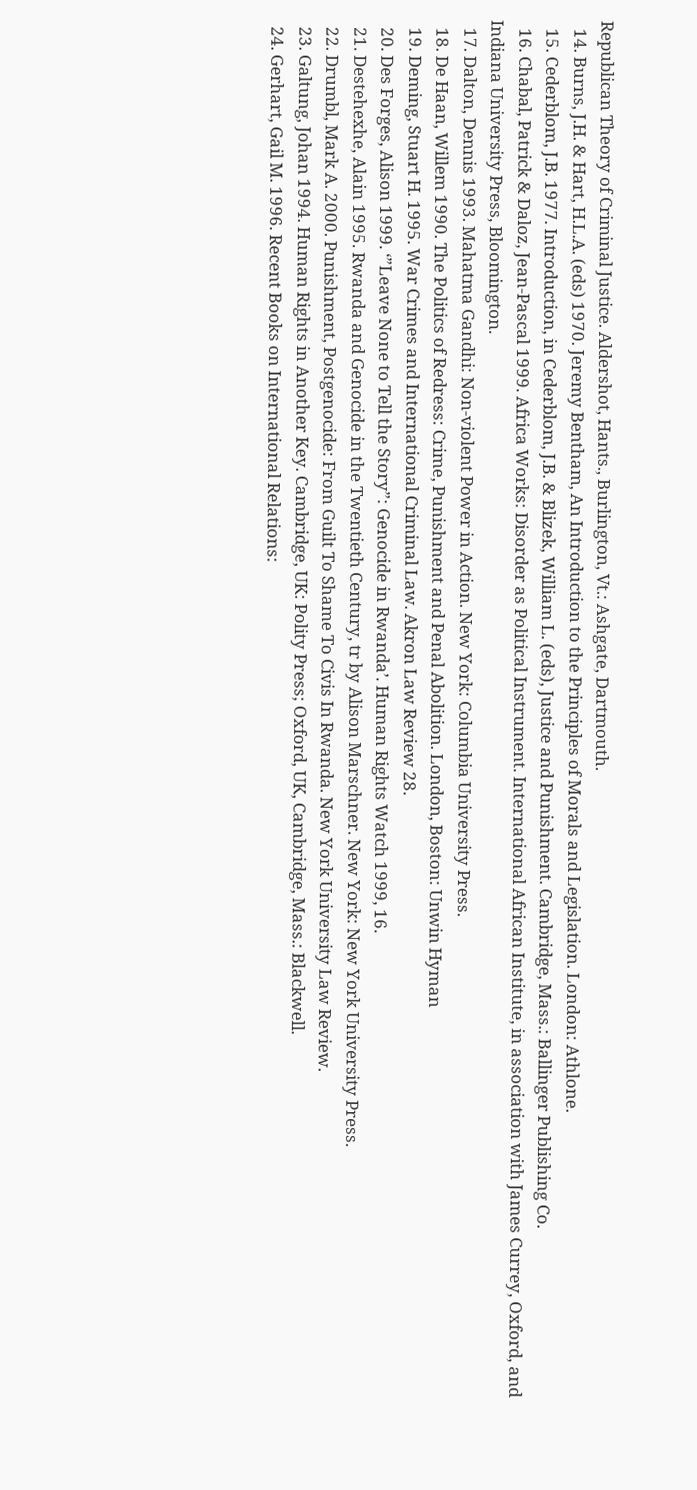Republican Theory of Criminal Justice. Aldershot, Hants., Burlington, Vt.: Ashgate, Dartmouth.
  14. Burns, J.H. & Hart, H.L.A. (eds) 1970. Jeremy Bentham, An Introduction to the Principles of Morals and Legislation. London: Athlone.
  15. Cederblom, J.B. 1977. Introduction, in Cederblom, J.B. & Blizek, William L. (eds), Justice and Punishment. Cambridge, Mass.: Ballinger Publishing Co.
  16. Chabal, Patrick & Daloz, Jean-Pascal 1999. Africa Works: Disorder as Political Instrument. International African Institute, in association with James Currey, Oxford, and Indiana University Press, Bloomington.
  17. Dalton, Dennis 1993. Mahatma Gandhi: Non-violent Power in Action. New York: Columbia University Press.
  18. De Haan, Willem 1990. The Politics of Redress: Crime, Punishment and Penal Abolition. London, Boston: Unwin Hyman
  19. Deming, Stuart H. 1995. War Crimes and International Criminal Law. Akron Law Review 28.
  20. Des Forges, Alison 1999. ‘”Leave None to Tell the Story”: Genocide in Rwanda’. Human Rights Watch 1999, 16.
  21. Destehexhe, Alain 1995. Rwanda and Genocide in the Twentieth Century, tr by Alison Marschner. New York: New York University Press.
  22. Drumbl, Mark A. 2000. Punishment, Postgenocide: From Guilt To Shame To Civis In Rwanda. New York University Law Review.
  23. Galtung, Johan 1994. Human Rights in Another Key. Cambridge, UK: Polity Press; Oxford, UK, Cambridge, Mass.: Blackwell.
  24. Gerhart, Gail M. 1996. Recent Books on International Relations: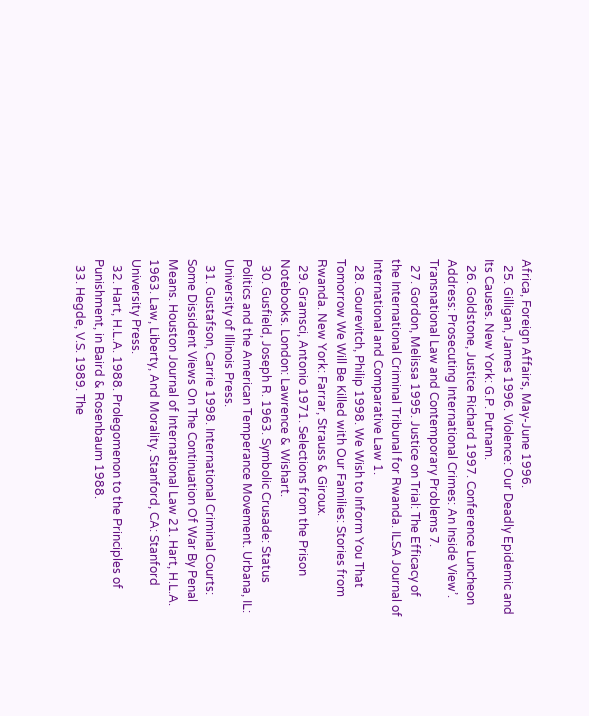Africa, Foreign Affairs, May-June 1996.
  25. Gilligan, James 1996. Violence: Our Deadly Epidemic and Its Causes. New York: G.P. Putnam.
  26. Goldstone, Justice Richard 1997. Conference Luncheon Address: Prosecuting International Crimes: An Inside View’. Transnational Law and Contemporary Problems 7.
  27. Gordon, Melissa 1995. Justice on Trial: The Efficacy of the International Criminal Tribunal for Rwanda. ILSA Journal of International and Comparative Law 1.
  28. Gourevitch, Philip 1998. We Wish to Inform You That Tomorrow We Will Be Killed with Our Families: Stories from Rwanda. New York: Farrar, Strauss & Giroux.
  29. Gramsci, Antonio 1971. Selections from the Prison Notebooks. London: Lawrence & Wishart.
  30. Gusfield, Joseph R. 1963. Symbolic Crusade: Status Politics and the American Temperance Movement. Urbana, IL: University of Illinois Press.
  31. Gustafson, Carrie 1998. International Criminal Courts: Some Dissident Views On The Continuation Of War By Penal Means. Houston Journal of International Law 21. Hart, H.L.A. 1963. Law, Liberty, And Morality. Stanford, CA: Stanford University Press.
  32. Hart, H.L.A. 1988. Prolegomenon to the Principles of Punishment, in Baird & Rosenbaum 1988.
  33. Hegde, V.S. 1989. The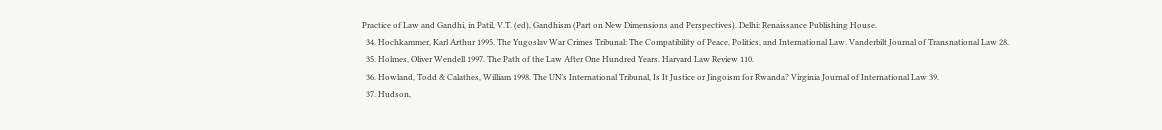Practice of Law and Gandhi, in Patil, V.T. (ed), Gandhism (Part on New Dimensions and Perspectives). Delhi: Renaissance Publishing House.
  34. Hochkammer, Karl Arthur 1995. The Yugoslav War Crimes Tribunal: The Compatibility of Peace, Politics, and International Law. Vanderbilt Journal of Transnational Law 28.
  35. Holmes, Oliver Wendell 1997. The Path of the Law After One Hundred Years. Harvard Law Review 110.
  36. Howland, Todd & Calathes, William 1998. The UN’s International Tribunal, Is It Justice or Jingoism for Rwanda? Virginia Journal of International Law 39.
  37. Hudson,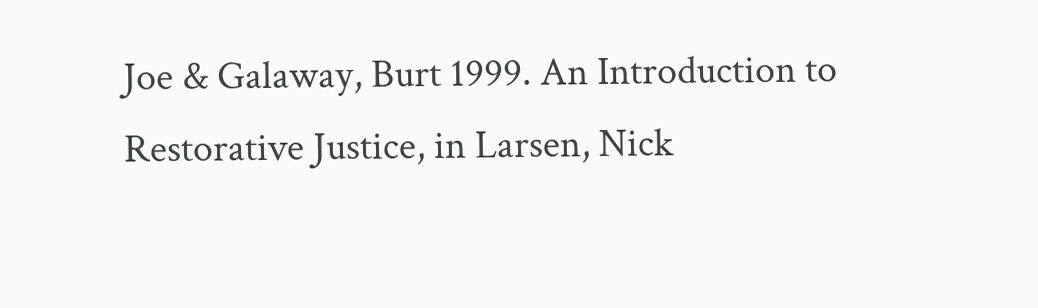Joe & Galaway, Burt 1999. An Introduction to Restorative Justice, in Larsen, Nick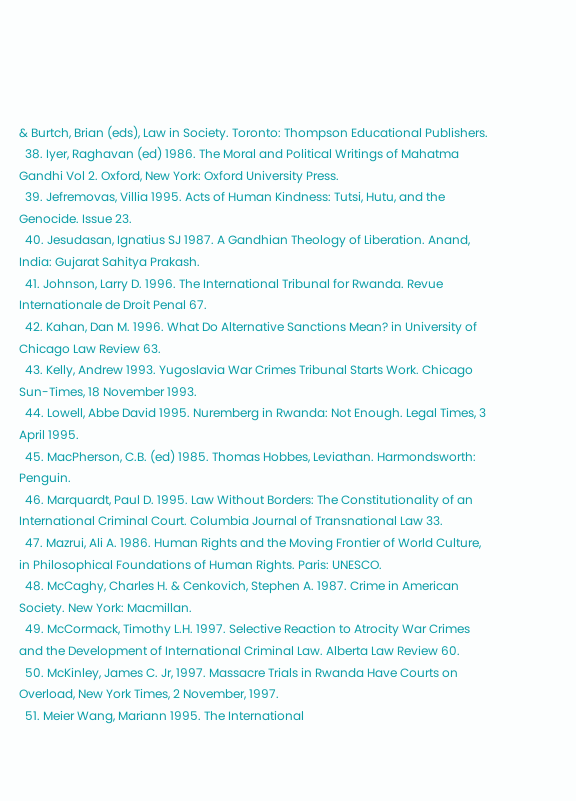& Burtch, Brian (eds), Law in Society. Toronto: Thompson Educational Publishers.
  38. Iyer, Raghavan (ed) 1986. The Moral and Political Writings of Mahatma Gandhi Vol 2. Oxford, New York: Oxford University Press.
  39. Jefremovas, Villia 1995. Acts of Human Kindness: Tutsi, Hutu, and the Genocide. Issue 23.
  40. Jesudasan, Ignatius SJ 1987. A Gandhian Theology of Liberation. Anand, India: Gujarat Sahitya Prakash.
  41. Johnson, Larry D. 1996. The International Tribunal for Rwanda. Revue Internationale de Droit Penal 67.
  42. Kahan, Dan M. 1996. What Do Alternative Sanctions Mean? in University of Chicago Law Review 63.
  43. Kelly, Andrew 1993. Yugoslavia War Crimes Tribunal Starts Work. Chicago Sun-Times, 18 November 1993.
  44. Lowell, Abbe David 1995. Nuremberg in Rwanda: Not Enough. Legal Times, 3 April 1995.
  45. MacPherson, C.B. (ed) 1985. Thomas Hobbes, Leviathan. Harmondsworth: Penguin.
  46. Marquardt, Paul D. 1995. Law Without Borders: The Constitutionality of an International Criminal Court. Columbia Journal of Transnational Law 33.
  47. Mazrui, Ali A. 1986. Human Rights and the Moving Frontier of World Culture, in Philosophical Foundations of Human Rights. Paris: UNESCO.
  48. McCaghy, Charles H. & Cenkovich, Stephen A. 1987. Crime in American Society. New York: Macmillan.
  49. McCormack, Timothy L.H. 1997. Selective Reaction to Atrocity War Crimes and the Development of International Criminal Law. Alberta Law Review 60.
  50. McKinley, James C. Jr, 1997. Massacre Trials in Rwanda Have Courts on Overload, New York Times, 2 November, 1997.
  51. Meier Wang, Mariann 1995. The International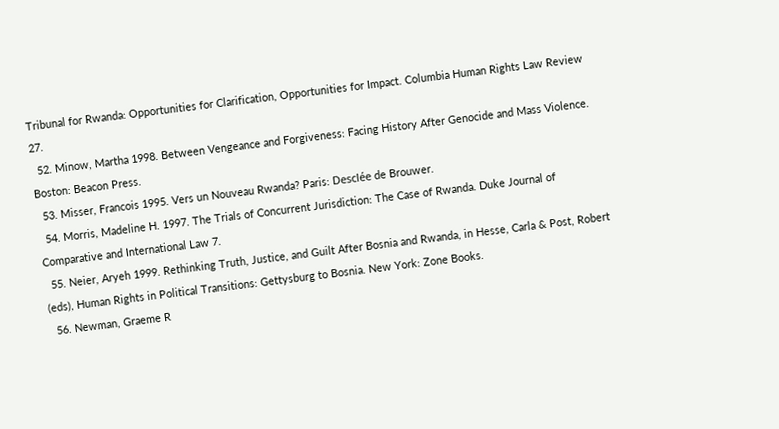Tribunal for Rwanda: Opportunities for Clarification, Opportunities for Impact. Columbia Human Rights Law Review 27.
  52. Minow, Martha 1998. Between Vengeance and Forgiveness: Facing History After Genocide and Mass Violence. Boston: Beacon Press.
  53. Misser, Francois 1995. Vers un Nouveau Rwanda? Paris: Desclée de Brouwer.
  54. Morris, Madeline H. 1997. The Trials of Concurrent Jurisdiction: The Case of Rwanda. Duke Journal of Comparative and International Law 7.
  55. Neier, Aryeh 1999. Rethinking Truth, Justice, and Guilt After Bosnia and Rwanda, in Hesse, Carla & Post, Robert (eds), Human Rights in Political Transitions: Gettysburg to Bosnia. New York: Zone Books.
  56. Newman, Graeme R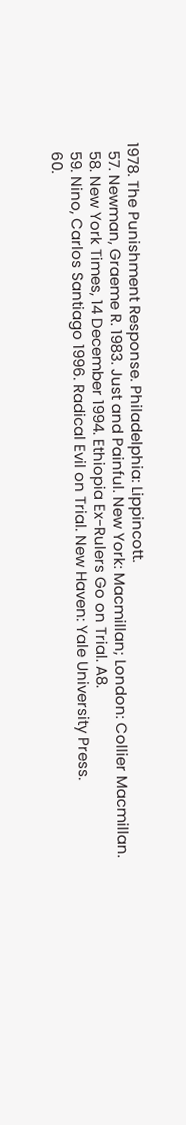1978. The Punishment Response. Philadelphia: Lippincott.
  57. Newman, Graeme R. 1983. Just and Painful. New York: Macmillan; London: Collier Macmillan.
  58. New York Times, 14 December 1994. Ethiopia Ex-Rulers Go on Trial. A8.
  59. Nino, Carlos Santiago 1996. Radical Evil on Trial. New Haven: Yale University Press.
  60.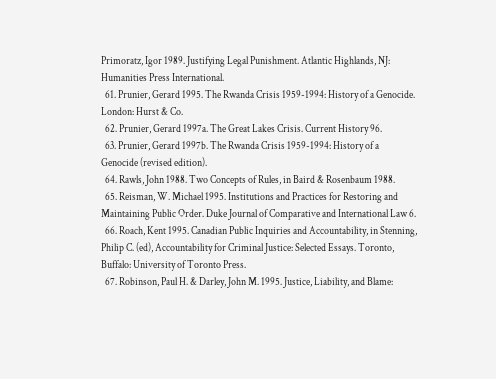Primoratz, Igor 1989. Justifying Legal Punishment. Atlantic Highlands, NJ: Humanities Press International.
  61. Prunier, Gerard 1995. The Rwanda Crisis 1959-1994: History of a Genocide. London: Hurst & Co.
  62. Prunier, Gerard 1997a. The Great Lakes Crisis. Current History 96.
  63. Prunier, Gerard 1997b. The Rwanda Crisis 1959-1994: History of a Genocide (revised edition).
  64. Rawls, John 1988. Two Concepts of Rules, in Baird & Rosenbaum 1988.
  65. Reisman, W. Michael 1995. Institutions and Practices for Restoring and Maintaining Public Order. Duke Journal of Comparative and International Law 6.
  66. Roach, Kent 1995. Canadian Public Inquiries and Accountability, in Stenning, Philip C. (ed), Accountability for Criminal Justice: Selected Essays. Toronto, Buffalo: University of Toronto Press.
  67. Robinson, Paul H. & Darley, John M. 1995. Justice, Liability, and Blame: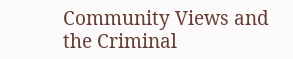Community Views and the Criminal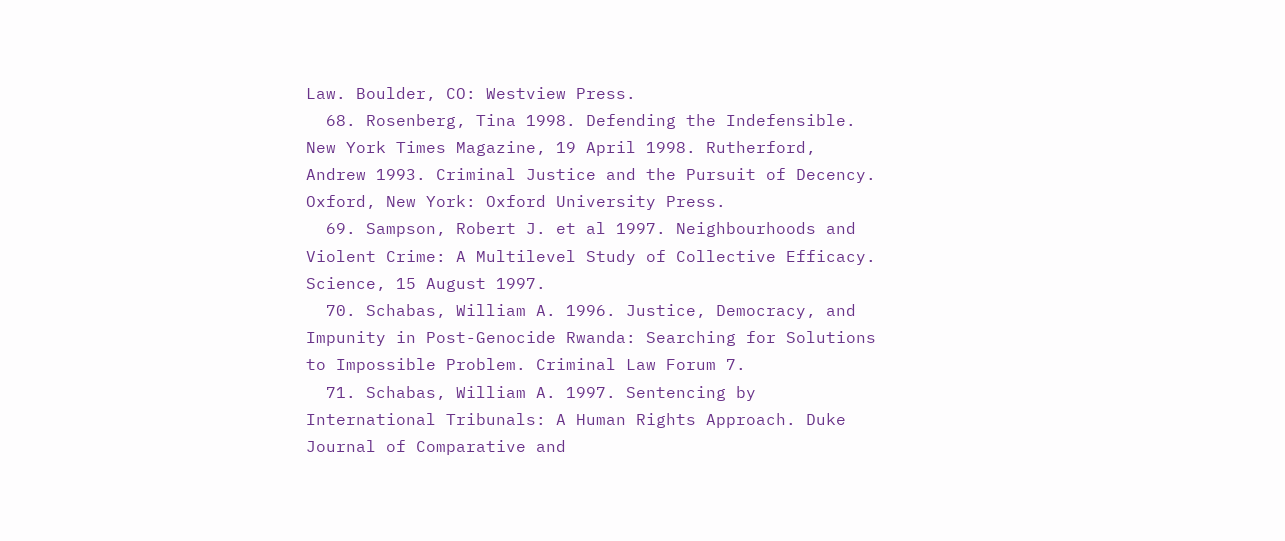Law. Boulder, CO: Westview Press.
  68. Rosenberg, Tina 1998. Defending the Indefensible. New York Times Magazine, 19 April 1998. Rutherford, Andrew 1993. Criminal Justice and the Pursuit of Decency. Oxford, New York: Oxford University Press.
  69. Sampson, Robert J. et al 1997. Neighbourhoods and Violent Crime: A Multilevel Study of Collective Efficacy. Science, 15 August 1997.
  70. Schabas, William A. 1996. Justice, Democracy, and Impunity in Post-Genocide Rwanda: Searching for Solutions to Impossible Problem. Criminal Law Forum 7.
  71. Schabas, William A. 1997. Sentencing by International Tribunals: A Human Rights Approach. Duke Journal of Comparative and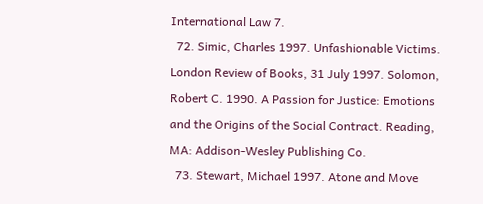International Law 7.
  72. Simic, Charles 1997. Unfashionable Victims. London Review of Books, 31 July 1997. Solomon, Robert C. 1990. A Passion for Justice: Emotions and the Origins of the Social Contract. Reading, MA: Addison-Wesley Publishing Co.
  73. Stewart, Michael 1997. Atone and Move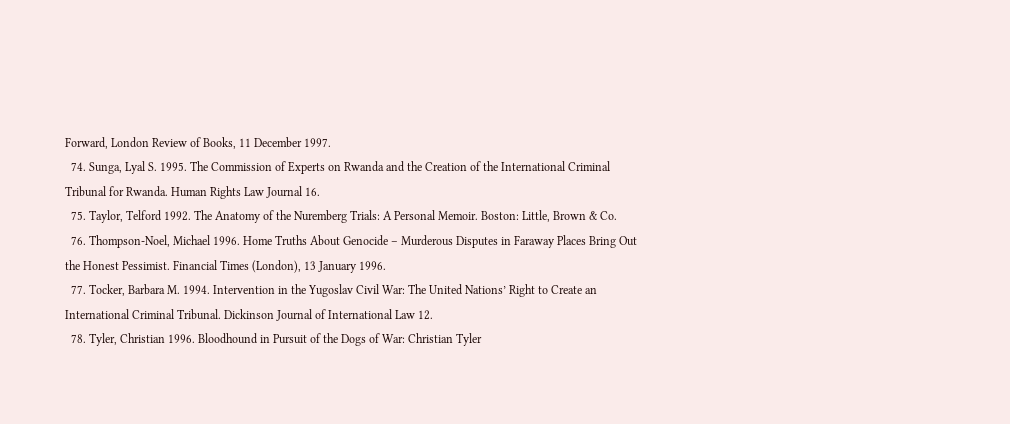Forward, London Review of Books, 11 December 1997.
  74. Sunga, Lyal S. 1995. The Commission of Experts on Rwanda and the Creation of the International Criminal Tribunal for Rwanda. Human Rights Law Journal 16.
  75. Taylor, Telford 1992. The Anatomy of the Nuremberg Trials: A Personal Memoir. Boston: Little, Brown & Co.
  76. Thompson-Noel, Michael 1996. Home Truths About Genocide – Murderous Disputes in Faraway Places Bring Out the Honest Pessimist. Financial Times (London), 13 January 1996.
  77. Tocker, Barbara M. 1994. Intervention in the Yugoslav Civil War: The United Nations’ Right to Create an International Criminal Tribunal. Dickinson Journal of International Law 12.
  78. Tyler, Christian 1996. Bloodhound in Pursuit of the Dogs of War: Christian Tyler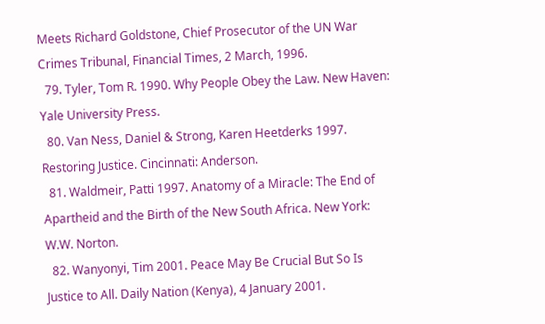Meets Richard Goldstone, Chief Prosecutor of the UN War Crimes Tribunal, Financial Times, 2 March, 1996.
  79. Tyler, Tom R. 1990. Why People Obey the Law. New Haven: Yale University Press.
  80. Van Ness, Daniel & Strong, Karen Heetderks 1997. Restoring Justice. Cincinnati: Anderson.
  81. Waldmeir, Patti 1997. Anatomy of a Miracle: The End of Apartheid and the Birth of the New South Africa. New York: W.W. Norton.
  82. Wanyonyi, Tim 2001. Peace May Be Crucial But So Is Justice to All. Daily Nation (Kenya), 4 January 2001.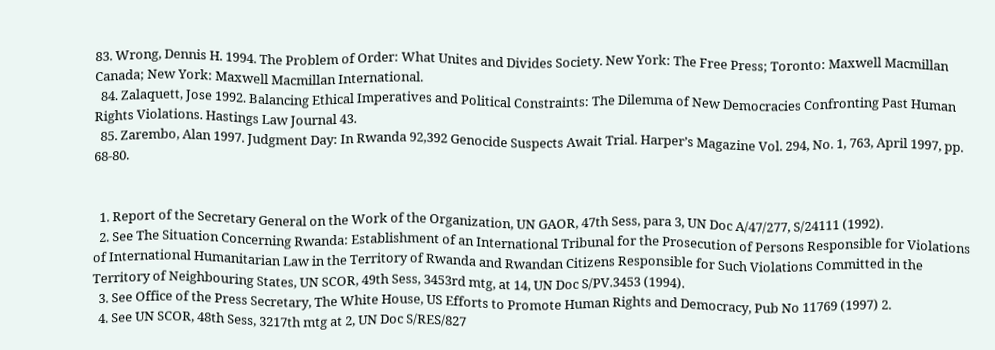83. Wrong, Dennis H. 1994. The Problem of Order: What Unites and Divides Society. New York: The Free Press; Toronto: Maxwell Macmillan Canada; New York: Maxwell Macmillan International.
  84. Zalaquett, Jose 1992. Balancing Ethical Imperatives and Political Constraints: The Dilemma of New Democracies Confronting Past Human Rights Violations. Hastings Law Journal 43.
  85. Zarembo, Alan 1997. Judgment Day: In Rwanda 92,392 Genocide Suspects Await Trial. Harper’s Magazine Vol. 294, No. 1, 763, April 1997, pp. 68-80.


  1. Report of the Secretary General on the Work of the Organization, UN GAOR, 47th Sess, para 3, UN Doc A/47/277, S/24111 (1992).
  2. See The Situation Concerning Rwanda: Establishment of an International Tribunal for the Prosecution of Persons Responsible for Violations of International Humanitarian Law in the Territory of Rwanda and Rwandan Citizens Responsible for Such Violations Committed in the Territory of Neighbouring States, UN SCOR, 49th Sess, 3453rd mtg, at 14, UN Doc S/PV.3453 (1994).
  3. See Office of the Press Secretary, The White House, US Efforts to Promote Human Rights and Democracy, Pub No 11769 (1997) 2.
  4. See UN SCOR, 48th Sess, 3217th mtg at 2, UN Doc S/RES/827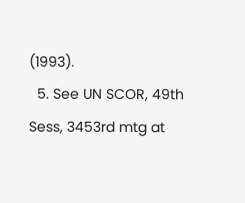(1993).
  5. See UN SCOR, 49th Sess, 3453rd mtg at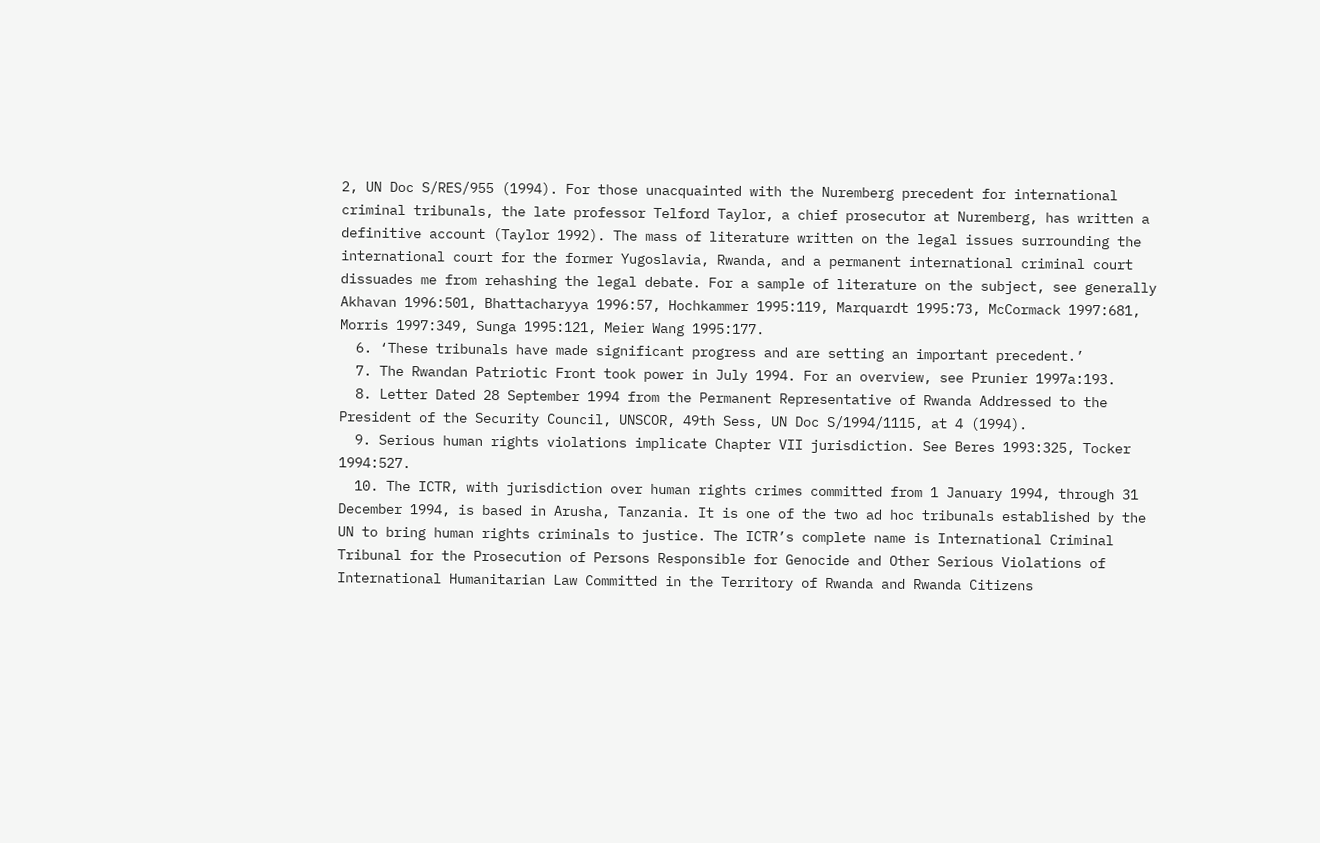2, UN Doc S/RES/955 (1994). For those unacquainted with the Nuremberg precedent for international criminal tribunals, the late professor Telford Taylor, a chief prosecutor at Nuremberg, has written a definitive account (Taylor 1992). The mass of literature written on the legal issues surrounding the international court for the former Yugoslavia, Rwanda, and a permanent international criminal court dissuades me from rehashing the legal debate. For a sample of literature on the subject, see generally Akhavan 1996:501, Bhattacharyya 1996:57, Hochkammer 1995:119, Marquardt 1995:73, McCormack 1997:681, Morris 1997:349, Sunga 1995:121, Meier Wang 1995:177.
  6. ‘These tribunals have made significant progress and are setting an important precedent.’
  7. The Rwandan Patriotic Front took power in July 1994. For an overview, see Prunier 1997a:193.
  8. Letter Dated 28 September 1994 from the Permanent Representative of Rwanda Addressed to the President of the Security Council, UNSCOR, 49th Sess, UN Doc S/1994/1115, at 4 (1994).
  9. Serious human rights violations implicate Chapter VII jurisdiction. See Beres 1993:325, Tocker 1994:527.
  10. The ICTR, with jurisdiction over human rights crimes committed from 1 January 1994, through 31 December 1994, is based in Arusha, Tanzania. It is one of the two ad hoc tribunals established by the UN to bring human rights criminals to justice. The ICTR’s complete name is International Criminal Tribunal for the Prosecution of Persons Responsible for Genocide and Other Serious Violations of International Humanitarian Law Committed in the Territory of Rwanda and Rwanda Citizens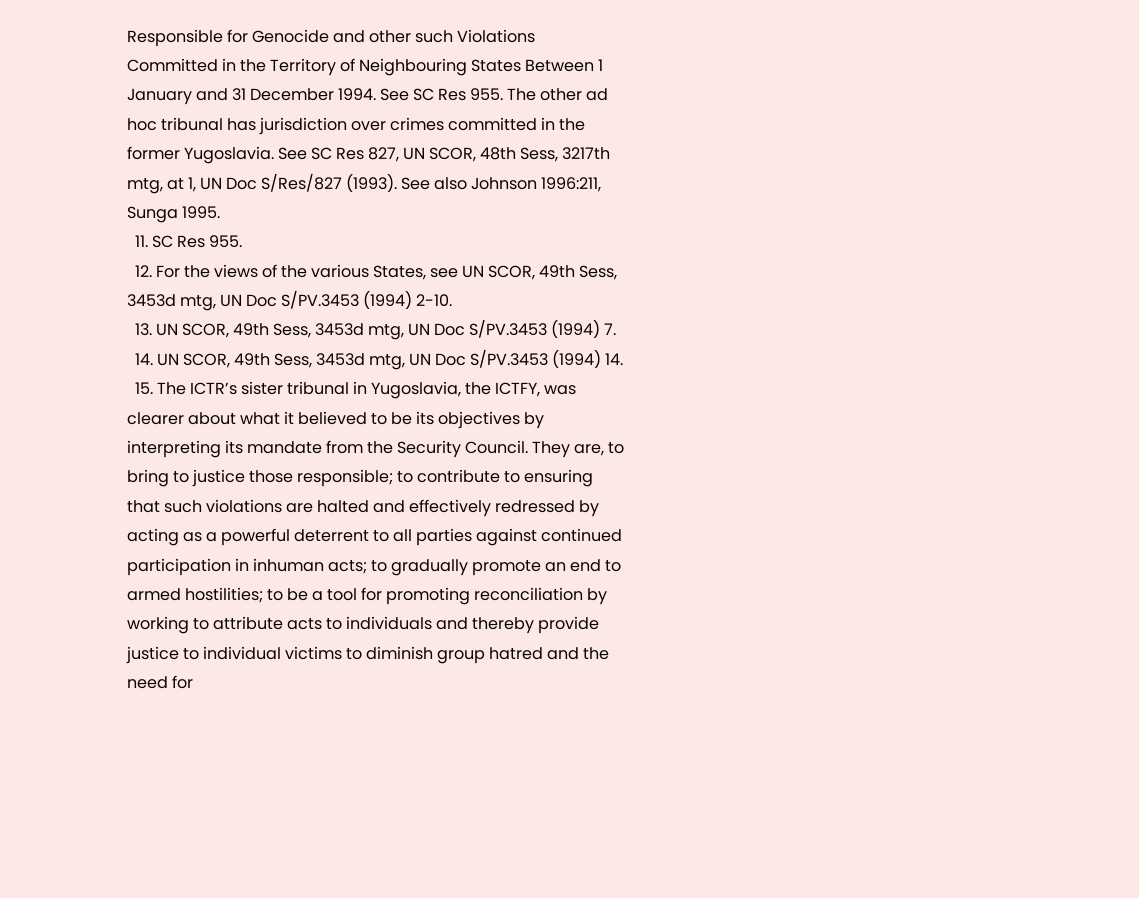Responsible for Genocide and other such Violations Committed in the Territory of Neighbouring States Between 1 January and 31 December 1994. See SC Res 955. The other ad hoc tribunal has jurisdiction over crimes committed in the former Yugoslavia. See SC Res 827, UN SCOR, 48th Sess, 3217th mtg, at 1, UN Doc S/Res/827 (1993). See also Johnson 1996:211, Sunga 1995.
  11. SC Res 955.
  12. For the views of the various States, see UN SCOR, 49th Sess, 3453d mtg, UN Doc S/PV.3453 (1994) 2-10.
  13. UN SCOR, 49th Sess, 3453d mtg, UN Doc S/PV.3453 (1994) 7.
  14. UN SCOR, 49th Sess, 3453d mtg, UN Doc S/PV.3453 (1994) 14.
  15. The ICTR’s sister tribunal in Yugoslavia, the ICTFY, was clearer about what it believed to be its objectives by interpreting its mandate from the Security Council. They are, to bring to justice those responsible; to contribute to ensuring that such violations are halted and effectively redressed by acting as a powerful deterrent to all parties against continued participation in inhuman acts; to gradually promote an end to armed hostilities; to be a tool for promoting reconciliation by working to attribute acts to individuals and thereby provide justice to individual victims to diminish group hatred and the need for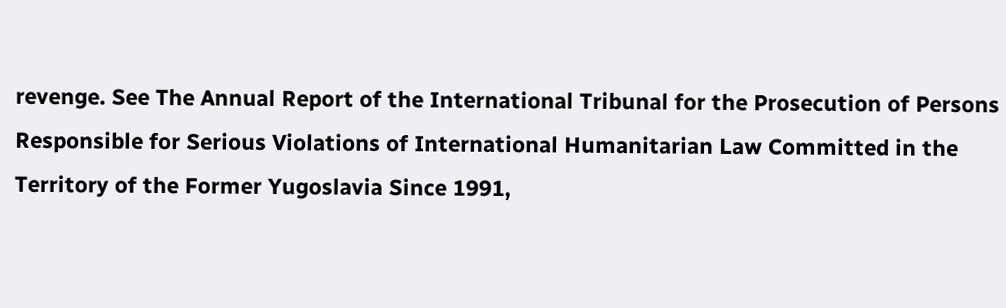revenge. See The Annual Report of the International Tribunal for the Prosecution of Persons Responsible for Serious Violations of International Humanitarian Law Committed in the Territory of the Former Yugoslavia Since 1991,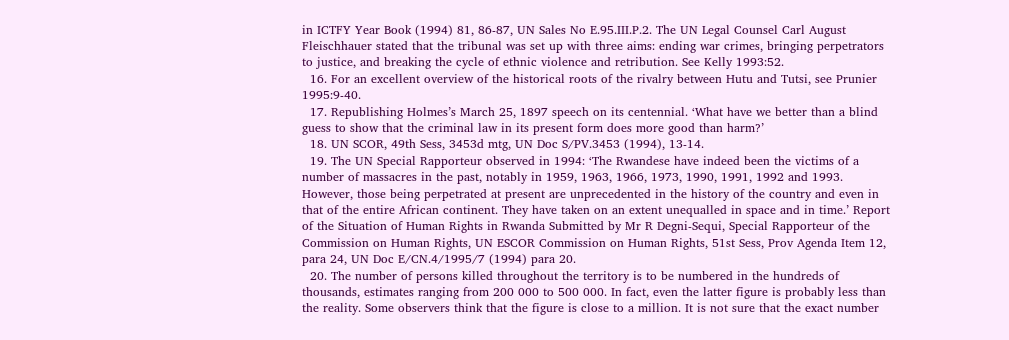in ICTFY Year Book (1994) 81, 86-87, UN Sales No E.95.III.P.2. The UN Legal Counsel Carl August Fleischhauer stated that the tribunal was set up with three aims: ending war crimes, bringing perpetrators to justice, and breaking the cycle of ethnic violence and retribution. See Kelly 1993:52.
  16. For an excellent overview of the historical roots of the rivalry between Hutu and Tutsi, see Prunier 1995:9-40.
  17. Republishing Holmes’s March 25, 1897 speech on its centennial. ‘What have we better than a blind guess to show that the criminal law in its present form does more good than harm?’
  18. UN SCOR, 49th Sess, 3453d mtg, UN Doc S/PV.3453 (1994), 13-14.
  19. The UN Special Rapporteur observed in 1994: ‘The Rwandese have indeed been the victims of a number of massacres in the past, notably in 1959, 1963, 1966, 1973, 1990, 1991, 1992 and 1993. However, those being perpetrated at present are unprecedented in the history of the country and even in that of the entire African continent. They have taken on an extent unequalled in space and in time.’ Report of the Situation of Human Rights in Rwanda Submitted by Mr R Degni-Sequi, Special Rapporteur of the Commission on Human Rights, UN ESCOR Commission on Human Rights, 51st Sess, Prov Agenda Item 12, para 24, UN Doc E/CN.4/1995/7 (1994) para 20.
  20. The number of persons killed throughout the territory is to be numbered in the hundreds of thousands, estimates ranging from 200 000 to 500 000. In fact, even the latter figure is probably less than the reality. Some observers think that the figure is close to a million. It is not sure that the exact number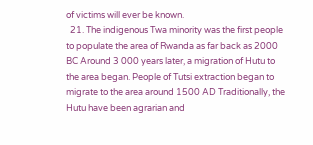of victims will ever be known.
  21. The indigenous Twa minority was the first people to populate the area of Rwanda as far back as 2000 BC Around 3 000 years later, a migration of Hutu to the area began. People of Tutsi extraction began to migrate to the area around 1500 AD Traditionally, the Hutu have been agrarian and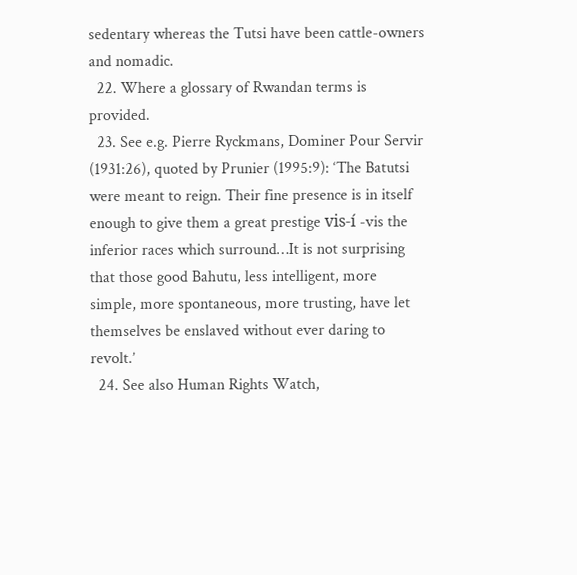sedentary whereas the Tutsi have been cattle-owners and nomadic.
  22. Where a glossary of Rwandan terms is provided.
  23. See e.g. Pierre Ryckmans, Dominer Pour Servir (1931:26), quoted by Prunier (1995:9): ‘The Batutsi were meant to reign. Their fine presence is in itself enough to give them a great prestige vis-í -vis the inferior races which surround…It is not surprising that those good Bahutu, less intelligent, more simple, more spontaneous, more trusting, have let themselves be enslaved without ever daring to revolt.’
  24. See also Human Rights Watch,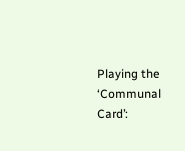Playing the ‘Communal Card’: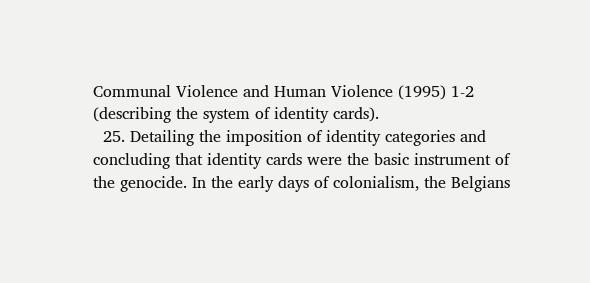Communal Violence and Human Violence (1995) 1-2 (describing the system of identity cards).
  25. Detailing the imposition of identity categories and concluding that identity cards were the basic instrument of the genocide. In the early days of colonialism, the Belgians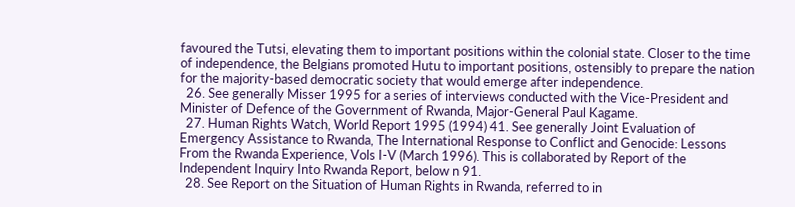favoured the Tutsi, elevating them to important positions within the colonial state. Closer to the time of independence, the Belgians promoted Hutu to important positions, ostensibly to prepare the nation for the majority-based democratic society that would emerge after independence.
  26. See generally Misser 1995 for a series of interviews conducted with the Vice-President and Minister of Defence of the Government of Rwanda, Major-General Paul Kagame.
  27. Human Rights Watch, World Report 1995 (1994) 41. See generally Joint Evaluation of Emergency Assistance to Rwanda, The International Response to Conflict and Genocide: Lessons From the Rwanda Experience, Vols I-V (March 1996). This is collaborated by Report of the Independent Inquiry Into Rwanda Report, below n 91.
  28. See Report on the Situation of Human Rights in Rwanda, referred to in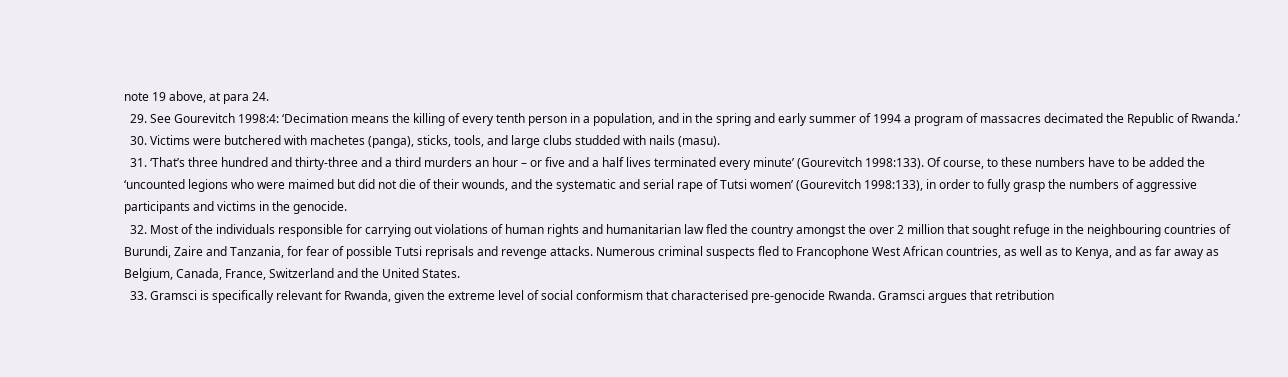note 19 above, at para 24.
  29. See Gourevitch 1998:4: ‘Decimation means the killing of every tenth person in a population, and in the spring and early summer of 1994 a program of massacres decimated the Republic of Rwanda.’
  30. Victims were butchered with machetes (panga), sticks, tools, and large clubs studded with nails (masu).
  31. ‘That’s three hundred and thirty-three and a third murders an hour – or five and a half lives terminated every minute’ (Gourevitch 1998:133). Of course, to these numbers have to be added the ‘uncounted legions who were maimed but did not die of their wounds, and the systematic and serial rape of Tutsi women’ (Gourevitch 1998:133), in order to fully grasp the numbers of aggressive participants and victims in the genocide.
  32. Most of the individuals responsible for carrying out violations of human rights and humanitarian law fled the country amongst the over 2 million that sought refuge in the neighbouring countries of Burundi, Zaire and Tanzania, for fear of possible Tutsi reprisals and revenge attacks. Numerous criminal suspects fled to Francophone West African countries, as well as to Kenya, and as far away as Belgium, Canada, France, Switzerland and the United States.
  33. Gramsci is specifically relevant for Rwanda, given the extreme level of social conformism that characterised pre-genocide Rwanda. Gramsci argues that retribution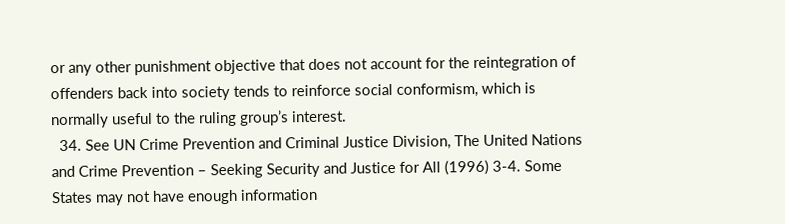or any other punishment objective that does not account for the reintegration of offenders back into society tends to reinforce social conformism, which is normally useful to the ruling group’s interest.
  34. See UN Crime Prevention and Criminal Justice Division, The United Nations and Crime Prevention – Seeking Security and Justice for All (1996) 3-4. Some States may not have enough information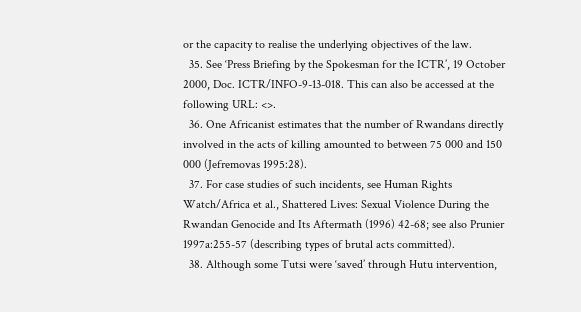or the capacity to realise the underlying objectives of the law.
  35. See ‘Press Briefing by the Spokesman for the ICTR’, 19 October 2000, Doc. ICTR/INFO-9-13-018. This can also be accessed at the following URL: <>.
  36. One Africanist estimates that the number of Rwandans directly involved in the acts of killing amounted to between 75 000 and 150 000 (Jefremovas 1995:28).
  37. For case studies of such incidents, see Human Rights Watch/Africa et al., Shattered Lives: Sexual Violence During the Rwandan Genocide and Its Aftermath (1996) 42-68; see also Prunier 1997a:255-57 (describing types of brutal acts committed).
  38. Although some Tutsi were ‘saved’ through Hutu intervention,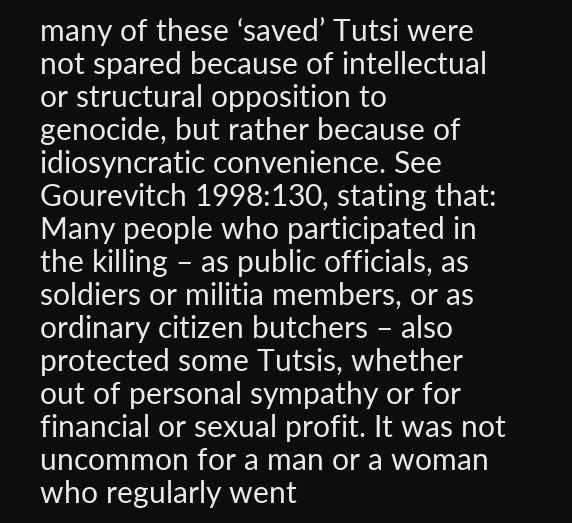many of these ‘saved’ Tutsi were not spared because of intellectual or structural opposition to genocide, but rather because of idiosyncratic convenience. See Gourevitch 1998:130, stating that: Many people who participated in the killing – as public officials, as soldiers or militia members, or as ordinary citizen butchers – also protected some Tutsis, whether out of personal sympathy or for financial or sexual profit. It was not uncommon for a man or a woman who regularly went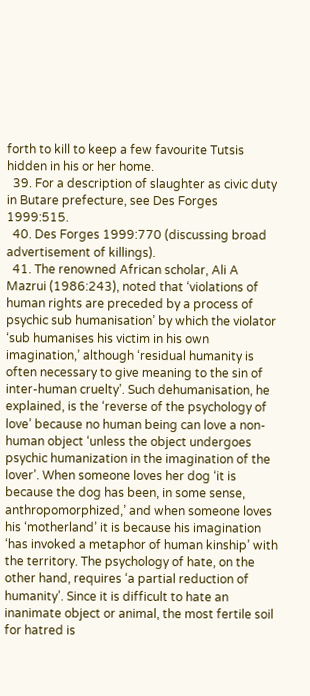forth to kill to keep a few favourite Tutsis hidden in his or her home.
  39. For a description of slaughter as civic duty in Butare prefecture, see Des Forges 1999:515.
  40. Des Forges 1999:770 (discussing broad advertisement of killings).
  41. The renowned African scholar, Ali A Mazrui (1986:243), noted that ‘violations of human rights are preceded by a process of psychic sub humanisation’ by which the violator ‘sub humanises his victim in his own imagination,’ although ‘residual humanity is often necessary to give meaning to the sin of inter-human cruelty’. Such dehumanisation, he explained, is the ‘reverse of the psychology of love’ because no human being can love a non-human object ‘unless the object undergoes psychic humanization in the imagination of the lover’. When someone loves her dog ‘it is because the dog has been, in some sense, anthropomorphized,’ and when someone loves his ‘motherland’ it is because his imagination ‘has invoked a metaphor of human kinship’ with the territory. The psychology of hate, on the other hand, requires ‘a partial reduction of humanity’. Since it is difficult to hate an inanimate object or animal, the most fertile soil for hatred is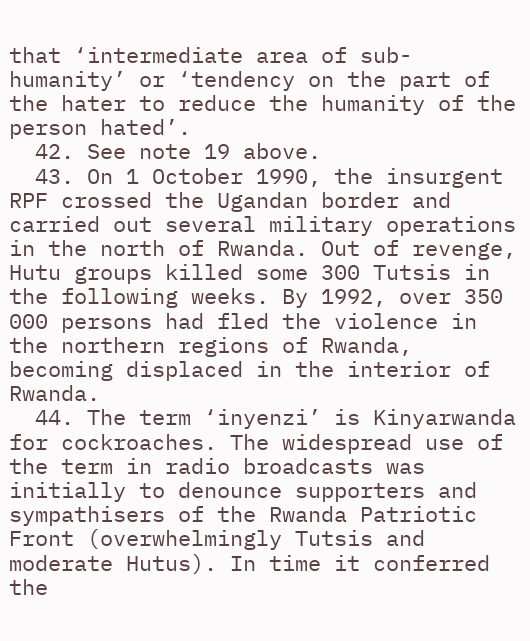that ‘intermediate area of sub-humanity’ or ‘tendency on the part of the hater to reduce the humanity of the person hated’.
  42. See note 19 above.
  43. On 1 October 1990, the insurgent RPF crossed the Ugandan border and carried out several military operations in the north of Rwanda. Out of revenge, Hutu groups killed some 300 Tutsis in the following weeks. By 1992, over 350 000 persons had fled the violence in the northern regions of Rwanda, becoming displaced in the interior of Rwanda.
  44. The term ‘inyenzi’ is Kinyarwanda for cockroaches. The widespread use of the term in radio broadcasts was initially to denounce supporters and sympathisers of the Rwanda Patriotic Front (overwhelmingly Tutsis and moderate Hutus). In time it conferred the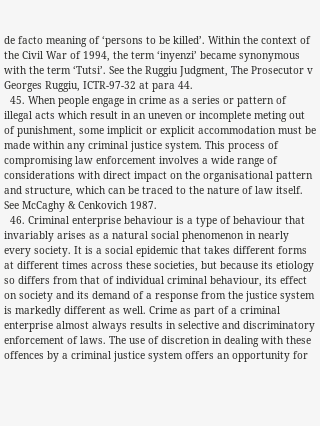de facto meaning of ‘persons to be killed’. Within the context of the Civil War of 1994, the term ‘inyenzi’ became synonymous with the term ‘Tutsi’. See the Ruggiu Judgment, The Prosecutor v Georges Ruggiu, ICTR-97-32 at para 44.
  45. When people engage in crime as a series or pattern of illegal acts which result in an uneven or incomplete meting out of punishment, some implicit or explicit accommodation must be made within any criminal justice system. This process of compromising law enforcement involves a wide range of considerations with direct impact on the organisational pattern and structure, which can be traced to the nature of law itself. See McCaghy & Cenkovich 1987.
  46. Criminal enterprise behaviour is a type of behaviour that invariably arises as a natural social phenomenon in nearly every society. It is a social epidemic that takes different forms at different times across these societies, but because its etiology so differs from that of individual criminal behaviour, its effect on society and its demand of a response from the justice system is markedly different as well. Crime as part of a criminal enterprise almost always results in selective and discriminatory enforcement of laws. The use of discretion in dealing with these offences by a criminal justice system offers an opportunity for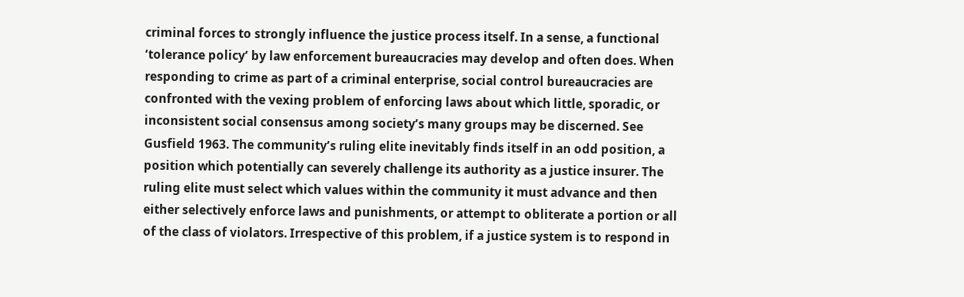criminal forces to strongly influence the justice process itself. In a sense, a functional ‘tolerance policy’ by law enforcement bureaucracies may develop and often does. When responding to crime as part of a criminal enterprise, social control bureaucracies are confronted with the vexing problem of enforcing laws about which little, sporadic, or inconsistent social consensus among society’s many groups may be discerned. See Gusfield 1963. The community’s ruling elite inevitably finds itself in an odd position, a position which potentially can severely challenge its authority as a justice insurer. The ruling elite must select which values within the community it must advance and then either selectively enforce laws and punishments, or attempt to obliterate a portion or all of the class of violators. Irrespective of this problem, if a justice system is to respond in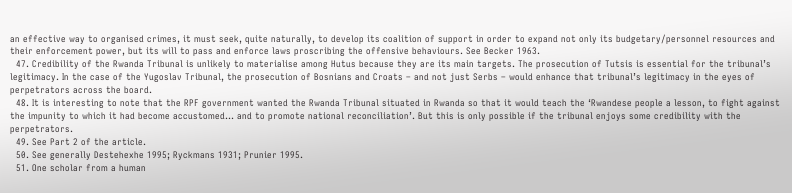an effective way to organised crimes, it must seek, quite naturally, to develop its coalition of support in order to expand not only its budgetary/personnel resources and their enforcement power, but its will to pass and enforce laws proscribing the offensive behaviours. See Becker 1963.
  47. Credibility of the Rwanda Tribunal is unlikely to materialise among Hutus because they are its main targets. The prosecution of Tutsis is essential for the tribunal’s legitimacy. In the case of the Yugoslav Tribunal, the prosecution of Bosnians and Croats – and not just Serbs – would enhance that tribunal’s legitimacy in the eyes of perpetrators across the board.
  48. It is interesting to note that the RPF government wanted the Rwanda Tribunal situated in Rwanda so that it would teach the ‘Rwandese people a lesson, to fight against the impunity to which it had become accustomed… and to promote national reconciliation’. But this is only possible if the tribunal enjoys some credibility with the perpetrators.
  49. See Part 2 of the article.
  50. See generally Destehexhe 1995; Ryckmans 1931; Prunier 1995.
  51. One scholar from a human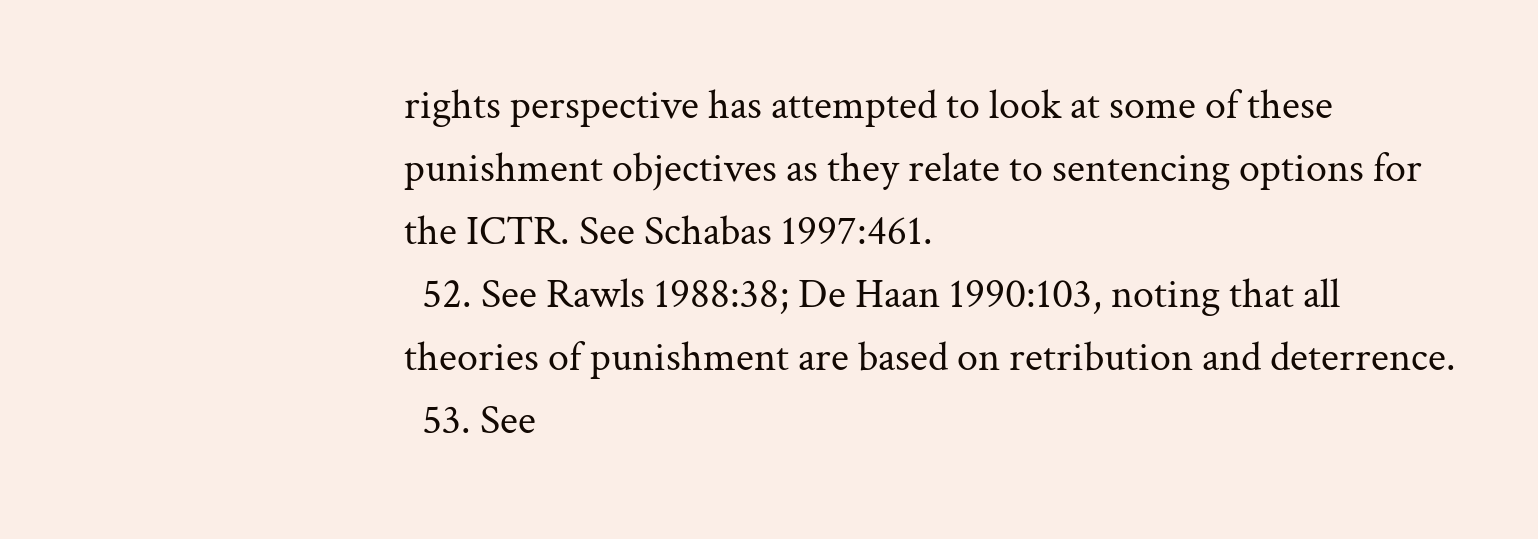rights perspective has attempted to look at some of these punishment objectives as they relate to sentencing options for the ICTR. See Schabas 1997:461.
  52. See Rawls 1988:38; De Haan 1990:103, noting that all theories of punishment are based on retribution and deterrence.
  53. See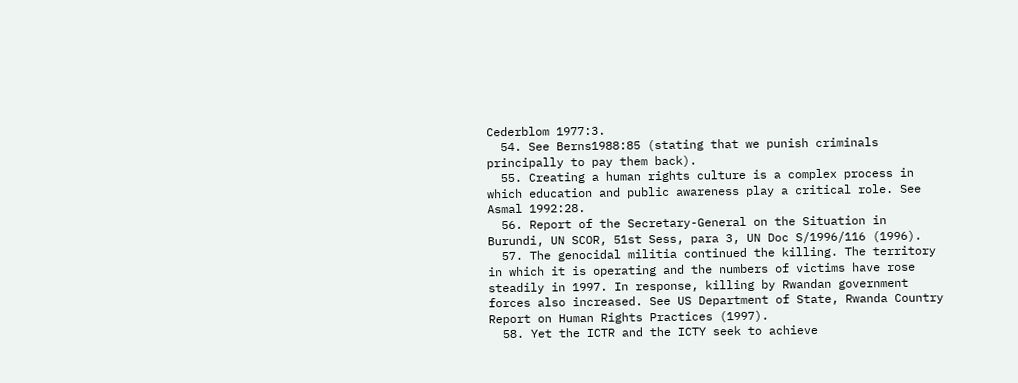Cederblom 1977:3.
  54. See Berns1988:85 (stating that we punish criminals principally to pay them back).
  55. Creating a human rights culture is a complex process in which education and public awareness play a critical role. See Asmal 1992:28.
  56. Report of the Secretary-General on the Situation in Burundi, UN SCOR, 51st Sess, para 3, UN Doc S/1996/116 (1996).
  57. The genocidal militia continued the killing. The territory in which it is operating and the numbers of victims have rose steadily in 1997. In response, killing by Rwandan government forces also increased. See US Department of State, Rwanda Country Report on Human Rights Practices (1997).
  58. Yet the ICTR and the ICTY seek to achieve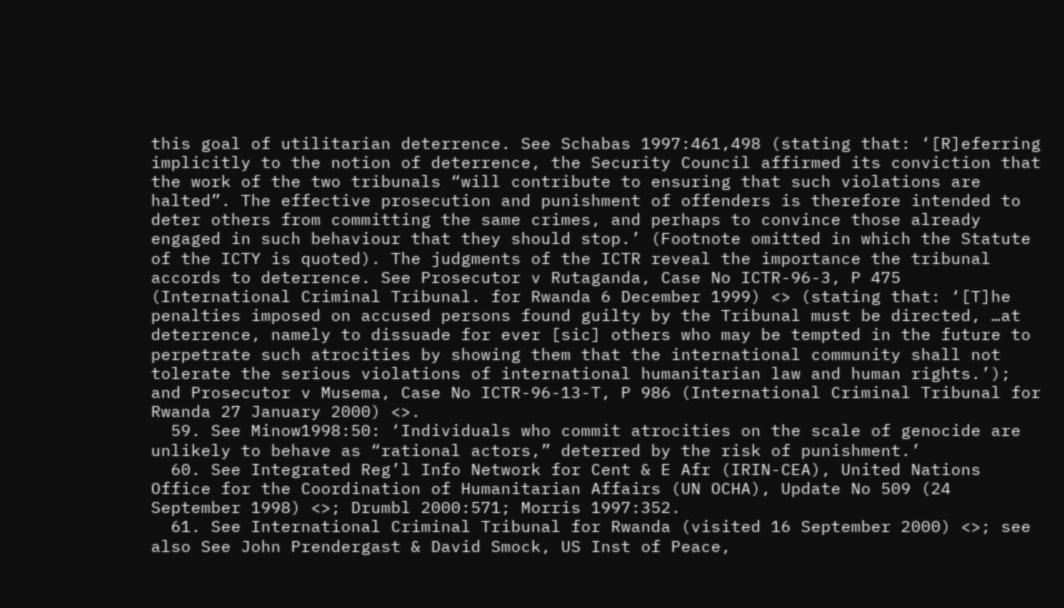this goal of utilitarian deterrence. See Schabas 1997:461,498 (stating that: ‘[R]eferring implicitly to the notion of deterrence, the Security Council affirmed its conviction that the work of the two tribunals “will contribute to ensuring that such violations are halted”. The effective prosecution and punishment of offenders is therefore intended to deter others from committing the same crimes, and perhaps to convince those already engaged in such behaviour that they should stop.’ (Footnote omitted in which the Statute of the ICTY is quoted). The judgments of the ICTR reveal the importance the tribunal accords to deterrence. See Prosecutor v Rutaganda, Case No ICTR-96-3, P 475 (International Criminal Tribunal. for Rwanda 6 December 1999) <> (stating that: ‘[T]he penalties imposed on accused persons found guilty by the Tribunal must be directed, …at deterrence, namely to dissuade for ever [sic] others who may be tempted in the future to perpetrate such atrocities by showing them that the international community shall not tolerate the serious violations of international humanitarian law and human rights.’); and Prosecutor v Musema, Case No ICTR-96-13-T, P 986 (International Criminal Tribunal for Rwanda 27 January 2000) <>.
  59. See Minow1998:50: ‘Individuals who commit atrocities on the scale of genocide are unlikely to behave as “rational actors,” deterred by the risk of punishment.’
  60. See Integrated Reg’l Info Network for Cent & E Afr (IRIN-CEA), United Nations Office for the Coordination of Humanitarian Affairs (UN OCHA), Update No 509 (24 September 1998) <>; Drumbl 2000:571; Morris 1997:352.
  61. See International Criminal Tribunal for Rwanda (visited 16 September 2000) <>; see also See John Prendergast & David Smock, US Inst of Peace,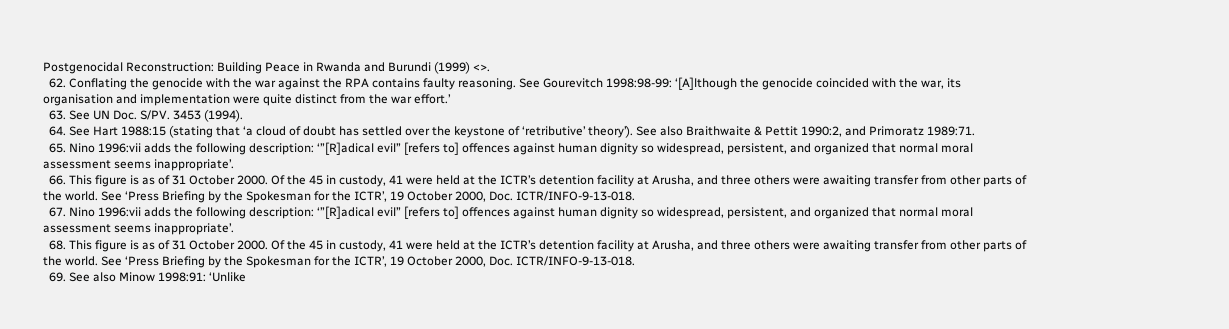Postgenocidal Reconstruction: Building Peace in Rwanda and Burundi (1999) <>.
  62. Conflating the genocide with the war against the RPA contains faulty reasoning. See Gourevitch 1998:98-99: ‘[A]lthough the genocide coincided with the war, its organisation and implementation were quite distinct from the war effort.’
  63. See UN Doc. S/PV. 3453 (1994).
  64. See Hart 1988:15 (stating that ‘a cloud of doubt has settled over the keystone of ‘retributive’ theory’). See also Braithwaite & Pettit 1990:2, and Primoratz 1989:71.
  65. Nino 1996:vii adds the following description: ‘”[R]adical evil” [refers to] offences against human dignity so widespread, persistent, and organized that normal moral assessment seems inappropriate’.
  66. This figure is as of 31 October 2000. Of the 45 in custody, 41 were held at the ICTR’s detention facility at Arusha, and three others were awaiting transfer from other parts of the world. See ‘Press Briefing by the Spokesman for the ICTR’, 19 October 2000, Doc. ICTR/INFO-9-13-018.
  67. Nino 1996:vii adds the following description: ‘”[R]adical evil” [refers to] offences against human dignity so widespread, persistent, and organized that normal moral assessment seems inappropriate’.
  68. This figure is as of 31 October 2000. Of the 45 in custody, 41 were held at the ICTR’s detention facility at Arusha, and three others were awaiting transfer from other parts of the world. See ‘Press Briefing by the Spokesman for the ICTR’, 19 October 2000, Doc. ICTR/INFO-9-13-018.
  69. See also Minow 1998:91: ‘Unlike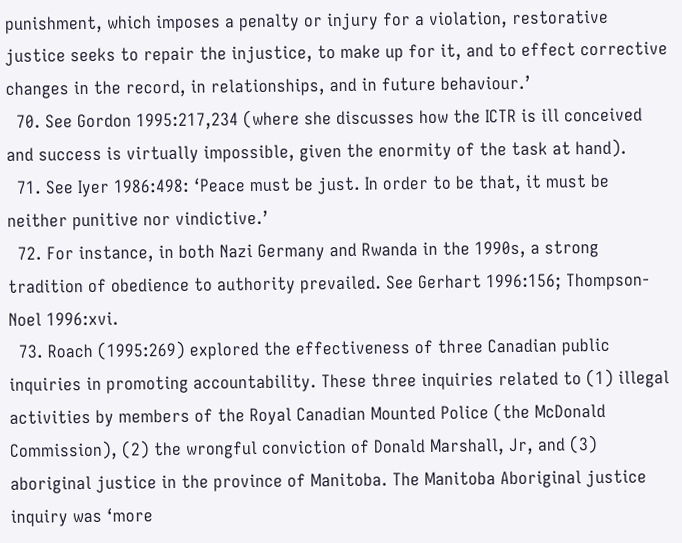punishment, which imposes a penalty or injury for a violation, restorative justice seeks to repair the injustice, to make up for it, and to effect corrective changes in the record, in relationships, and in future behaviour.’
  70. See Gordon 1995:217,234 (where she discusses how the ICTR is ill conceived and success is virtually impossible, given the enormity of the task at hand).
  71. See Iyer 1986:498: ‘Peace must be just. In order to be that, it must be neither punitive nor vindictive.’
  72. For instance, in both Nazi Germany and Rwanda in the 1990s, a strong tradition of obedience to authority prevailed. See Gerhart 1996:156; Thompson-Noel 1996:xvi.
  73. Roach (1995:269) explored the effectiveness of three Canadian public inquiries in promoting accountability. These three inquiries related to (1) illegal activities by members of the Royal Canadian Mounted Police (the McDonald Commission), (2) the wrongful conviction of Donald Marshall, Jr, and (3) aboriginal justice in the province of Manitoba. The Manitoba Aboriginal justice inquiry was ‘more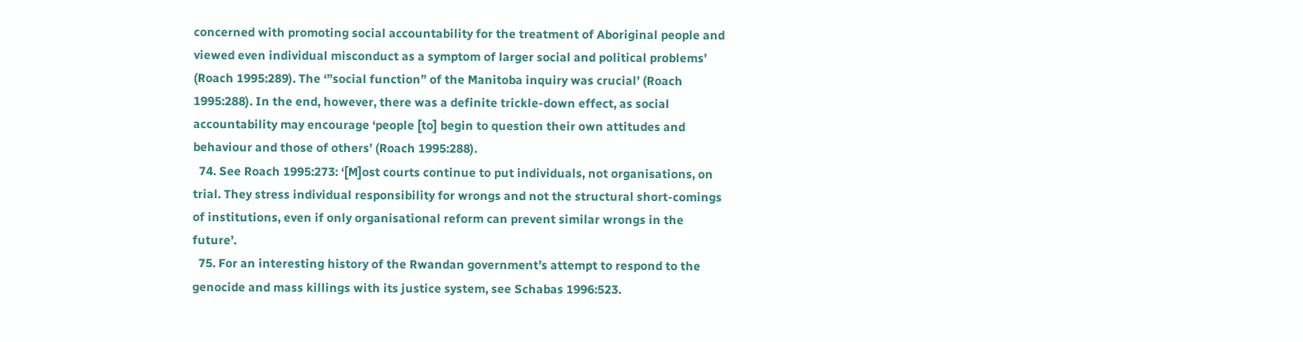concerned with promoting social accountability for the treatment of Aboriginal people and viewed even individual misconduct as a symptom of larger social and political problems’ (Roach 1995:289). The ‘”social function” of the Manitoba inquiry was crucial’ (Roach 1995:288). In the end, however, there was a definite trickle-down effect, as social accountability may encourage ‘people [to] begin to question their own attitudes and behaviour and those of others’ (Roach 1995:288).
  74. See Roach 1995:273: ‘[M]ost courts continue to put individuals, not organisations, on trial. They stress individual responsibility for wrongs and not the structural short-comings of institutions, even if only organisational reform can prevent similar wrongs in the future’.
  75. For an interesting history of the Rwandan government’s attempt to respond to the genocide and mass killings with its justice system, see Schabas 1996:523.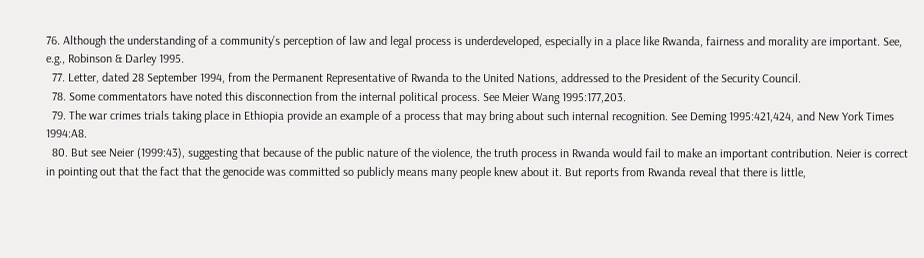76. Although the understanding of a community’s perception of law and legal process is underdeveloped, especially in a place like Rwanda, fairness and morality are important. See, e.g., Robinson & Darley 1995.
  77. Letter, dated 28 September 1994, from the Permanent Representative of Rwanda to the United Nations, addressed to the President of the Security Council.
  78. Some commentators have noted this disconnection from the internal political process. See Meier Wang 1995:177,203.
  79. The war crimes trials taking place in Ethiopia provide an example of a process that may bring about such internal recognition. See Deming 1995:421,424, and New York Times 1994:A8.
  80. But see Neier (1999:43), suggesting that because of the public nature of the violence, the truth process in Rwanda would fail to make an important contribution. Neier is correct in pointing out that the fact that the genocide was committed so publicly means many people knew about it. But reports from Rwanda reveal that there is little,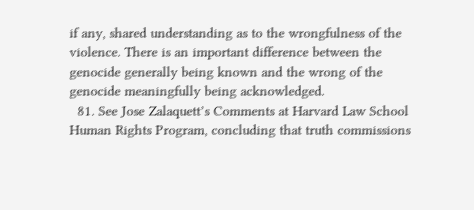if any, shared understanding as to the wrongfulness of the violence. There is an important difference between the genocide generally being known and the wrong of the genocide meaningfully being acknowledged.
  81. See Jose Zalaquett’s Comments at Harvard Law School Human Rights Program, concluding that truth commissions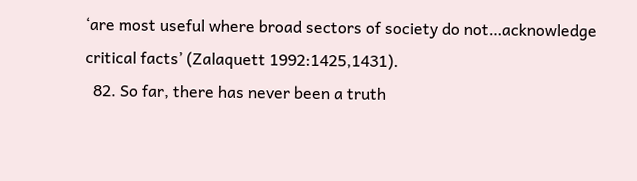‘are most useful where broad sectors of society do not…acknowledge critical facts’ (Zalaquett 1992:1425,1431).
  82. So far, there has never been a truth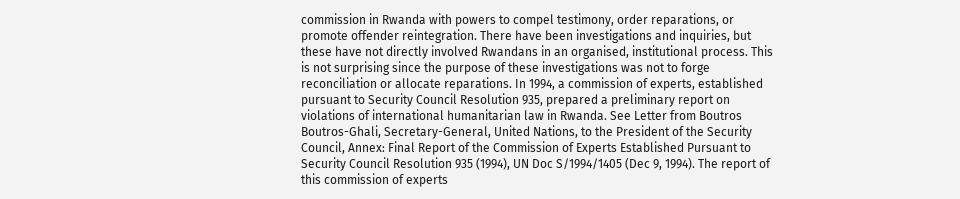commission in Rwanda with powers to compel testimony, order reparations, or promote offender reintegration. There have been investigations and inquiries, but these have not directly involved Rwandans in an organised, institutional process. This is not surprising since the purpose of these investigations was not to forge reconciliation or allocate reparations. In 1994, a commission of experts, established pursuant to Security Council Resolution 935, prepared a preliminary report on violations of international humanitarian law in Rwanda. See Letter from Boutros Boutros-Ghali, Secretary-General, United Nations, to the President of the Security Council, Annex: Final Report of the Commission of Experts Established Pursuant to Security Council Resolution 935 (1994), UN Doc S/1994/1405 (Dec 9, 1994). The report of this commission of experts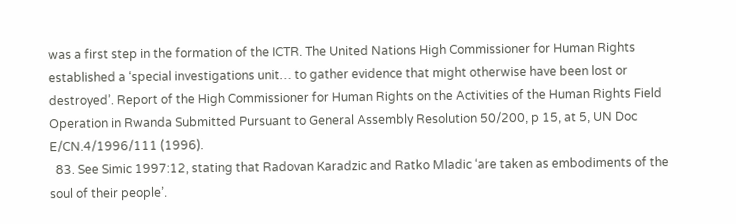was a first step in the formation of the ICTR. The United Nations High Commissioner for Human Rights established a ‘special investigations unit… to gather evidence that might otherwise have been lost or destroyed’. Report of the High Commissioner for Human Rights on the Activities of the Human Rights Field Operation in Rwanda Submitted Pursuant to General Assembly Resolution 50/200, p 15, at 5, UN Doc E/CN.4/1996/111 (1996).
  83. See Simic 1997:12, stating that Radovan Karadzic and Ratko Mladic ‘are taken as embodiments of the soul of their people’.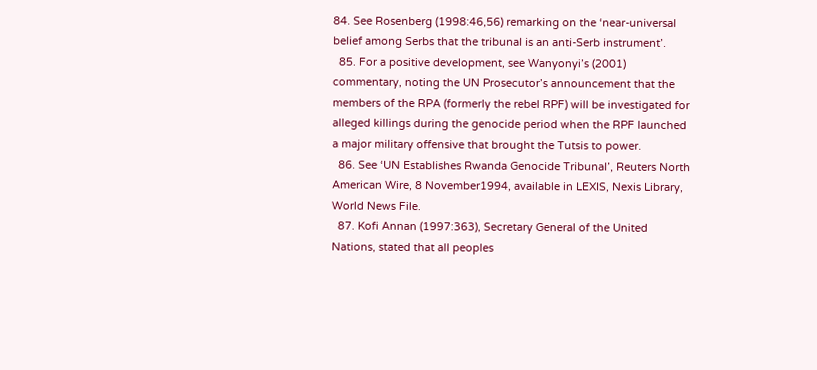84. See Rosenberg (1998:46,56) remarking on the ‘near-universal belief among Serbs that the tribunal is an anti-Serb instrument’.
  85. For a positive development, see Wanyonyi’s (2001) commentary, noting the UN Prosecutor’s announcement that the members of the RPA (formerly the rebel RPF) will be investigated for alleged killings during the genocide period when the RPF launched a major military offensive that brought the Tutsis to power.
  86. See ‘UN Establishes Rwanda Genocide Tribunal’, Reuters North American Wire, 8 November1994, available in LEXIS, Nexis Library, World News File.
  87. Kofi Annan (1997:363), Secretary General of the United Nations, stated that all peoples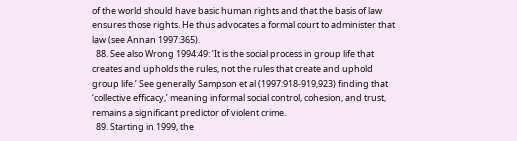of the world should have basic human rights and that the basis of law ensures those rights. He thus advocates a formal court to administer that law (see Annan 1997:365).
  88. See also Wrong 1994:49: ‘It is the social process in group life that creates and upholds the rules, not the rules that create and uphold group life.’ See generally Sampson et al (1997:918-919,923) finding that ‘collective efficacy,’ meaning informal social control, cohesion, and trust, remains a significant predictor of violent crime.
  89. Starting in 1999, the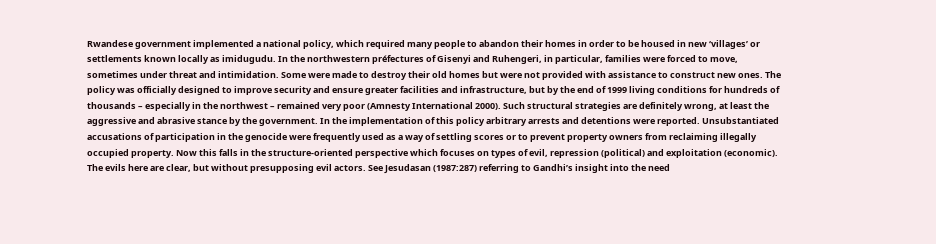Rwandese government implemented a national policy, which required many people to abandon their homes in order to be housed in new ‘villages’ or settlements known locally as imidugudu. In the northwestern préfectures of Gisenyi and Ruhengeri, in particular, families were forced to move, sometimes under threat and intimidation. Some were made to destroy their old homes but were not provided with assistance to construct new ones. The policy was officially designed to improve security and ensure greater facilities and infrastructure, but by the end of 1999 living conditions for hundreds of thousands – especially in the northwest – remained very poor (Amnesty International 2000). Such structural strategies are definitely wrong, at least the aggressive and abrasive stance by the government. In the implementation of this policy arbitrary arrests and detentions were reported. Unsubstantiated accusations of participation in the genocide were frequently used as a way of settling scores or to prevent property owners from reclaiming illegally occupied property. Now this falls in the structure-oriented perspective which focuses on types of evil, repression (political) and exploitation (economic). The evils here are clear, but without presupposing evil actors. See Jesudasan (1987:287) referring to Gandhi’s insight into the need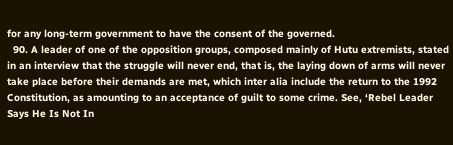for any long-term government to have the consent of the governed.
  90. A leader of one of the opposition groups, composed mainly of Hutu extremists, stated in an interview that the struggle will never end, that is, the laying down of arms will never take place before their demands are met, which inter alia include the return to the 1992 Constitution, as amounting to an acceptance of guilt to some crime. See, ‘Rebel Leader Says He Is Not In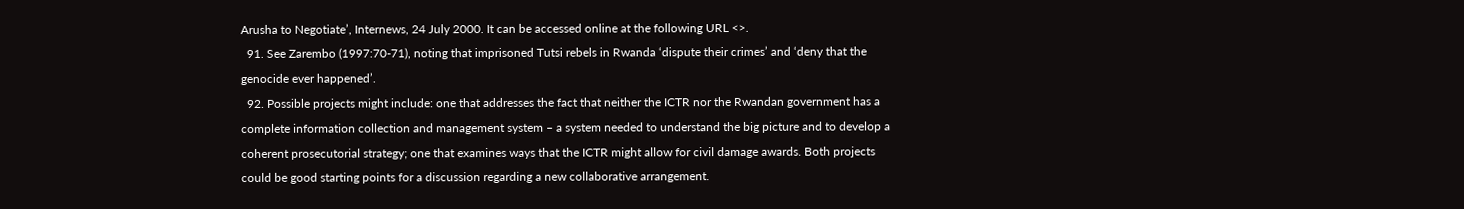Arusha to Negotiate’, Internews, 24 July 2000. It can be accessed online at the following URL <>.
  91. See Zarembo (1997:70-71), noting that imprisoned Tutsi rebels in Rwanda ‘dispute their crimes’ and ‘deny that the genocide ever happened’.
  92. Possible projects might include: one that addresses the fact that neither the ICTR nor the Rwandan government has a complete information collection and management system – a system needed to understand the big picture and to develop a coherent prosecutorial strategy; one that examines ways that the ICTR might allow for civil damage awards. Both projects could be good starting points for a discussion regarding a new collaborative arrangement.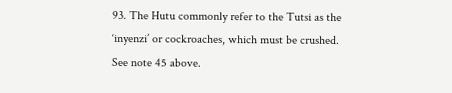93. The Hutu commonly refer to the Tutsi as the ‘inyenzi’ or cockroaches, which must be crushed. See note 45 above.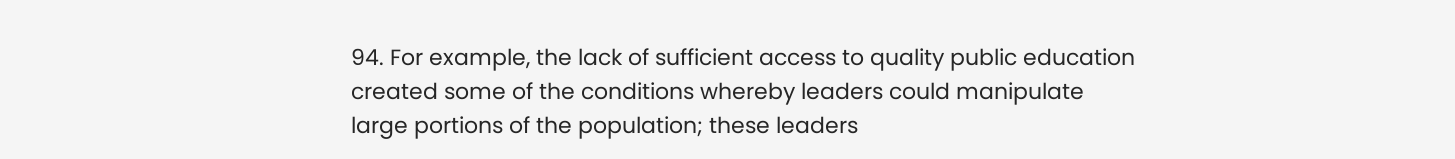94. For example, the lack of sufficient access to quality public education created some of the conditions whereby leaders could manipulate large portions of the population; these leaders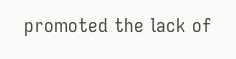promoted the lack of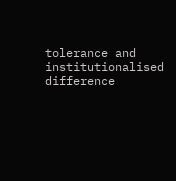tolerance and institutionalised difference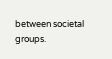between societal groups.